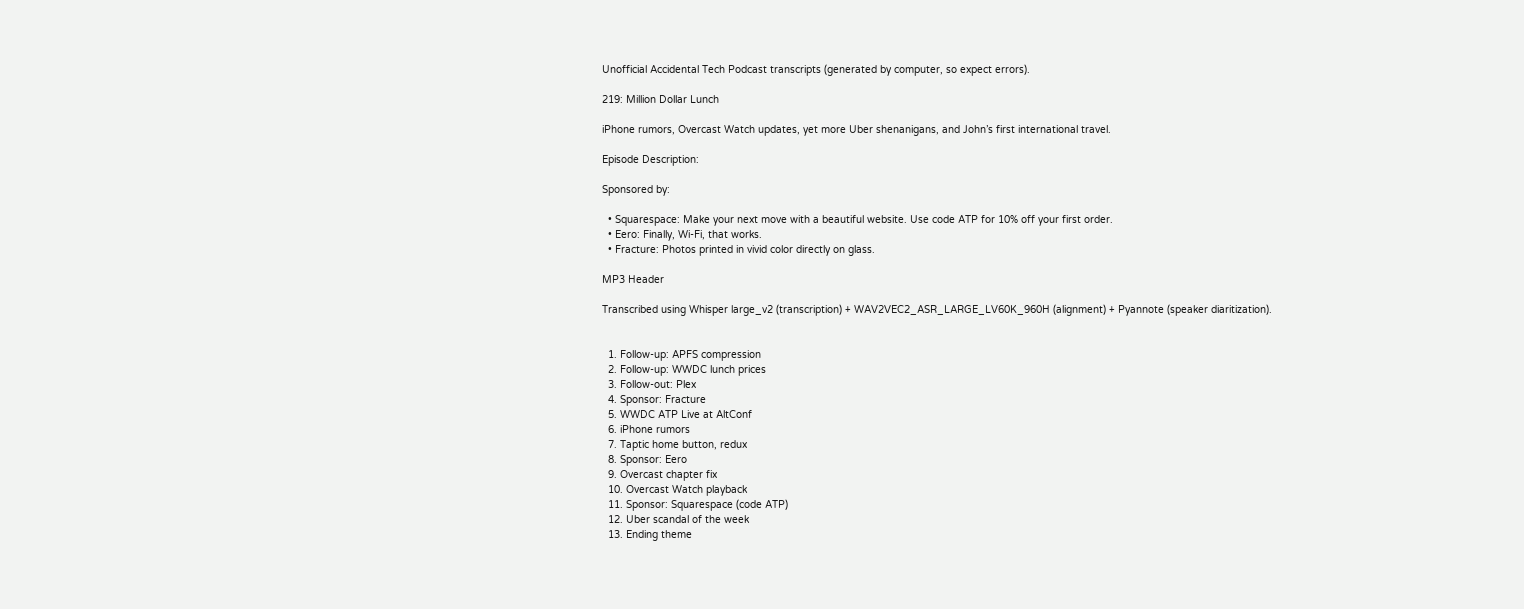Unofficial Accidental Tech Podcast transcripts (generated by computer, so expect errors).

219: Million Dollar Lunch

iPhone rumors, Overcast Watch updates, yet more Uber shenanigans, and John’s first international travel.

Episode Description:

Sponsored by:

  • Squarespace: Make your next move with a beautiful website. Use code ATP for 10% off your first order.
  • Eero: Finally, Wi-Fi, that works.
  • Fracture: Photos printed in vivid color directly on glass.

MP3 Header

Transcribed using Whisper large_v2 (transcription) + WAV2VEC2_ASR_LARGE_LV60K_960H (alignment) + Pyannote (speaker diaritization).


  1. Follow-up: APFS compression
  2. Follow-up: WWDC lunch prices
  3. Follow-out: Plex
  4. Sponsor: Fracture
  5. WWDC ATP Live at AltConf
  6. iPhone rumors
  7. Taptic home button, redux
  8. Sponsor: Eero
  9. Overcast chapter fix
  10. Overcast Watch playback
  11. Sponsor: Squarespace (code ATP)
  12. Uber scandal of the week
  13. Ending theme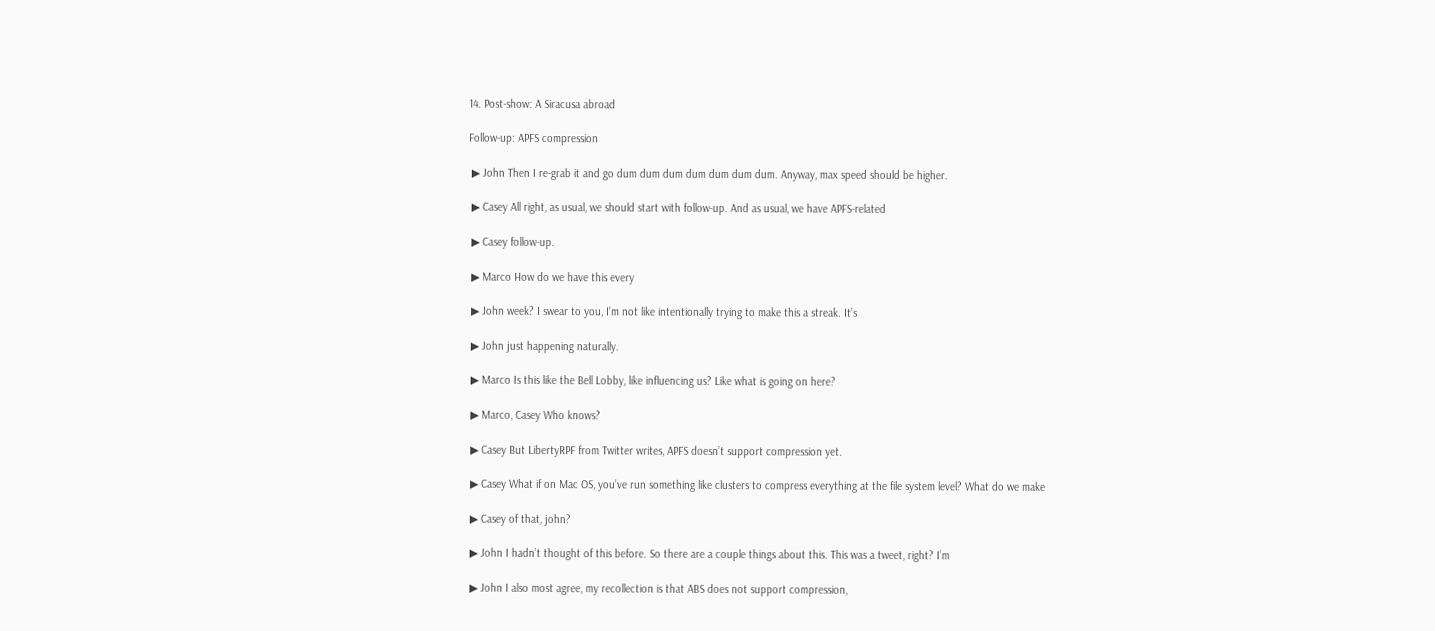14. Post-show: A Siracusa abroad

Follow-up: APFS compression

 ▶ John Then I re-grab it and go dum dum dum dum dum dum dum. Anyway, max speed should be higher.

 ▶ Casey All right, as usual, we should start with follow-up. And as usual, we have APFS-related

 ▶ Casey follow-up.

 ▶ Marco How do we have this every

 ▶ John week? I swear to you, I’m not like intentionally trying to make this a streak. It’s

 ▶ John just happening naturally.

 ▶ Marco Is this like the Bell Lobby, like influencing us? Like what is going on here?

 ▶ Marco, Casey Who knows?

 ▶ Casey But LibertyRPF from Twitter writes, APFS doesn’t support compression yet.

 ▶ Casey What if on Mac OS, you’ve run something like clusters to compress everything at the file system level? What do we make

 ▶ Casey of that, john?

 ▶ John I hadn’t thought of this before. So there are a couple things about this. This was a tweet, right? I’m

 ▶ John I also most agree, my recollection is that ABS does not support compression,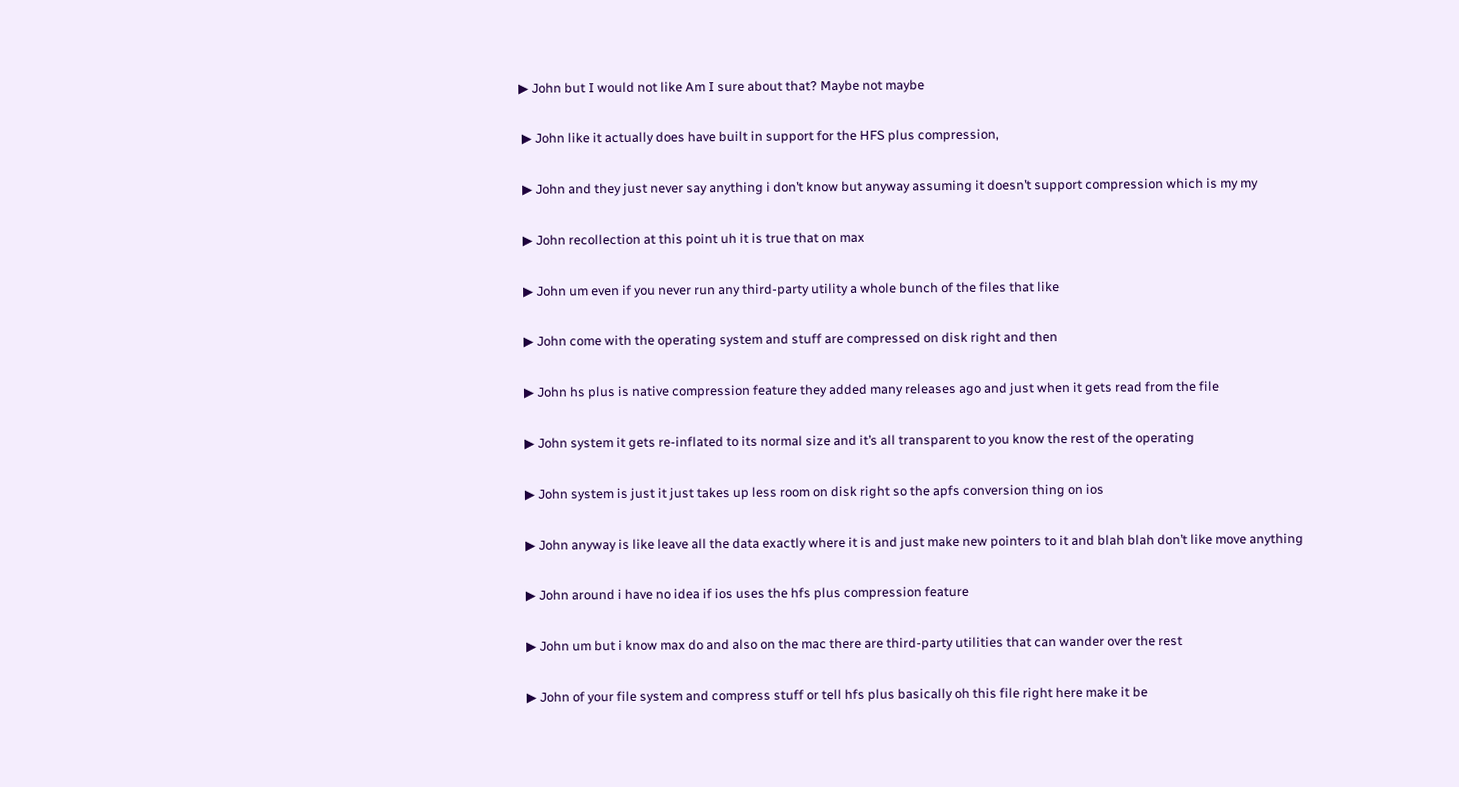▶ John but I would not like Am I sure about that? Maybe not maybe

 ▶ John like it actually does have built in support for the HFS plus compression,

 ▶ John and they just never say anything i don’t know but anyway assuming it doesn’t support compression which is my my

 ▶ John recollection at this point uh it is true that on max

 ▶ John um even if you never run any third-party utility a whole bunch of the files that like

 ▶ John come with the operating system and stuff are compressed on disk right and then

 ▶ John hs plus is native compression feature they added many releases ago and just when it gets read from the file

 ▶ John system it gets re-inflated to its normal size and it’s all transparent to you know the rest of the operating

 ▶ John system is just it just takes up less room on disk right so the apfs conversion thing on ios

 ▶ John anyway is like leave all the data exactly where it is and just make new pointers to it and blah blah don’t like move anything

 ▶ John around i have no idea if ios uses the hfs plus compression feature

 ▶ John um but i know max do and also on the mac there are third-party utilities that can wander over the rest

 ▶ John of your file system and compress stuff or tell hfs plus basically oh this file right here make it be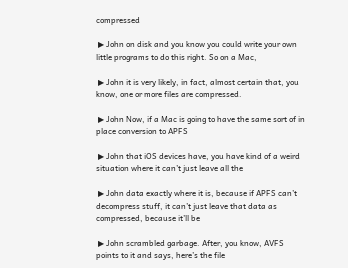compressed

 ▶ John on disk and you know you could write your own little programs to do this right. So on a Mac,

 ▶ John it is very likely, in fact, almost certain that, you know, one or more files are compressed.

 ▶ John Now, if a Mac is going to have the same sort of in place conversion to APFS

 ▶ John that iOS devices have, you have kind of a weird situation where it can’t just leave all the

 ▶ John data exactly where it is, because if APFS can’t decompress stuff, it can’t just leave that data as compressed, because it’ll be

 ▶ John scrambled garbage. After, you know, AVFS points to it and says, here’s the file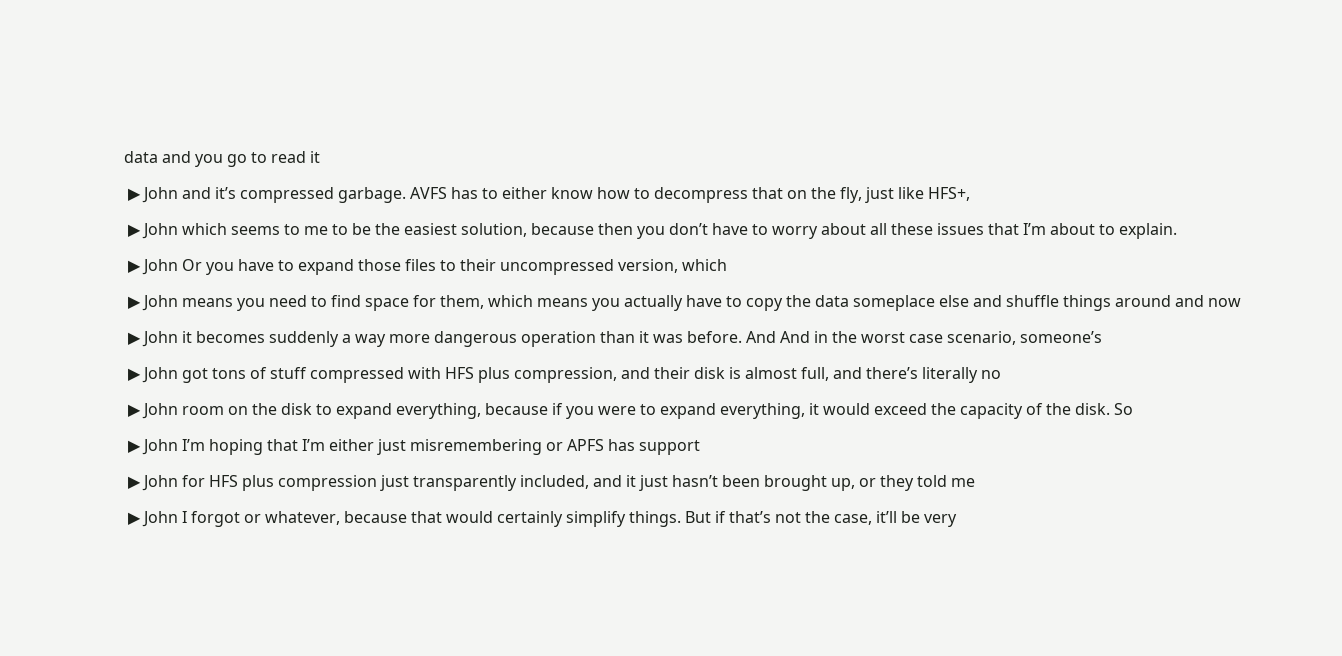data and you go to read it

 ▶ John and it’s compressed garbage. AVFS has to either know how to decompress that on the fly, just like HFS+,

 ▶ John which seems to me to be the easiest solution, because then you don’t have to worry about all these issues that I’m about to explain.

 ▶ John Or you have to expand those files to their uncompressed version, which

 ▶ John means you need to find space for them, which means you actually have to copy the data someplace else and shuffle things around and now

 ▶ John it becomes suddenly a way more dangerous operation than it was before. And And in the worst case scenario, someone’s

 ▶ John got tons of stuff compressed with HFS plus compression, and their disk is almost full, and there’s literally no

 ▶ John room on the disk to expand everything, because if you were to expand everything, it would exceed the capacity of the disk. So

 ▶ John I’m hoping that I’m either just misremembering or APFS has support

 ▶ John for HFS plus compression just transparently included, and it just hasn’t been brought up, or they told me

 ▶ John I forgot or whatever, because that would certainly simplify things. But if that’s not the case, it’ll be very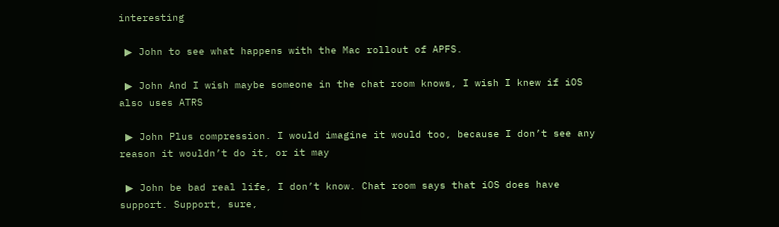interesting

 ▶ John to see what happens with the Mac rollout of APFS.

 ▶ John And I wish maybe someone in the chat room knows, I wish I knew if iOS also uses ATRS

 ▶ John Plus compression. I would imagine it would too, because I don’t see any reason it wouldn’t do it, or it may

 ▶ John be bad real life, I don’t know. Chat room says that iOS does have support. Support, sure,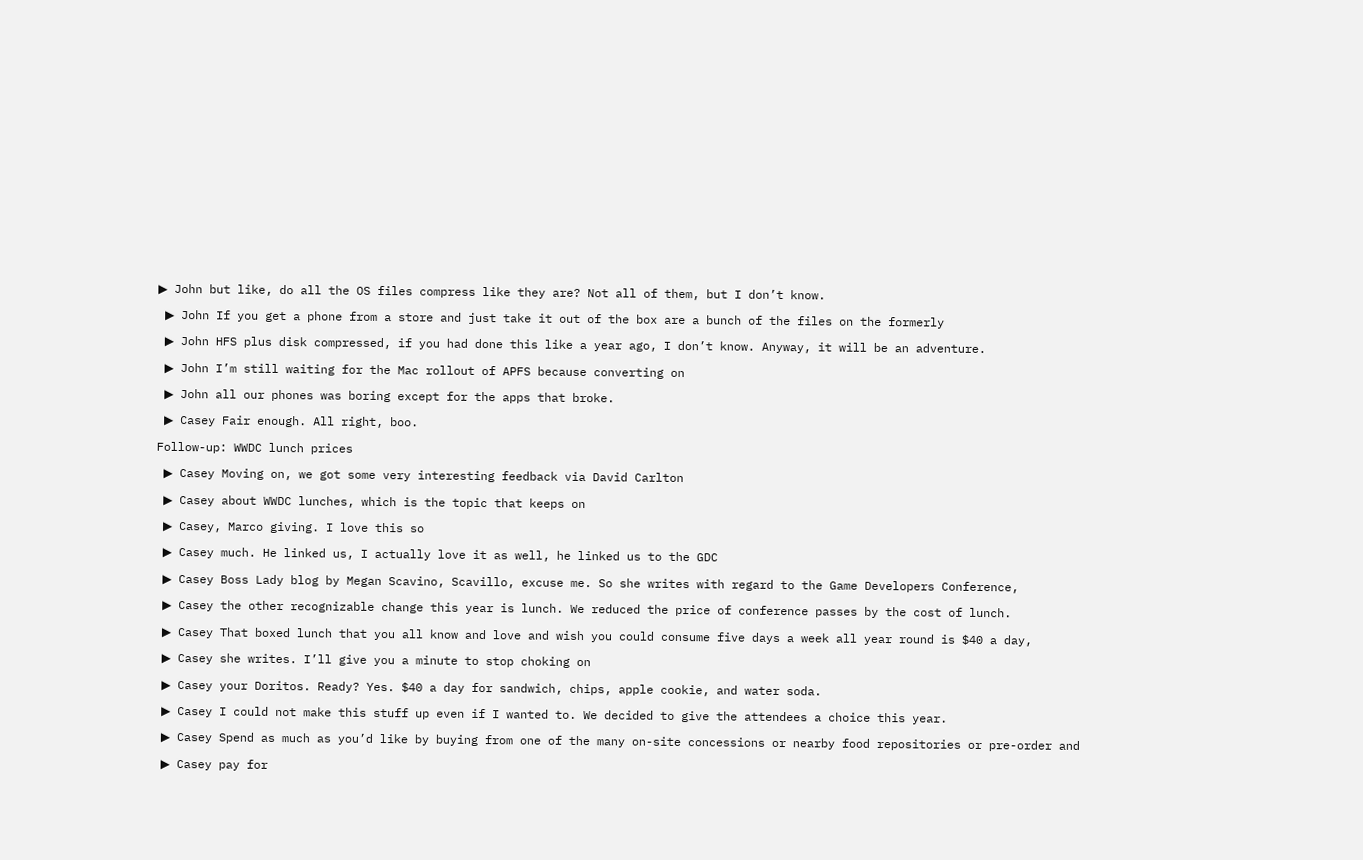▶ John but like, do all the OS files compress like they are? Not all of them, but I don’t know.

 ▶ John If you get a phone from a store and just take it out of the box are a bunch of the files on the formerly

 ▶ John HFS plus disk compressed, if you had done this like a year ago, I don’t know. Anyway, it will be an adventure.

 ▶ John I’m still waiting for the Mac rollout of APFS because converting on

 ▶ John all our phones was boring except for the apps that broke.

 ▶ Casey Fair enough. All right, boo.

Follow-up: WWDC lunch prices

 ▶ Casey Moving on, we got some very interesting feedback via David Carlton

 ▶ Casey about WWDC lunches, which is the topic that keeps on

 ▶ Casey, Marco giving. I love this so

 ▶ Casey much. He linked us, I actually love it as well, he linked us to the GDC

 ▶ Casey Boss Lady blog by Megan Scavino, Scavillo, excuse me. So she writes with regard to the Game Developers Conference,

 ▶ Casey the other recognizable change this year is lunch. We reduced the price of conference passes by the cost of lunch.

 ▶ Casey That boxed lunch that you all know and love and wish you could consume five days a week all year round is $40 a day,

 ▶ Casey she writes. I’ll give you a minute to stop choking on

 ▶ Casey your Doritos. Ready? Yes. $40 a day for sandwich, chips, apple cookie, and water soda.

 ▶ Casey I could not make this stuff up even if I wanted to. We decided to give the attendees a choice this year.

 ▶ Casey Spend as much as you’d like by buying from one of the many on-site concessions or nearby food repositories or pre-order and

 ▶ Casey pay for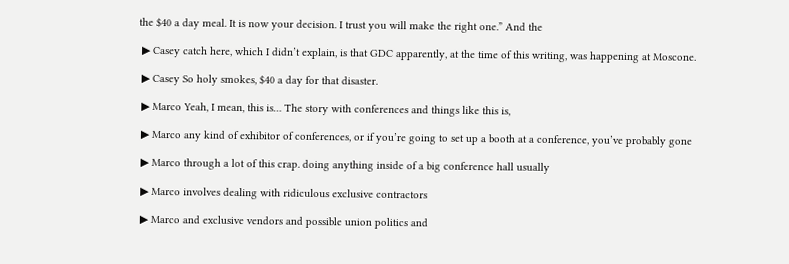the $40 a day meal. It is now your decision. I trust you will make the right one.” And the

 ▶ Casey catch here, which I didn’t explain, is that GDC apparently, at the time of this writing, was happening at Moscone.

 ▶ Casey So holy smokes, $40 a day for that disaster.

 ▶ Marco Yeah, I mean, this is… The story with conferences and things like this is,

 ▶ Marco any kind of exhibitor of conferences, or if you’re going to set up a booth at a conference, you’ve probably gone

 ▶ Marco through a lot of this crap. doing anything inside of a big conference hall usually

 ▶ Marco involves dealing with ridiculous exclusive contractors

 ▶ Marco and exclusive vendors and possible union politics and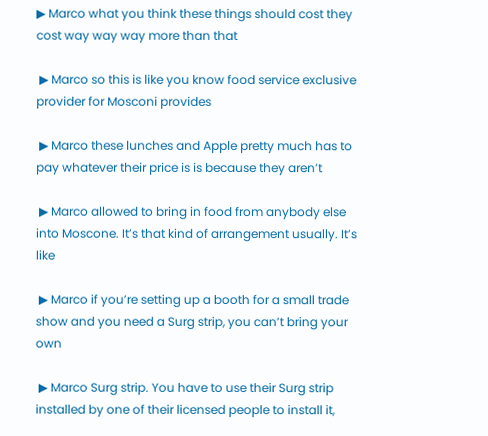▶ Marco what you think these things should cost they cost way way way more than that

 ▶ Marco so this is like you know food service exclusive provider for Mosconi provides

 ▶ Marco these lunches and Apple pretty much has to pay whatever their price is is because they aren’t

 ▶ Marco allowed to bring in food from anybody else into Moscone. It’s that kind of arrangement usually. It’s like

 ▶ Marco if you’re setting up a booth for a small trade show and you need a Surg strip, you can’t bring your own

 ▶ Marco Surg strip. You have to use their Surg strip installed by one of their licensed people to install it,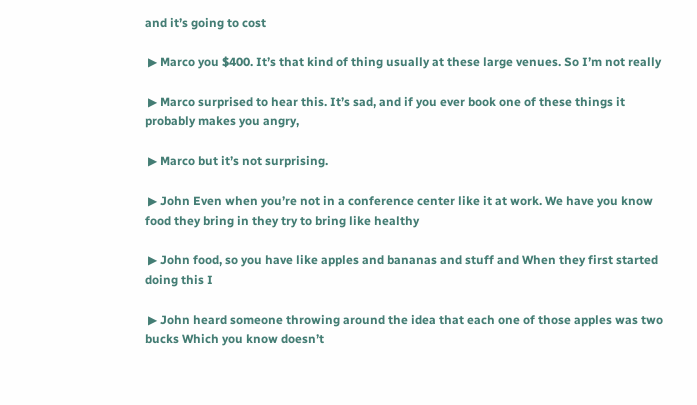and it’s going to cost

 ▶ Marco you $400. It’s that kind of thing usually at these large venues. So I’m not really

 ▶ Marco surprised to hear this. It’s sad, and if you ever book one of these things it probably makes you angry,

 ▶ Marco but it’s not surprising.

 ▶ John Even when you’re not in a conference center like it at work. We have you know food they bring in they try to bring like healthy

 ▶ John food, so you have like apples and bananas and stuff and When they first started doing this I

 ▶ John heard someone throwing around the idea that each one of those apples was two bucks Which you know doesn’t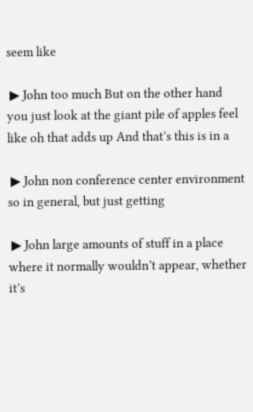seem like

 ▶ John too much But on the other hand you just look at the giant pile of apples feel like oh that adds up And that’s this is in a

 ▶ John non conference center environment so in general, but just getting

 ▶ John large amounts of stuff in a place where it normally wouldn’t appear, whether it’s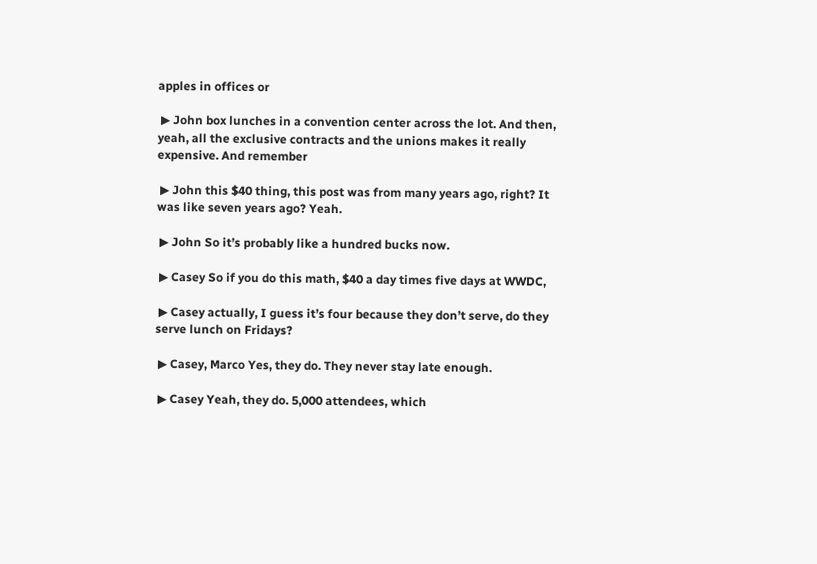apples in offices or

 ▶ John box lunches in a convention center across the lot. And then, yeah, all the exclusive contracts and the unions makes it really expensive. And remember

 ▶ John this $40 thing, this post was from many years ago, right? It was like seven years ago? Yeah.

 ▶ John So it’s probably like a hundred bucks now.

 ▶ Casey So if you do this math, $40 a day times five days at WWDC,

 ▶ Casey actually, I guess it’s four because they don’t serve, do they serve lunch on Fridays?

 ▶ Casey, Marco Yes, they do. They never stay late enough.

 ▶ Casey Yeah, they do. 5,000 attendees, which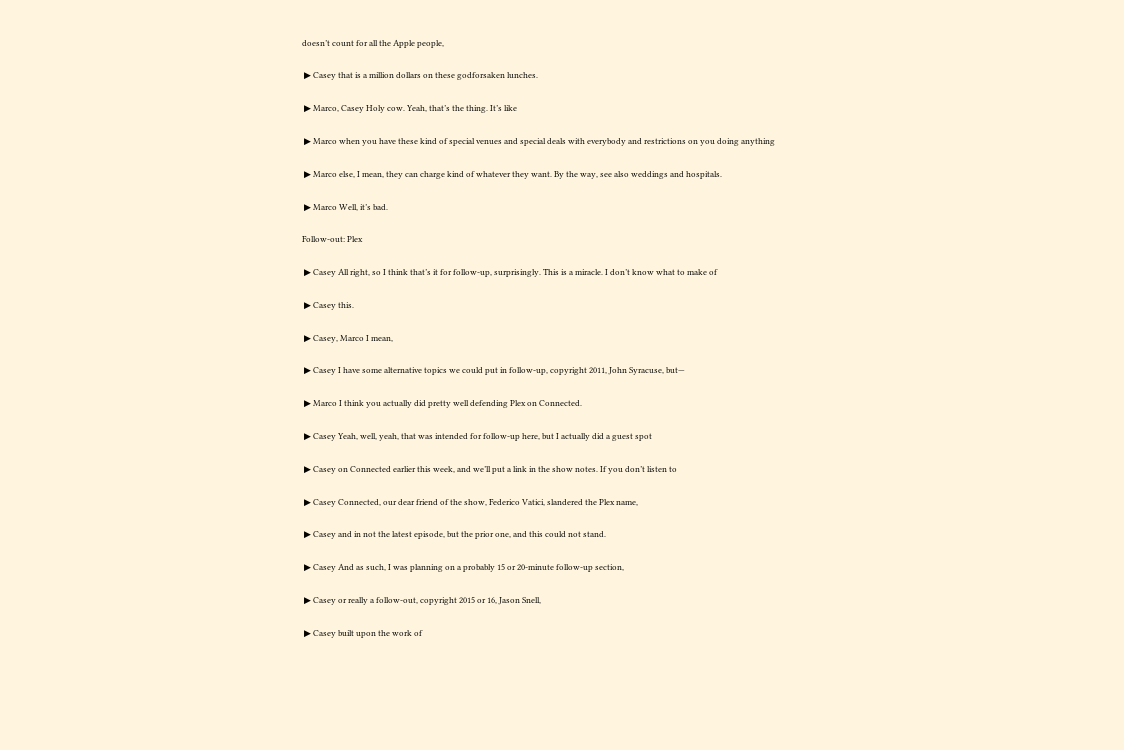doesn’t count for all the Apple people,

 ▶ Casey that is a million dollars on these godforsaken lunches.

 ▶ Marco, Casey Holy cow. Yeah, that’s the thing. It’s like

 ▶ Marco when you have these kind of special venues and special deals with everybody and restrictions on you doing anything

 ▶ Marco else, I mean, they can charge kind of whatever they want. By the way, see also weddings and hospitals.

 ▶ Marco Well, it’s bad.

Follow-out: Plex

 ▶ Casey All right, so I think that’s it for follow-up, surprisingly. This is a miracle. I don’t know what to make of

 ▶ Casey this.

 ▶ Casey, Marco I mean,

 ▶ Casey I have some alternative topics we could put in follow-up, copyright 2011, John Syracuse, but—

 ▶ Marco I think you actually did pretty well defending Plex on Connected.

 ▶ Casey Yeah, well, yeah, that was intended for follow-up here, but I actually did a guest spot

 ▶ Casey on Connected earlier this week, and we’ll put a link in the show notes. If you don’t listen to

 ▶ Casey Connected, our dear friend of the show, Federico Vatici, slandered the Plex name,

 ▶ Casey and in not the latest episode, but the prior one, and this could not stand.

 ▶ Casey And as such, I was planning on a probably 15 or 20-minute follow-up section,

 ▶ Casey or really a follow-out, copyright 2015 or 16, Jason Snell,

 ▶ Casey built upon the work of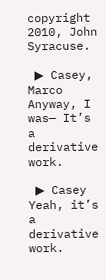copyright 2010, John Syracuse.

 ▶ Casey, Marco Anyway, I was— It’s a derivative work.

 ▶ Casey Yeah, it’s a derivative work.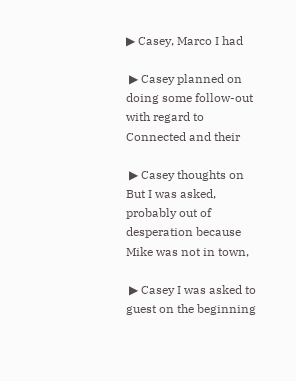▶ Casey, Marco I had

 ▶ Casey planned on doing some follow-out with regard to Connected and their

 ▶ Casey thoughts on But I was asked, probably out of desperation because Mike was not in town,

 ▶ Casey I was asked to guest on the beginning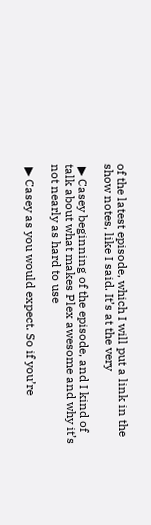of the latest episode, which I will put a link in the show notes, like I said. It’s at the very

 ▶ Casey beginning of the episode, and I kind of talk about what makes Plex awesome and why it’s not nearly as hard to use

 ▶ Casey as you would expect. So if you’re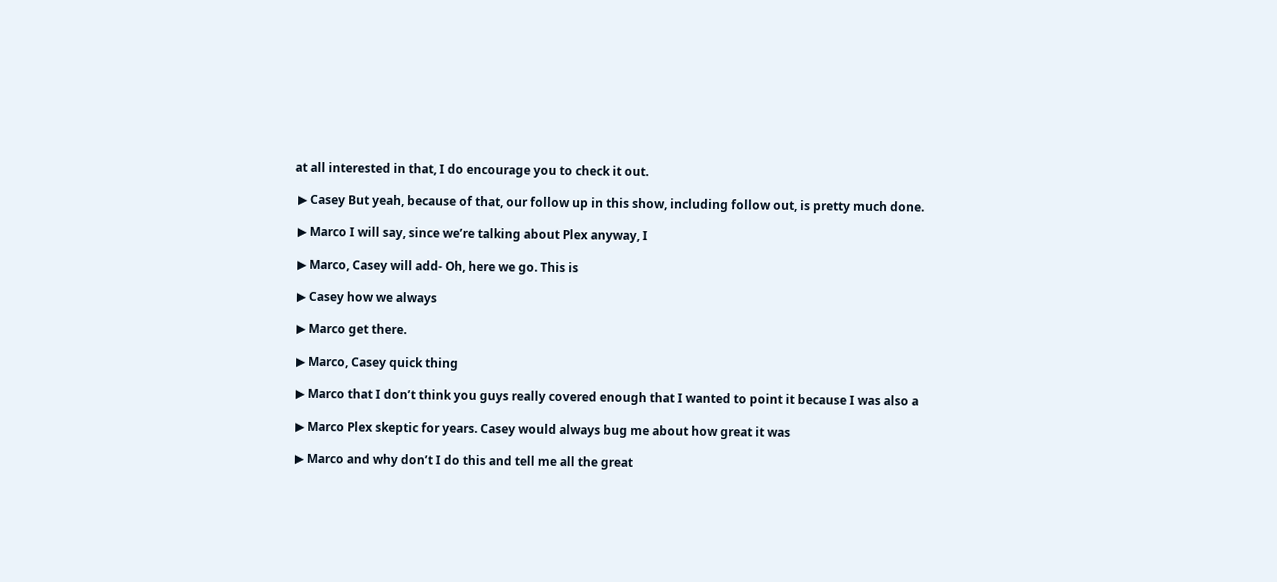at all interested in that, I do encourage you to check it out.

 ▶ Casey But yeah, because of that, our follow up in this show, including follow out, is pretty much done.

 ▶ Marco I will say, since we’re talking about Plex anyway, I

 ▶ Marco, Casey will add- Oh, here we go. This is

 ▶ Casey how we always

 ▶ Marco get there.

 ▶ Marco, Casey quick thing

 ▶ Marco that I don’t think you guys really covered enough that I wanted to point it because I was also a

 ▶ Marco Plex skeptic for years. Casey would always bug me about how great it was

 ▶ Marco and why don’t I do this and tell me all the great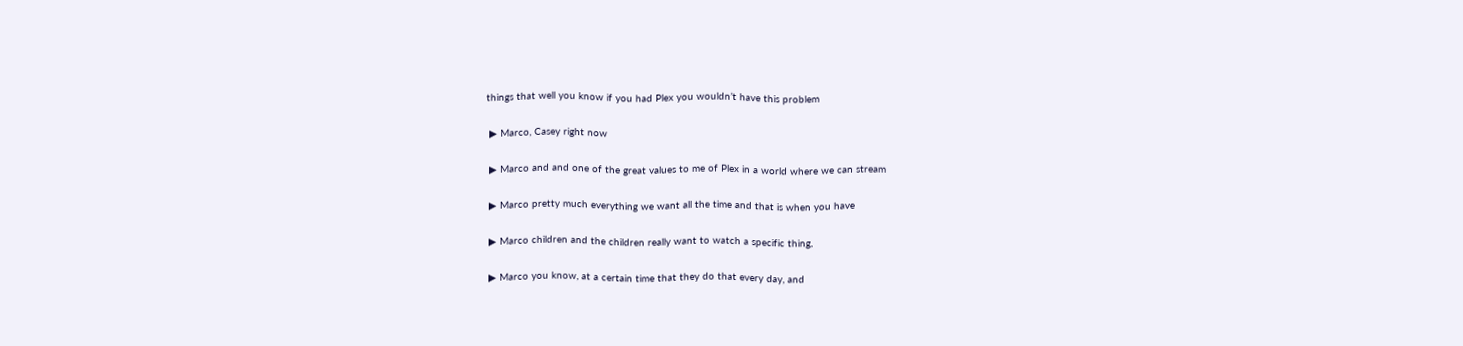things that well you know if you had Plex you wouldn’t have this problem

 ▶ Marco, Casey right now

 ▶ Marco and and one of the great values to me of Plex in a world where we can stream

 ▶ Marco pretty much everything we want all the time and that is when you have

 ▶ Marco children and the children really want to watch a specific thing,

 ▶ Marco you know, at a certain time that they do that every day, and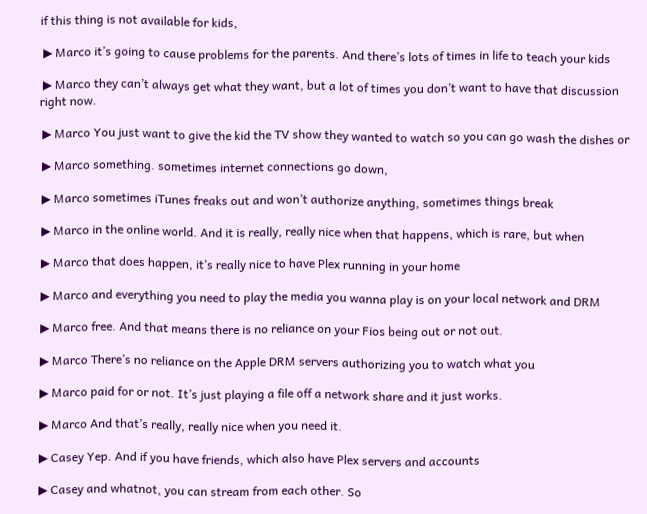if this thing is not available for kids,

 ▶ Marco it’s going to cause problems for the parents. And there’s lots of times in life to teach your kids

 ▶ Marco they can’t always get what they want, but a lot of times you don’t want to have that discussion right now.

 ▶ Marco You just want to give the kid the TV show they wanted to watch so you can go wash the dishes or

 ▶ Marco something. sometimes internet connections go down,

 ▶ Marco sometimes iTunes freaks out and won’t authorize anything, sometimes things break

 ▶ Marco in the online world. And it is really, really nice when that happens, which is rare, but when

 ▶ Marco that does happen, it’s really nice to have Plex running in your home

 ▶ Marco and everything you need to play the media you wanna play is on your local network and DRM

 ▶ Marco free. And that means there is no reliance on your Fios being out or not out.

 ▶ Marco There’s no reliance on the Apple DRM servers authorizing you to watch what you

 ▶ Marco paid for or not. It’s just playing a file off a network share and it just works.

 ▶ Marco And that’s really, really nice when you need it.

 ▶ Casey Yep. And if you have friends, which also have Plex servers and accounts

 ▶ Casey and whatnot, you can stream from each other. So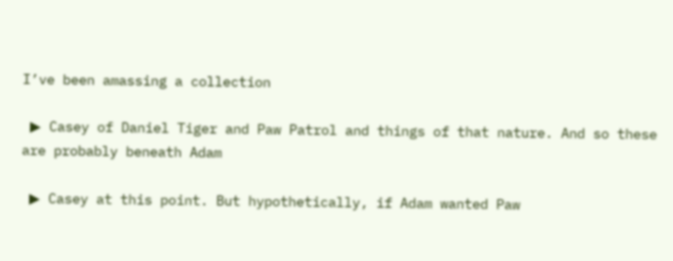I’ve been amassing a collection

 ▶ Casey of Daniel Tiger and Paw Patrol and things of that nature. And so these are probably beneath Adam

 ▶ Casey at this point. But hypothetically, if Adam wanted Paw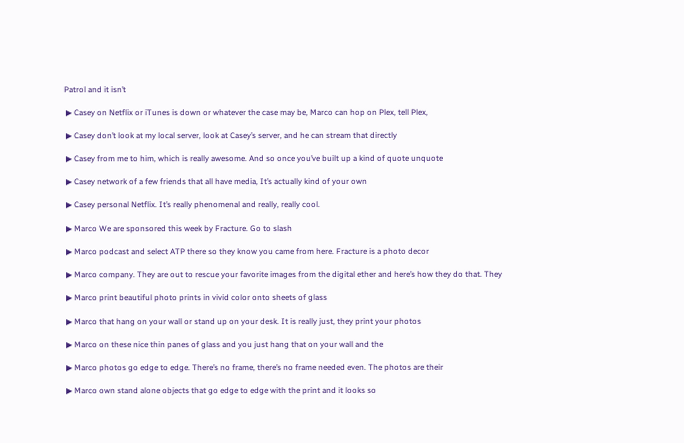Patrol and it isn’t

 ▶ Casey on Netflix or iTunes is down or whatever the case may be, Marco can hop on Plex, tell Plex,

 ▶ Casey don’t look at my local server, look at Casey’s server, and he can stream that directly

 ▶ Casey from me to him, which is really awesome. And so once you’ve built up a kind of quote unquote

 ▶ Casey network of a few friends that all have media, It’s actually kind of your own

 ▶ Casey personal Netflix. It’s really phenomenal and really, really cool.

 ▶ Marco We are sponsored this week by Fracture. Go to slash

 ▶ Marco podcast and select ATP there so they know you came from here. Fracture is a photo decor

 ▶ Marco company. They are out to rescue your favorite images from the digital ether and here’s how they do that. They

 ▶ Marco print beautiful photo prints in vivid color onto sheets of glass

 ▶ Marco that hang on your wall or stand up on your desk. It is really just, they print your photos

 ▶ Marco on these nice thin panes of glass and you just hang that on your wall and the

 ▶ Marco photos go edge to edge. There’s no frame, there’s no frame needed even. The photos are their

 ▶ Marco own stand alone objects that go edge to edge with the print and it looks so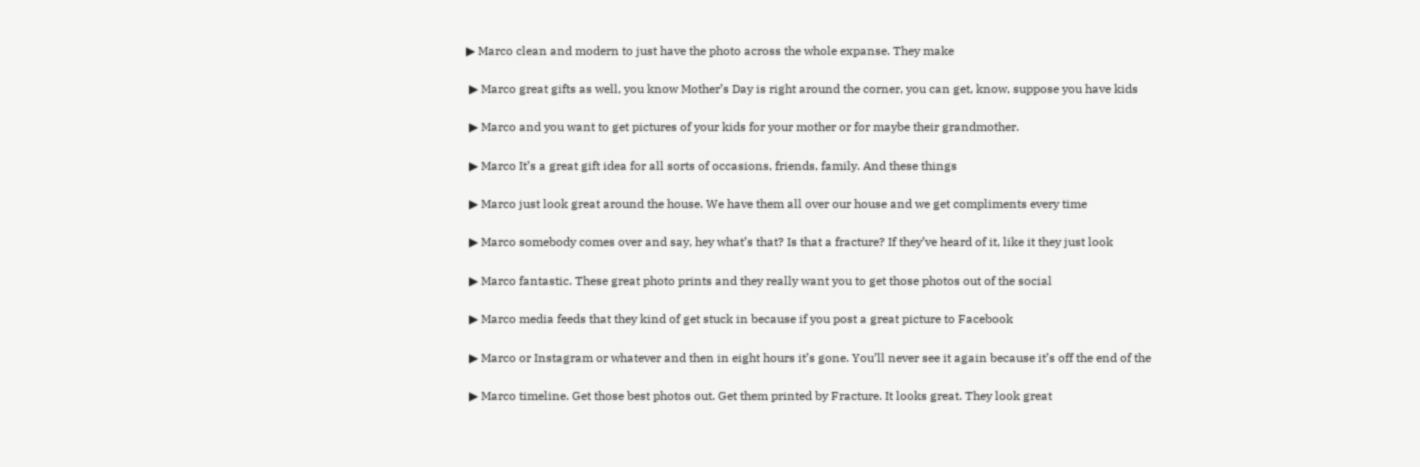▶ Marco clean and modern to just have the photo across the whole expanse. They make

 ▶ Marco great gifts as well, you know Mother’s Day is right around the corner, you can get, know, suppose you have kids

 ▶ Marco and you want to get pictures of your kids for your mother or for maybe their grandmother.

 ▶ Marco It’s a great gift idea for all sorts of occasions, friends, family. And these things

 ▶ Marco just look great around the house. We have them all over our house and we get compliments every time

 ▶ Marco somebody comes over and say, hey what’s that? Is that a fracture? If they’ve heard of it, like it they just look

 ▶ Marco fantastic. These great photo prints and they really want you to get those photos out of the social

 ▶ Marco media feeds that they kind of get stuck in because if you post a great picture to Facebook

 ▶ Marco or Instagram or whatever and then in eight hours it’s gone. You’ll never see it again because it’s off the end of the

 ▶ Marco timeline. Get those best photos out. Get them printed by Fracture. It looks great. They look great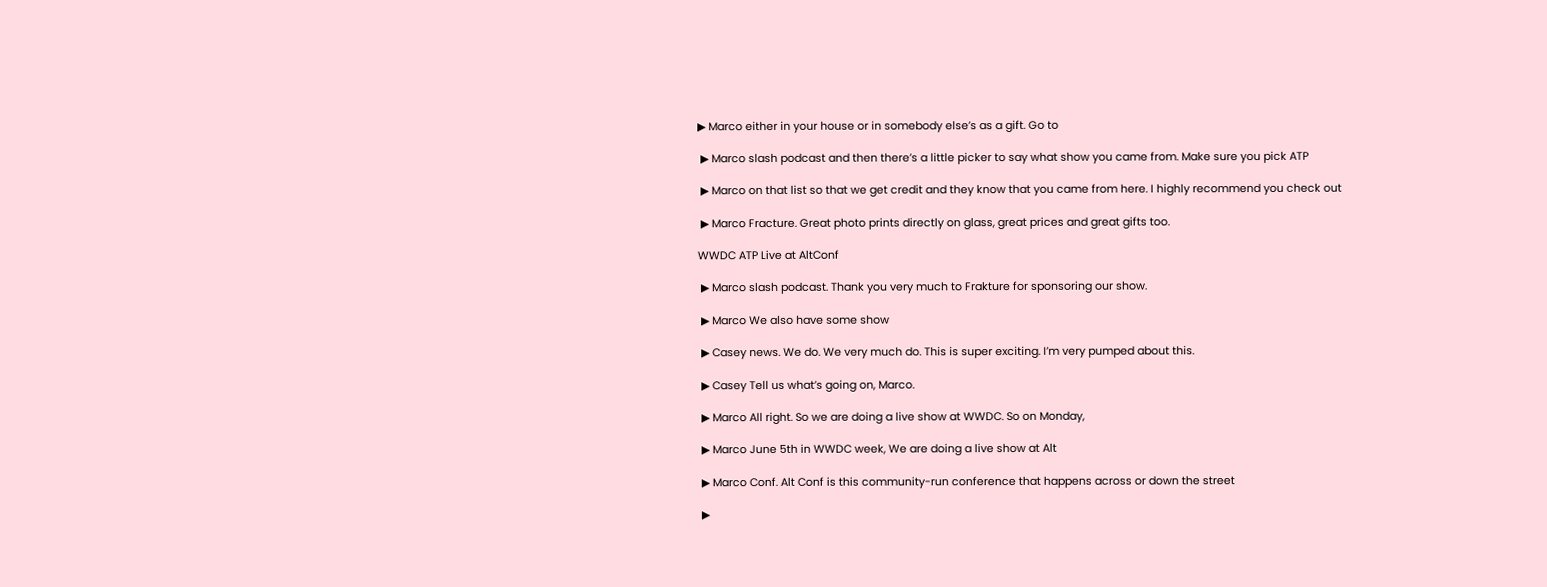▶ Marco either in your house or in somebody else’s as a gift. Go to

 ▶ Marco slash podcast and then there’s a little picker to say what show you came from. Make sure you pick ATP

 ▶ Marco on that list so that we get credit and they know that you came from here. I highly recommend you check out

 ▶ Marco Fracture. Great photo prints directly on glass, great prices and great gifts too.

WWDC ATP Live at AltConf

 ▶ Marco slash podcast. Thank you very much to Frakture for sponsoring our show.

 ▶ Marco We also have some show

 ▶ Casey news. We do. We very much do. This is super exciting. I’m very pumped about this.

 ▶ Casey Tell us what’s going on, Marco.

 ▶ Marco All right. So we are doing a live show at WWDC. So on Monday,

 ▶ Marco June 5th in WWDC week, We are doing a live show at Alt

 ▶ Marco Conf. Alt Conf is this community-run conference that happens across or down the street

 ▶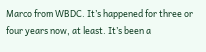Marco from WBDC. It’s happened for three or four years now, at least. It’s been a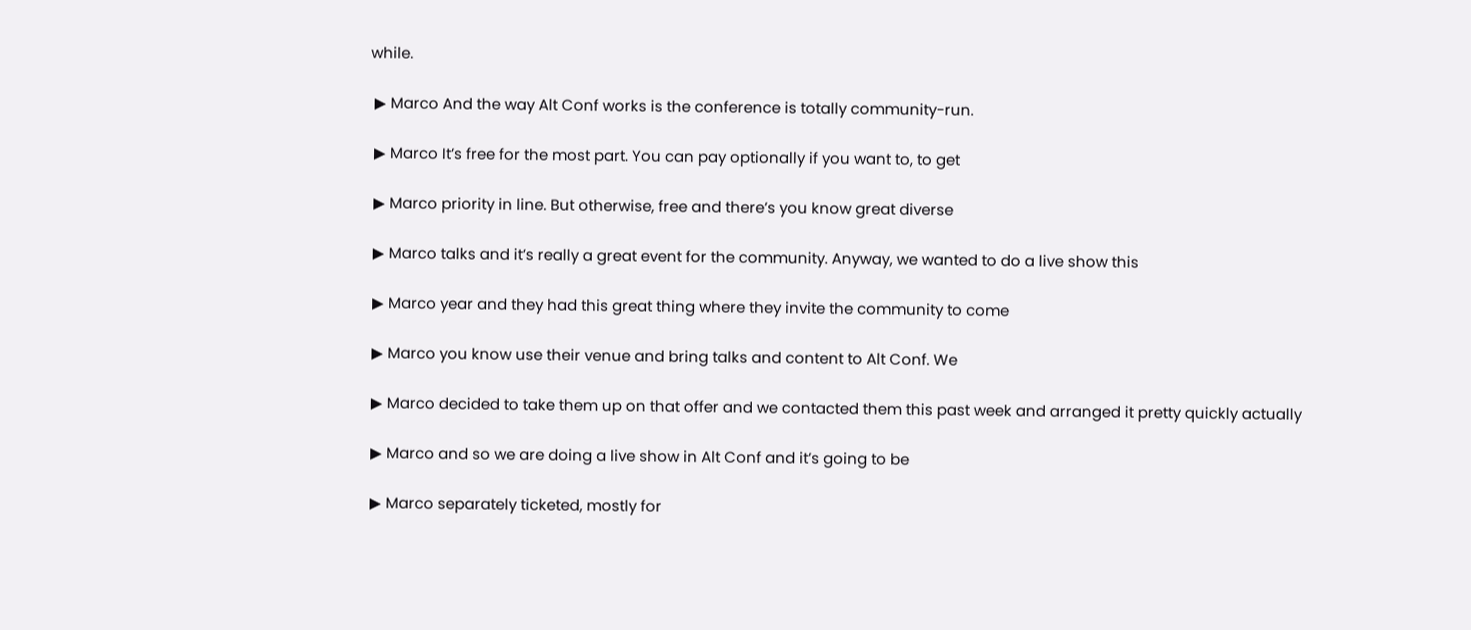while.

 ▶ Marco And the way Alt Conf works is the conference is totally community-run.

 ▶ Marco It’s free for the most part. You can pay optionally if you want to, to get

 ▶ Marco priority in line. But otherwise, free and there’s you know great diverse

 ▶ Marco talks and it’s really a great event for the community. Anyway, we wanted to do a live show this

 ▶ Marco year and they had this great thing where they invite the community to come

 ▶ Marco you know use their venue and bring talks and content to Alt Conf. We

 ▶ Marco decided to take them up on that offer and we contacted them this past week and arranged it pretty quickly actually

 ▶ Marco and so we are doing a live show in Alt Conf and it’s going to be

 ▶ Marco separately ticketed, mostly for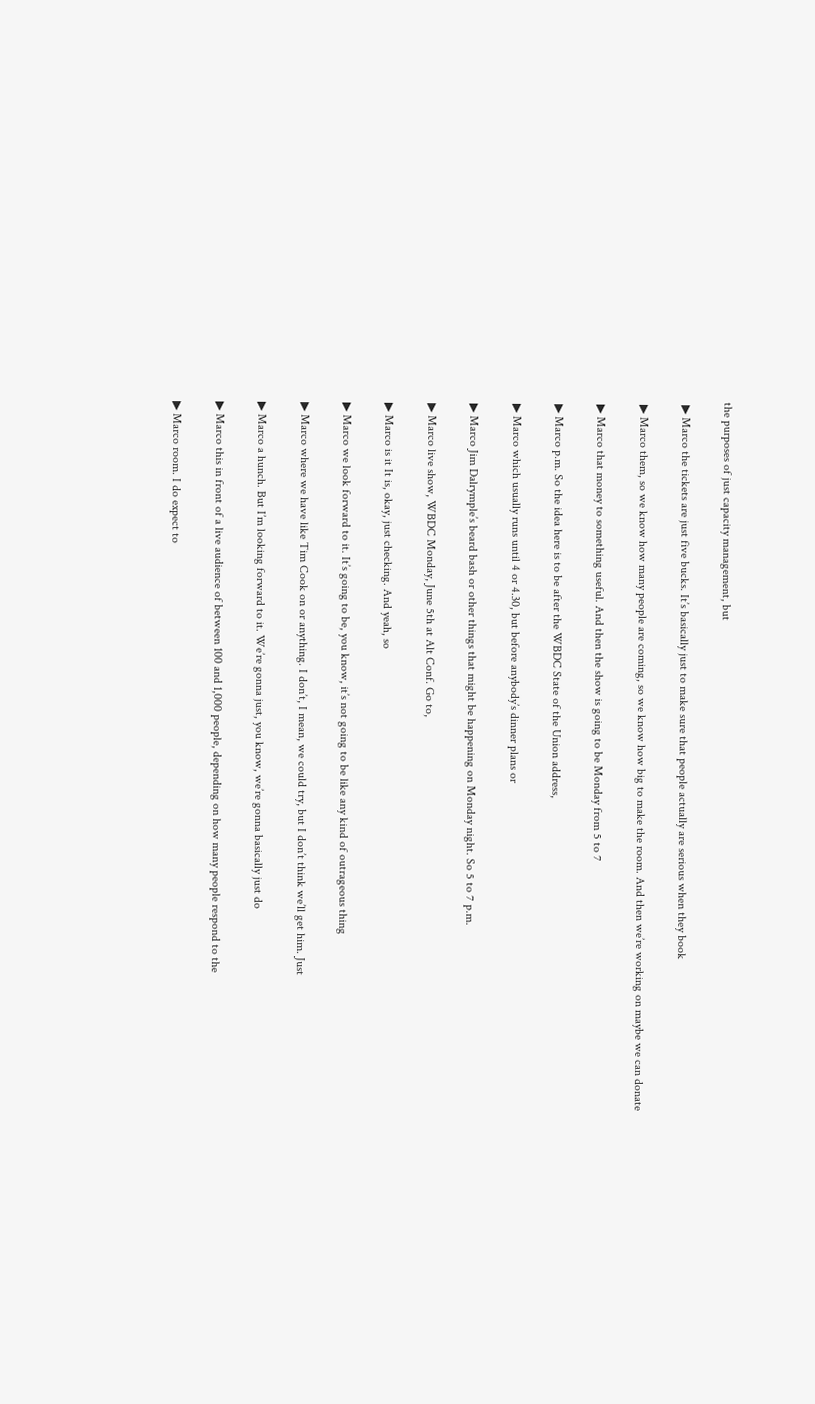the purposes of just capacity management, but

 ▶ Marco the tickets are just five bucks. It’s basically just to make sure that people actually are serious when they book

 ▶ Marco them, so we know how many people are coming, so we know how big to make the room. And then we’re working on maybe we can donate

 ▶ Marco that money to something useful. And then the show is going to be Monday from 5 to 7

 ▶ Marco p.m. So the idea here is to be after the WBDC State of the Union address,

 ▶ Marco which usually runs until 4 or 4.30, but before anybody’s dinner plans or

 ▶ Marco Jim Dalrymple’s beard bash or other things that might be happening on Monday night. So 5 to 7 p.m.

 ▶ Marco live show, WBDC Monday, June 5th at Alt Conf. Go to,

 ▶ Marco is it It is, okay, just checking. And yeah, so

 ▶ Marco we look forward to it. It’s going to be, you know, it’s not going to be like any kind of outrageous thing

 ▶ Marco where we have like Tim Cook on or anything. I don’t, I mean, we could try, but I don’t think we’ll get him. Just

 ▶ Marco a hunch. But I’m looking forward to it. We’re gonna just, you know, we’re gonna basically just do

 ▶ Marco this in front of a live audience of between 100 and 1,000 people, depending on how many people respond to the

 ▶ Marco room. I do expect to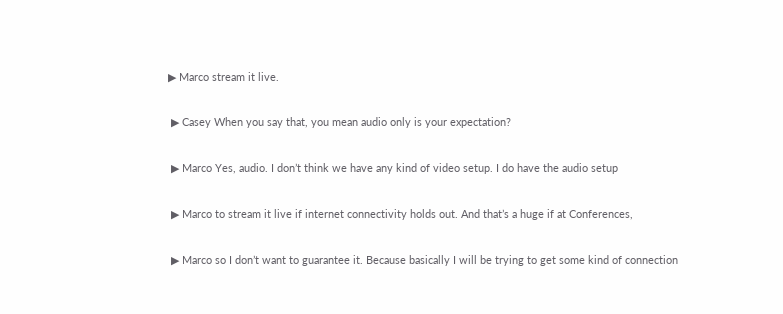▶ Marco stream it live.

 ▶ Casey When you say that, you mean audio only is your expectation?

 ▶ Marco Yes, audio. I don’t think we have any kind of video setup. I do have the audio setup

 ▶ Marco to stream it live if internet connectivity holds out. And that’s a huge if at Conferences,

 ▶ Marco so I don’t want to guarantee it. Because basically I will be trying to get some kind of connection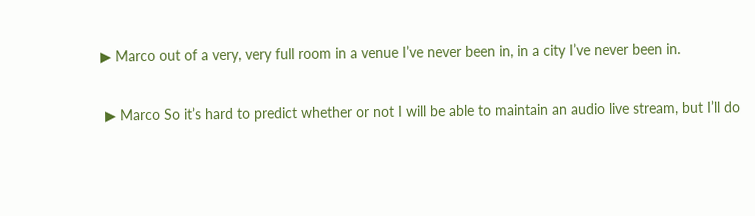▶ Marco out of a very, very full room in a venue I’ve never been in, in a city I’ve never been in.

 ▶ Marco So it’s hard to predict whether or not I will be able to maintain an audio live stream, but I’ll do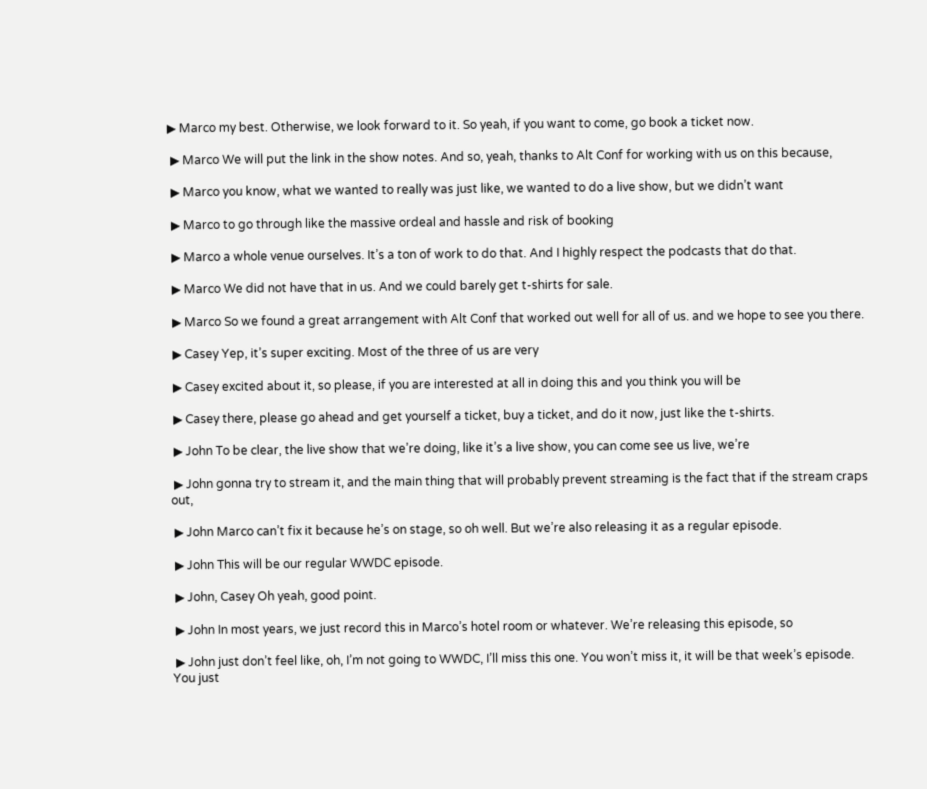▶ Marco my best. Otherwise, we look forward to it. So yeah, if you want to come, go book a ticket now.

 ▶ Marco We will put the link in the show notes. And so, yeah, thanks to Alt Conf for working with us on this because,

 ▶ Marco you know, what we wanted to really was just like, we wanted to do a live show, but we didn’t want

 ▶ Marco to go through like the massive ordeal and hassle and risk of booking

 ▶ Marco a whole venue ourselves. It’s a ton of work to do that. And I highly respect the podcasts that do that.

 ▶ Marco We did not have that in us. And we could barely get t-shirts for sale.

 ▶ Marco So we found a great arrangement with Alt Conf that worked out well for all of us. and we hope to see you there.

 ▶ Casey Yep, it’s super exciting. Most of the three of us are very

 ▶ Casey excited about it, so please, if you are interested at all in doing this and you think you will be

 ▶ Casey there, please go ahead and get yourself a ticket, buy a ticket, and do it now, just like the t-shirts.

 ▶ John To be clear, the live show that we’re doing, like it’s a live show, you can come see us live, we’re

 ▶ John gonna try to stream it, and the main thing that will probably prevent streaming is the fact that if the stream craps out,

 ▶ John Marco can’t fix it because he’s on stage, so oh well. But we’re also releasing it as a regular episode.

 ▶ John This will be our regular WWDC episode.

 ▶ John, Casey Oh yeah, good point.

 ▶ John In most years, we just record this in Marco’s hotel room or whatever. We’re releasing this episode, so

 ▶ John just don’t feel like, oh, I’m not going to WWDC, I’ll miss this one. You won’t miss it, it will be that week’s episode. You just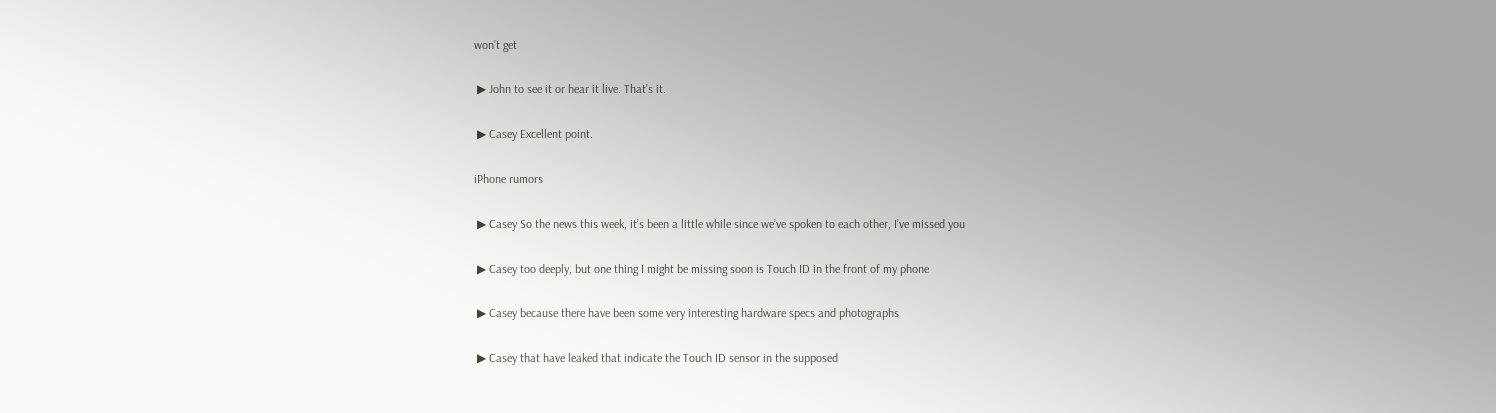won’t get

 ▶ John to see it or hear it live. That’s it.

 ▶ Casey Excellent point.

iPhone rumors

 ▶ Casey So the news this week, it’s been a little while since we’ve spoken to each other, I’ve missed you

 ▶ Casey too deeply, but one thing I might be missing soon is Touch ID in the front of my phone

 ▶ Casey because there have been some very interesting hardware specs and photographs

 ▶ Casey that have leaked that indicate the Touch ID sensor in the supposed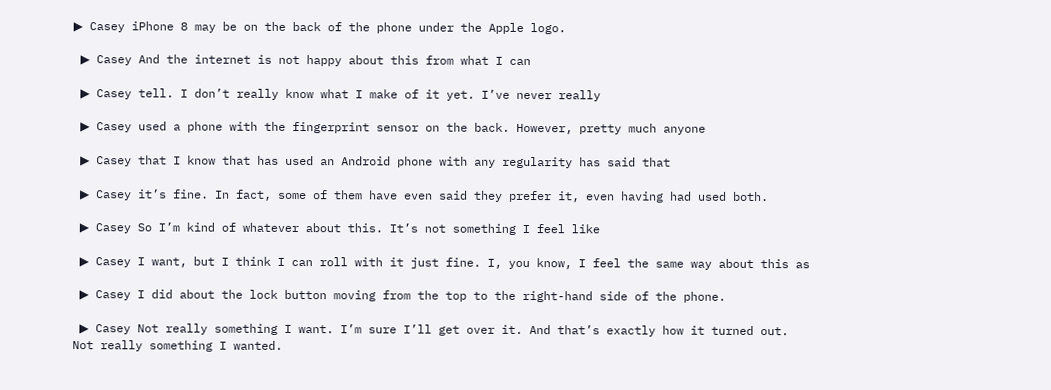▶ Casey iPhone 8 may be on the back of the phone under the Apple logo.

 ▶ Casey And the internet is not happy about this from what I can

 ▶ Casey tell. I don’t really know what I make of it yet. I’ve never really

 ▶ Casey used a phone with the fingerprint sensor on the back. However, pretty much anyone

 ▶ Casey that I know that has used an Android phone with any regularity has said that

 ▶ Casey it’s fine. In fact, some of them have even said they prefer it, even having had used both.

 ▶ Casey So I’m kind of whatever about this. It’s not something I feel like

 ▶ Casey I want, but I think I can roll with it just fine. I, you know, I feel the same way about this as

 ▶ Casey I did about the lock button moving from the top to the right-hand side of the phone.

 ▶ Casey Not really something I want. I’m sure I’ll get over it. And that’s exactly how it turned out. Not really something I wanted.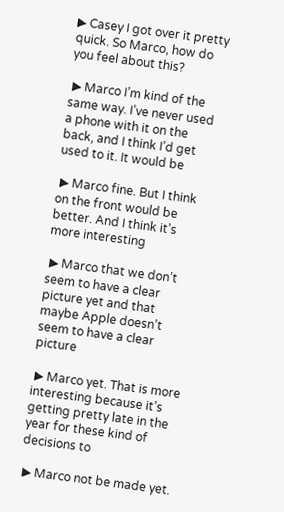▶ Casey I got over it pretty quick. So Marco, how do you feel about this?

 ▶ Marco I’m kind of the same way. I’ve never used a phone with it on the back, and I think I’d get used to it. It would be

 ▶ Marco fine. But I think on the front would be better. And I think it’s more interesting

 ▶ Marco that we don’t seem to have a clear picture yet and that maybe Apple doesn’t seem to have a clear picture

 ▶ Marco yet. That is more interesting because it’s getting pretty late in the year for these kind of decisions to

 ▶ Marco not be made yet.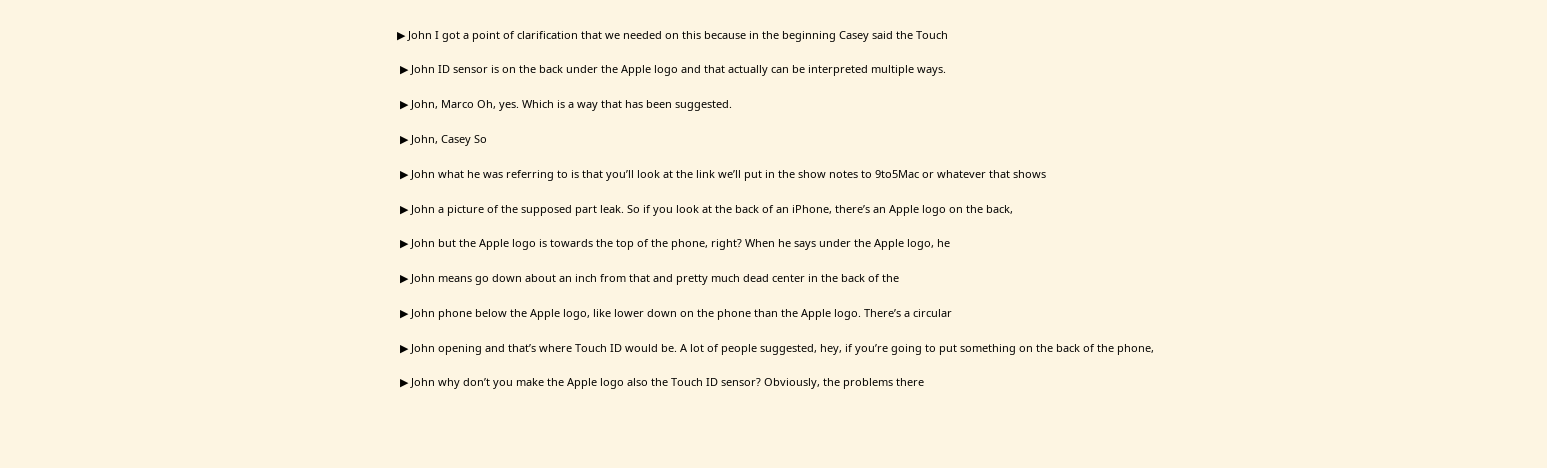▶ John I got a point of clarification that we needed on this because in the beginning Casey said the Touch

 ▶ John ID sensor is on the back under the Apple logo and that actually can be interpreted multiple ways.

 ▶ John, Marco Oh, yes. Which is a way that has been suggested.

 ▶ John, Casey So

 ▶ John what he was referring to is that you’ll look at the link we’ll put in the show notes to 9to5Mac or whatever that shows

 ▶ John a picture of the supposed part leak. So if you look at the back of an iPhone, there’s an Apple logo on the back,

 ▶ John but the Apple logo is towards the top of the phone, right? When he says under the Apple logo, he

 ▶ John means go down about an inch from that and pretty much dead center in the back of the

 ▶ John phone below the Apple logo, like lower down on the phone than the Apple logo. There’s a circular

 ▶ John opening and that’s where Touch ID would be. A lot of people suggested, hey, if you’re going to put something on the back of the phone,

 ▶ John why don’t you make the Apple logo also the Touch ID sensor? Obviously, the problems there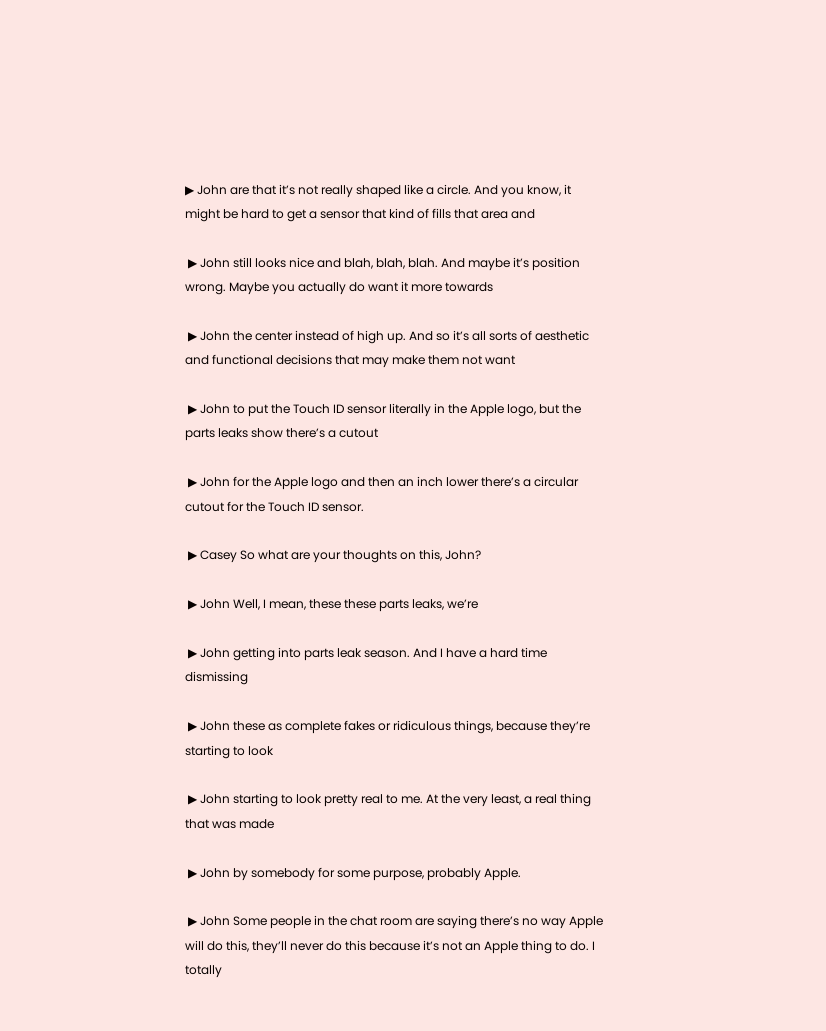▶ John are that it’s not really shaped like a circle. And you know, it might be hard to get a sensor that kind of fills that area and

 ▶ John still looks nice and blah, blah, blah. And maybe it’s position wrong. Maybe you actually do want it more towards

 ▶ John the center instead of high up. And so it’s all sorts of aesthetic and functional decisions that may make them not want

 ▶ John to put the Touch ID sensor literally in the Apple logo, but the parts leaks show there’s a cutout

 ▶ John for the Apple logo and then an inch lower there’s a circular cutout for the Touch ID sensor.

 ▶ Casey So what are your thoughts on this, John?

 ▶ John Well, I mean, these these parts leaks, we’re

 ▶ John getting into parts leak season. And I have a hard time dismissing

 ▶ John these as complete fakes or ridiculous things, because they’re starting to look

 ▶ John starting to look pretty real to me. At the very least, a real thing that was made

 ▶ John by somebody for some purpose, probably Apple.

 ▶ John Some people in the chat room are saying there’s no way Apple will do this, they’ll never do this because it’s not an Apple thing to do. I totally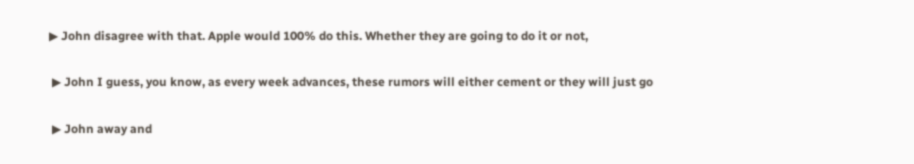▶ John disagree with that. Apple would 100% do this. Whether they are going to do it or not,

 ▶ John I guess, you know, as every week advances, these rumors will either cement or they will just go

 ▶ John away and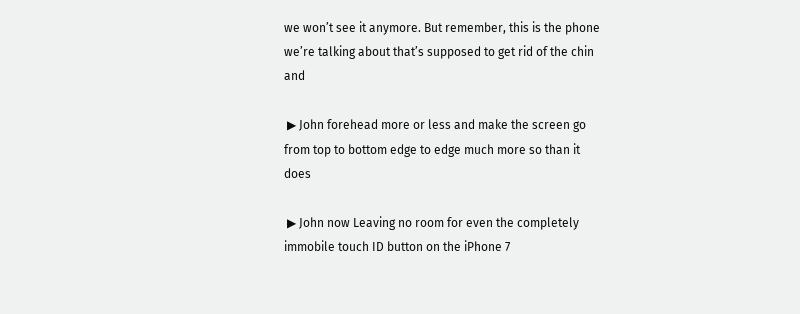we won’t see it anymore. But remember, this is the phone we’re talking about that’s supposed to get rid of the chin and

 ▶ John forehead more or less and make the screen go from top to bottom edge to edge much more so than it does

 ▶ John now Leaving no room for even the completely immobile touch ID button on the iPhone 7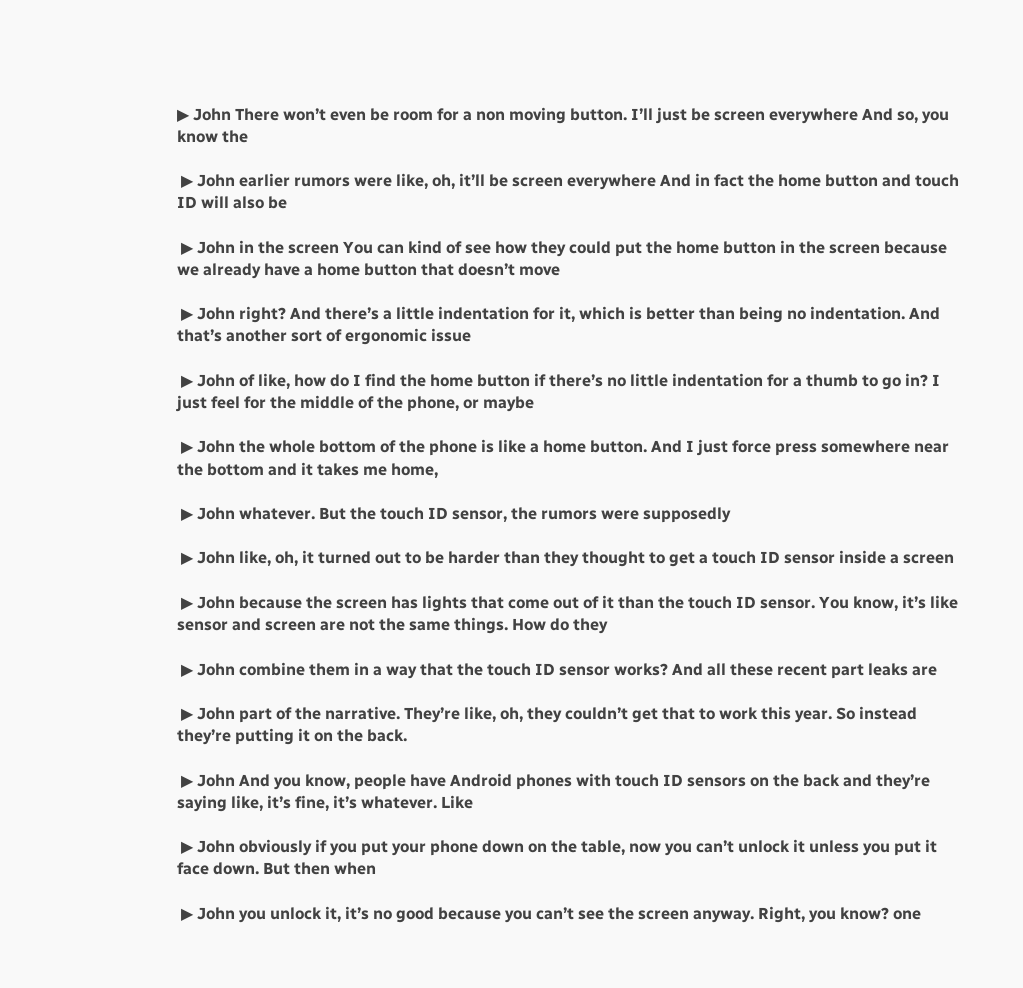▶ John There won’t even be room for a non moving button. I’ll just be screen everywhere And so, you know the

 ▶ John earlier rumors were like, oh, it’ll be screen everywhere And in fact the home button and touch ID will also be

 ▶ John in the screen You can kind of see how they could put the home button in the screen because we already have a home button that doesn’t move

 ▶ John right? And there’s a little indentation for it, which is better than being no indentation. And that’s another sort of ergonomic issue

 ▶ John of like, how do I find the home button if there’s no little indentation for a thumb to go in? I just feel for the middle of the phone, or maybe

 ▶ John the whole bottom of the phone is like a home button. And I just force press somewhere near the bottom and it takes me home,

 ▶ John whatever. But the touch ID sensor, the rumors were supposedly

 ▶ John like, oh, it turned out to be harder than they thought to get a touch ID sensor inside a screen

 ▶ John because the screen has lights that come out of it than the touch ID sensor. You know, it’s like sensor and screen are not the same things. How do they

 ▶ John combine them in a way that the touch ID sensor works? And all these recent part leaks are

 ▶ John part of the narrative. They’re like, oh, they couldn’t get that to work this year. So instead they’re putting it on the back.

 ▶ John And you know, people have Android phones with touch ID sensors on the back and they’re saying like, it’s fine, it’s whatever. Like

 ▶ John obviously if you put your phone down on the table, now you can’t unlock it unless you put it face down. But then when

 ▶ John you unlock it, it’s no good because you can’t see the screen anyway. Right, you know? one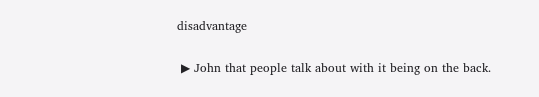disadvantage

 ▶ John that people talk about with it being on the back.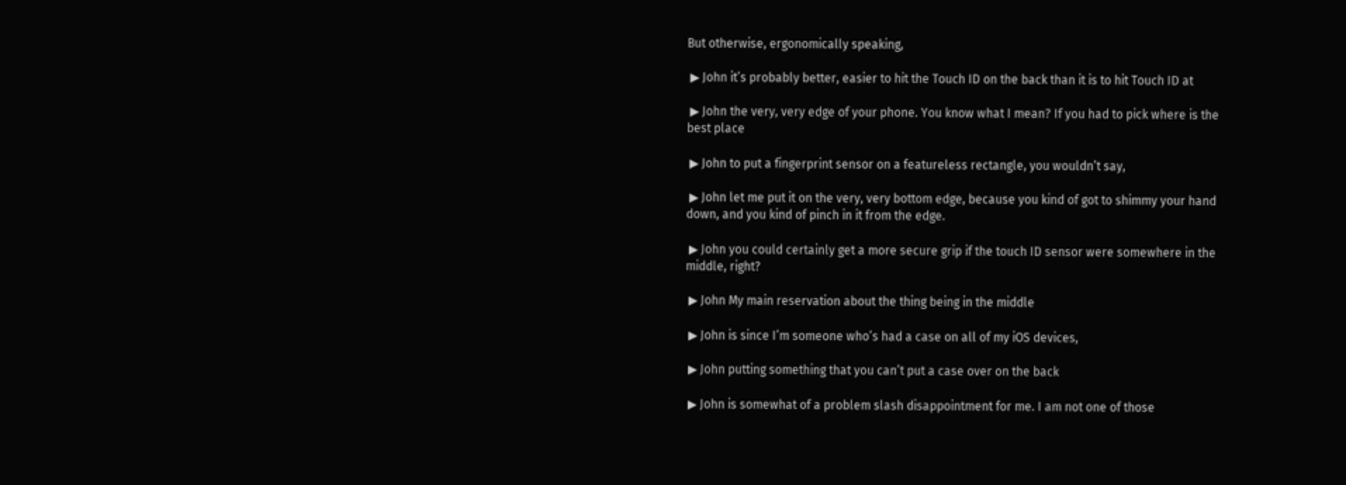But otherwise, ergonomically speaking,

 ▶ John it’s probably better, easier to hit the Touch ID on the back than it is to hit Touch ID at

 ▶ John the very, very edge of your phone. You know what I mean? If you had to pick where is the best place

 ▶ John to put a fingerprint sensor on a featureless rectangle, you wouldn’t say,

 ▶ John let me put it on the very, very bottom edge, because you kind of got to shimmy your hand down, and you kind of pinch in it from the edge.

 ▶ John you could certainly get a more secure grip if the touch ID sensor were somewhere in the middle, right?

 ▶ John My main reservation about the thing being in the middle

 ▶ John is since I’m someone who’s had a case on all of my iOS devices,

 ▶ John putting something that you can’t put a case over on the back

 ▶ John is somewhat of a problem slash disappointment for me. I am not one of those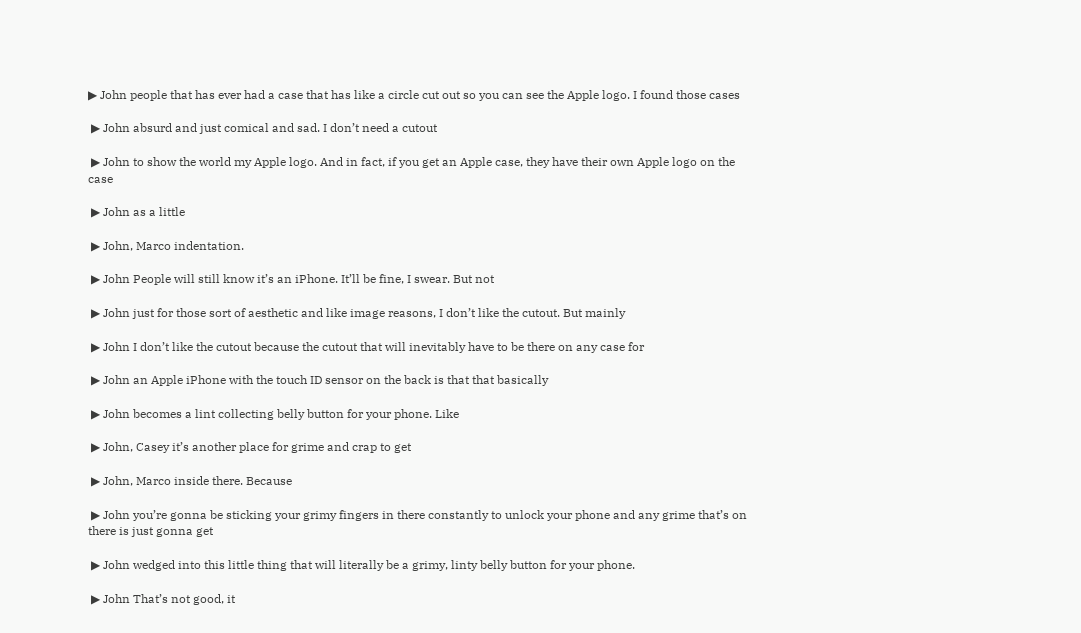▶ John people that has ever had a case that has like a circle cut out so you can see the Apple logo. I found those cases

 ▶ John absurd and just comical and sad. I don’t need a cutout

 ▶ John to show the world my Apple logo. And in fact, if you get an Apple case, they have their own Apple logo on the case

 ▶ John as a little

 ▶ John, Marco indentation.

 ▶ John People will still know it’s an iPhone. It’ll be fine, I swear. But not

 ▶ John just for those sort of aesthetic and like image reasons, I don’t like the cutout. But mainly

 ▶ John I don’t like the cutout because the cutout that will inevitably have to be there on any case for

 ▶ John an Apple iPhone with the touch ID sensor on the back is that that basically

 ▶ John becomes a lint collecting belly button for your phone. Like

 ▶ John, Casey it’s another place for grime and crap to get

 ▶ John, Marco inside there. Because

 ▶ John you’re gonna be sticking your grimy fingers in there constantly to unlock your phone and any grime that’s on there is just gonna get

 ▶ John wedged into this little thing that will literally be a grimy, linty belly button for your phone.

 ▶ John That’s not good, it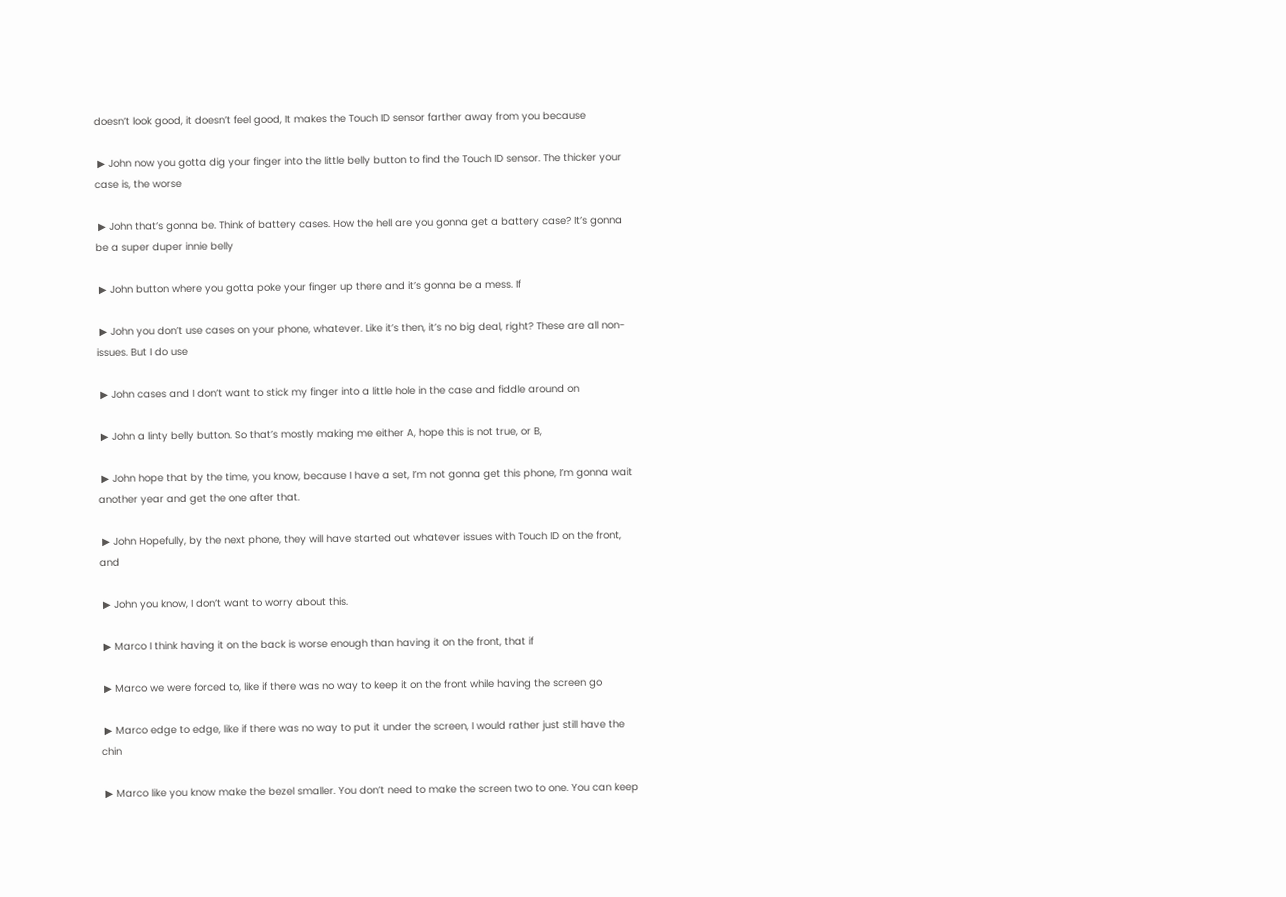doesn’t look good, it doesn’t feel good, It makes the Touch ID sensor farther away from you because

 ▶ John now you gotta dig your finger into the little belly button to find the Touch ID sensor. The thicker your case is, the worse

 ▶ John that’s gonna be. Think of battery cases. How the hell are you gonna get a battery case? It’s gonna be a super duper innie belly

 ▶ John button where you gotta poke your finger up there and it’s gonna be a mess. If

 ▶ John you don’t use cases on your phone, whatever. Like it’s then, it’s no big deal, right? These are all non-issues. But I do use

 ▶ John cases and I don’t want to stick my finger into a little hole in the case and fiddle around on

 ▶ John a linty belly button. So that’s mostly making me either A, hope this is not true, or B,

 ▶ John hope that by the time, you know, because I have a set, I’m not gonna get this phone, I’m gonna wait another year and get the one after that.

 ▶ John Hopefully, by the next phone, they will have started out whatever issues with Touch ID on the front, and

 ▶ John you know, I don’t want to worry about this.

 ▶ Marco I think having it on the back is worse enough than having it on the front, that if

 ▶ Marco we were forced to, like if there was no way to keep it on the front while having the screen go

 ▶ Marco edge to edge, like if there was no way to put it under the screen, I would rather just still have the chin

 ▶ Marco like you know make the bezel smaller. You don’t need to make the screen two to one. You can keep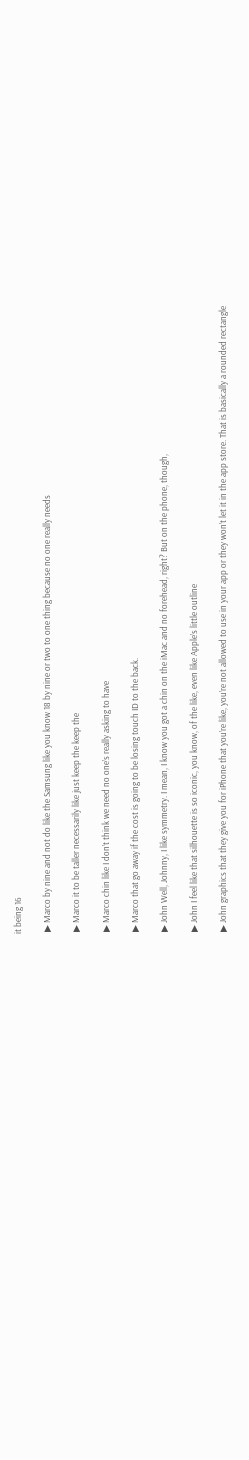it being 16

 ▶ Marco by nine and not do like the Samsung like you know 18 by nine or two to one thing because no one really needs

 ▶ Marco it to be taller necessarily like just keep the keep the

 ▶ Marco chin like I don’t think we need no one’s really asking to have

 ▶ Marco that go away if the cost is going to be losing touch ID to the back.

 ▶ John Well, Johnny, I like symmetry. I mean, I know you got a chin on the iMac and no forehead, right? But on the phone, though,

 ▶ John I feel like that silhouette is so iconic, you know, of the like, even like Apple’s little outline

 ▶ John graphics that they give you for iPhone that you’re like, you’re not allowed to use in your app or they won’t let it in the app store. That is basically a rounded rectangle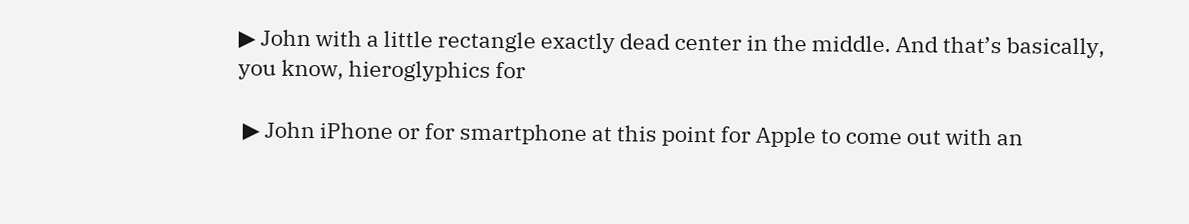▶ John with a little rectangle exactly dead center in the middle. And that’s basically, you know, hieroglyphics for

 ▶ John iPhone or for smartphone at this point for Apple to come out with an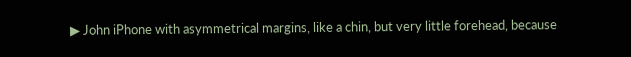▶ John iPhone with asymmetrical margins, like a chin, but very little forehead, because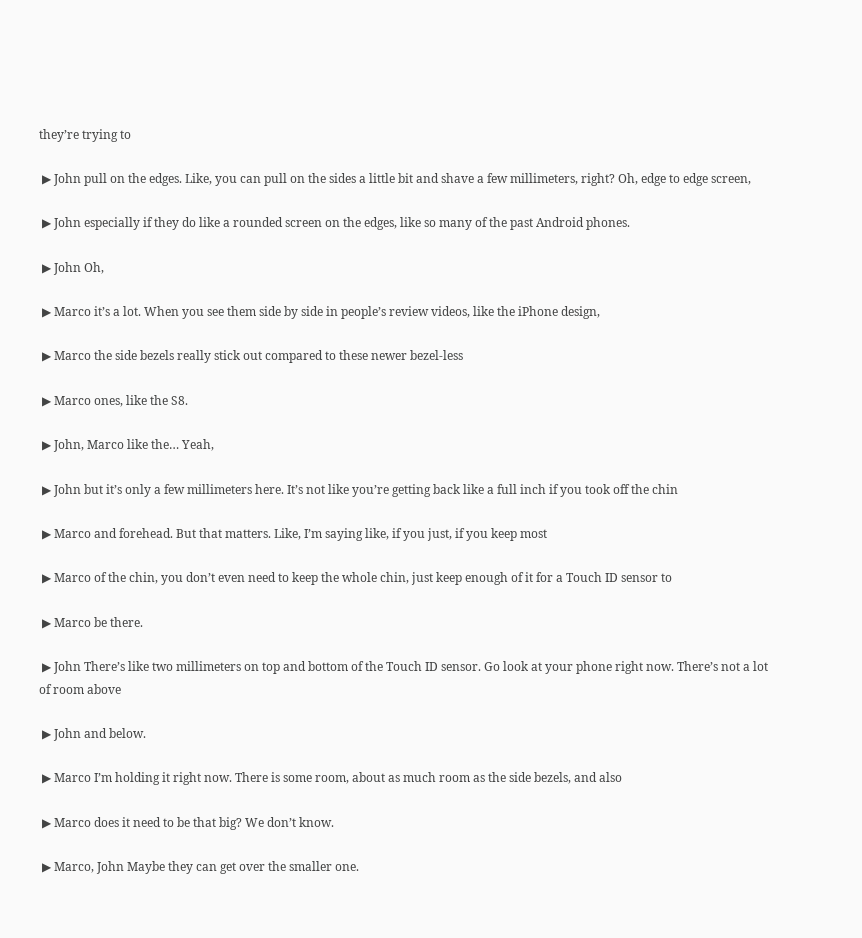they’re trying to

 ▶ John pull on the edges. Like, you can pull on the sides a little bit and shave a few millimeters, right? Oh, edge to edge screen,

 ▶ John especially if they do like a rounded screen on the edges, like so many of the past Android phones.

 ▶ John Oh,

 ▶ Marco it’s a lot. When you see them side by side in people’s review videos, like the iPhone design,

 ▶ Marco the side bezels really stick out compared to these newer bezel-less

 ▶ Marco ones, like the S8.

 ▶ John, Marco like the… Yeah,

 ▶ John but it’s only a few millimeters here. It’s not like you’re getting back like a full inch if you took off the chin

 ▶ Marco and forehead. But that matters. Like, I’m saying like, if you just, if you keep most

 ▶ Marco of the chin, you don’t even need to keep the whole chin, just keep enough of it for a Touch ID sensor to

 ▶ Marco be there.

 ▶ John There’s like two millimeters on top and bottom of the Touch ID sensor. Go look at your phone right now. There’s not a lot of room above

 ▶ John and below.

 ▶ Marco I’m holding it right now. There is some room, about as much room as the side bezels, and also

 ▶ Marco does it need to be that big? We don’t know.

 ▶ Marco, John Maybe they can get over the smaller one.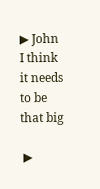▶ John I think it needs to be that big

 ▶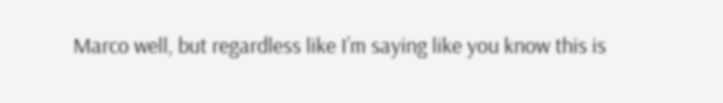Marco well, but regardless like I’m saying like you know this is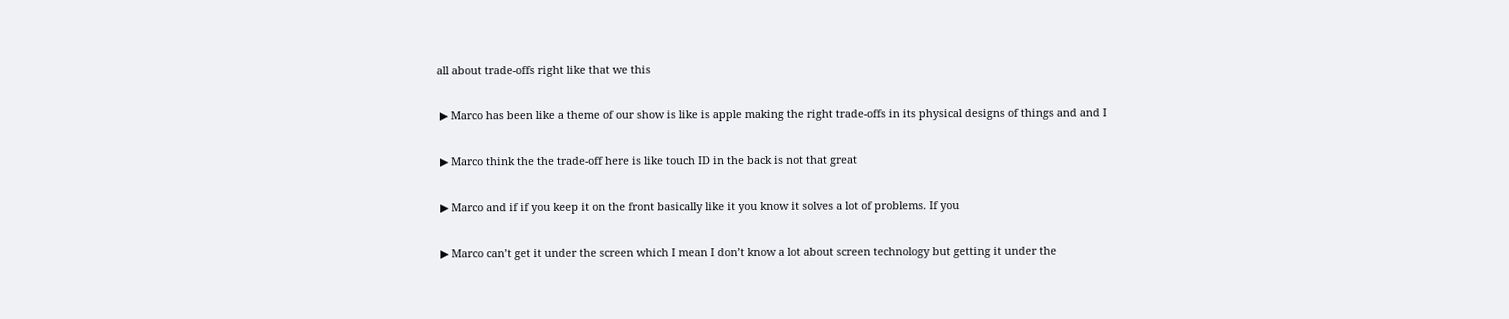all about trade-offs right like that we this

 ▶ Marco has been like a theme of our show is like is apple making the right trade-offs in its physical designs of things and and I

 ▶ Marco think the the trade-off here is like touch ID in the back is not that great

 ▶ Marco and if if you keep it on the front basically like it you know it solves a lot of problems. If you

 ▶ Marco can’t get it under the screen which I mean I don’t know a lot about screen technology but getting it under the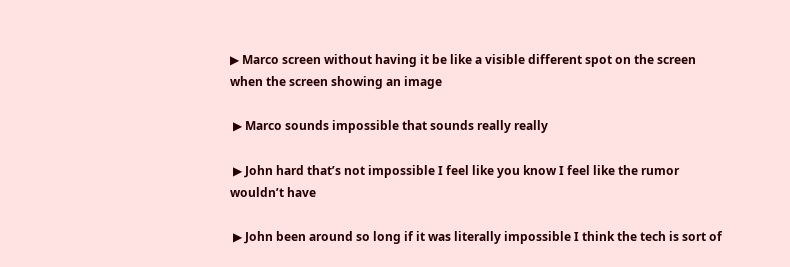▶ Marco screen without having it be like a visible different spot on the screen when the screen showing an image

 ▶ Marco sounds impossible that sounds really really

 ▶ John hard that’s not impossible I feel like you know I feel like the rumor wouldn’t have

 ▶ John been around so long if it was literally impossible I think the tech is sort of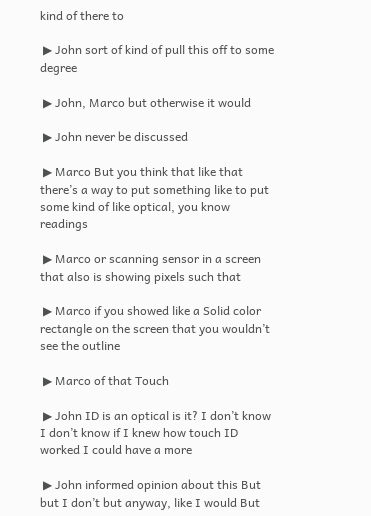kind of there to

 ▶ John sort of kind of pull this off to some degree

 ▶ John, Marco but otherwise it would

 ▶ John never be discussed

 ▶ Marco But you think that like that there’s a way to put something like to put some kind of like optical, you know readings

 ▶ Marco or scanning sensor in a screen that also is showing pixels such that

 ▶ Marco if you showed like a Solid color rectangle on the screen that you wouldn’t see the outline

 ▶ Marco of that Touch

 ▶ John ID is an optical is it? I don’t know I don’t know if I knew how touch ID worked I could have a more

 ▶ John informed opinion about this But but I don’t but anyway, like I would But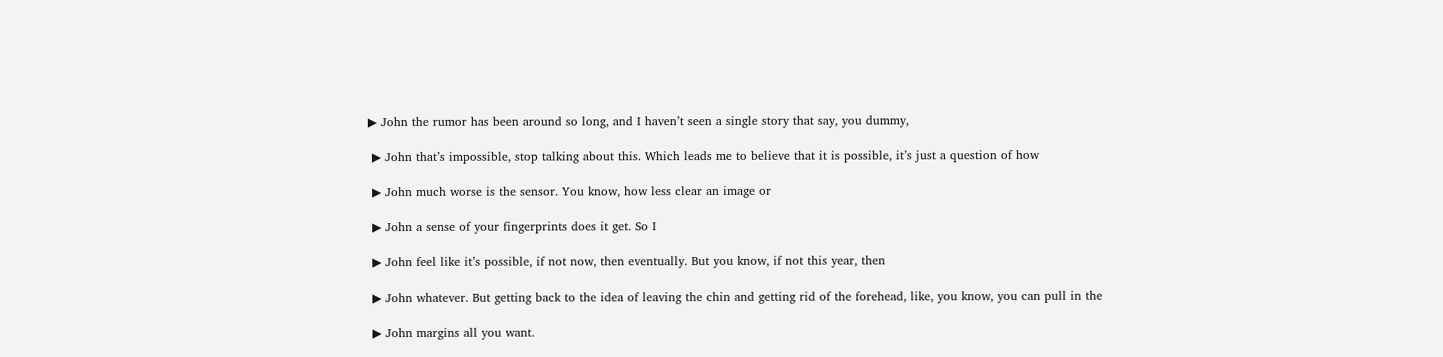▶ John the rumor has been around so long, and I haven’t seen a single story that say, you dummy,

 ▶ John that’s impossible, stop talking about this. Which leads me to believe that it is possible, it’s just a question of how

 ▶ John much worse is the sensor. You know, how less clear an image or

 ▶ John a sense of your fingerprints does it get. So I

 ▶ John feel like it’s possible, if not now, then eventually. But you know, if not this year, then

 ▶ John whatever. But getting back to the idea of leaving the chin and getting rid of the forehead, like, you know, you can pull in the

 ▶ John margins all you want.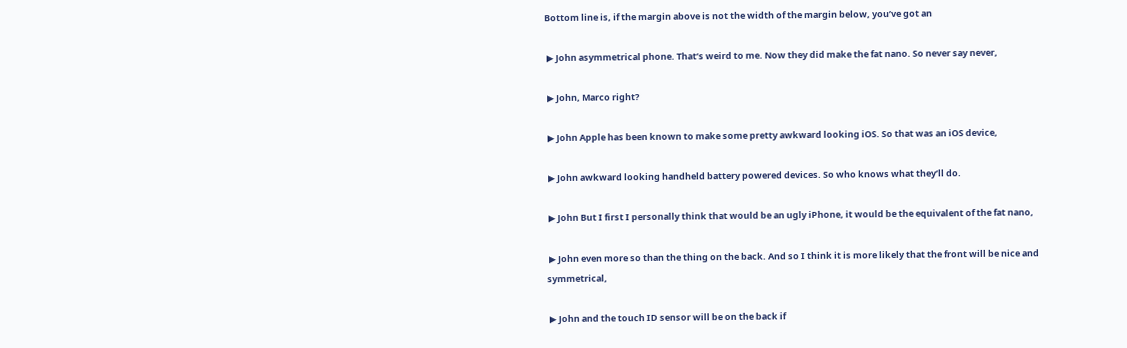Bottom line is, if the margin above is not the width of the margin below, you’ve got an

 ▶ John asymmetrical phone. That’s weird to me. Now they did make the fat nano. So never say never,

 ▶ John, Marco right?

 ▶ John Apple has been known to make some pretty awkward looking iOS. So that was an iOS device,

 ▶ John awkward looking handheld battery powered devices. So who knows what they’ll do.

 ▶ John But I first I personally think that would be an ugly iPhone, it would be the equivalent of the fat nano,

 ▶ John even more so than the thing on the back. And so I think it is more likely that the front will be nice and symmetrical,

 ▶ John and the touch ID sensor will be on the back if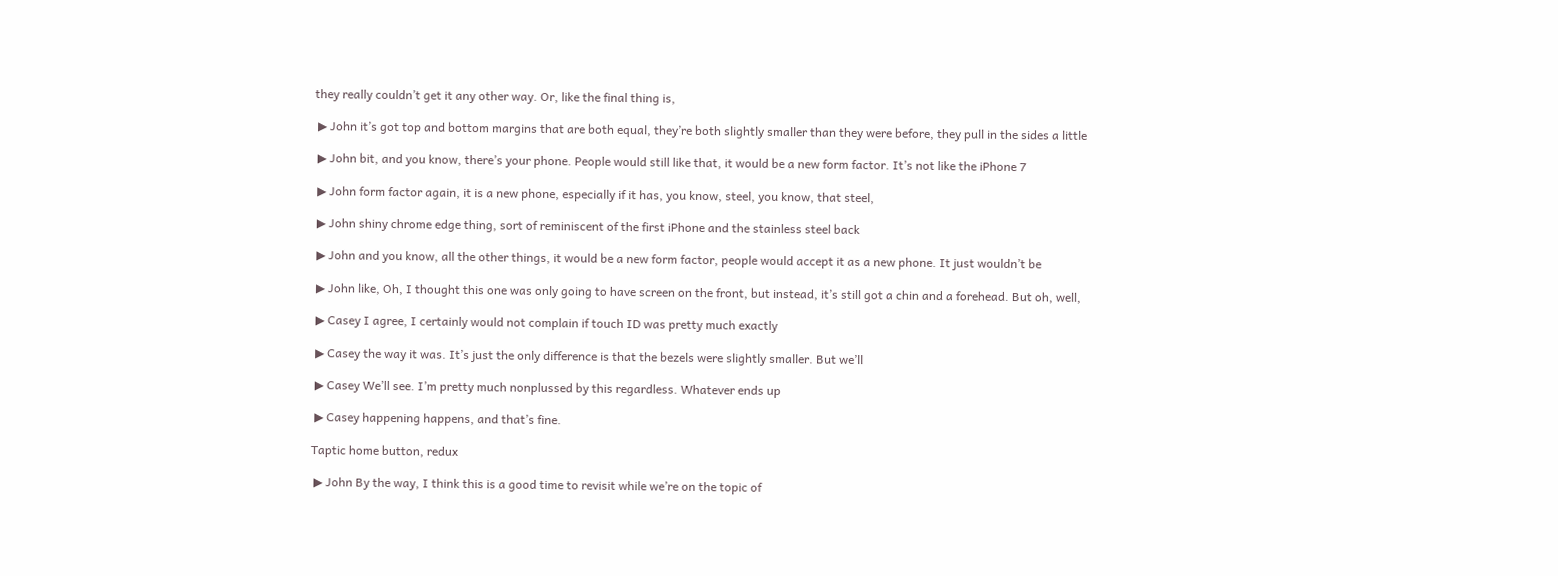they really couldn’t get it any other way. Or, like the final thing is,

 ▶ John it’s got top and bottom margins that are both equal, they’re both slightly smaller than they were before, they pull in the sides a little

 ▶ John bit, and you know, there’s your phone. People would still like that, it would be a new form factor. It’s not like the iPhone 7

 ▶ John form factor again, it is a new phone, especially if it has, you know, steel, you know, that steel,

 ▶ John shiny chrome edge thing, sort of reminiscent of the first iPhone and the stainless steel back

 ▶ John and you know, all the other things, it would be a new form factor, people would accept it as a new phone. It just wouldn’t be

 ▶ John like, Oh, I thought this one was only going to have screen on the front, but instead, it’s still got a chin and a forehead. But oh, well,

 ▶ Casey I agree, I certainly would not complain if touch ID was pretty much exactly

 ▶ Casey the way it was. It’s just the only difference is that the bezels were slightly smaller. But we’ll

 ▶ Casey We’ll see. I’m pretty much nonplussed by this regardless. Whatever ends up

 ▶ Casey happening happens, and that’s fine.

Taptic home button, redux

 ▶ John By the way, I think this is a good time to revisit while we’re on the topic of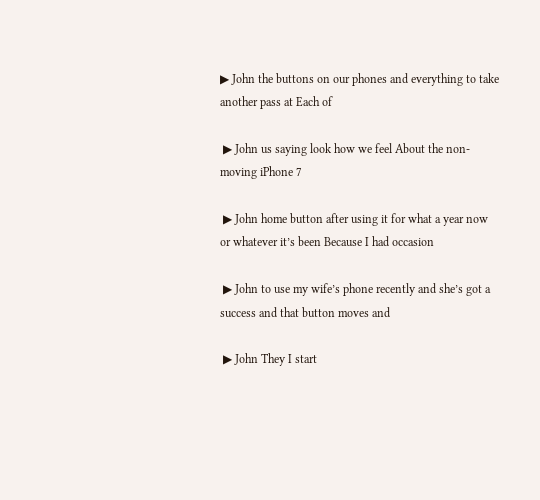▶ John the buttons on our phones and everything to take another pass at Each of

 ▶ John us saying look how we feel About the non-moving iPhone 7

 ▶ John home button after using it for what a year now or whatever it’s been Because I had occasion

 ▶ John to use my wife’s phone recently and she’s got a success and that button moves and

 ▶ John They I start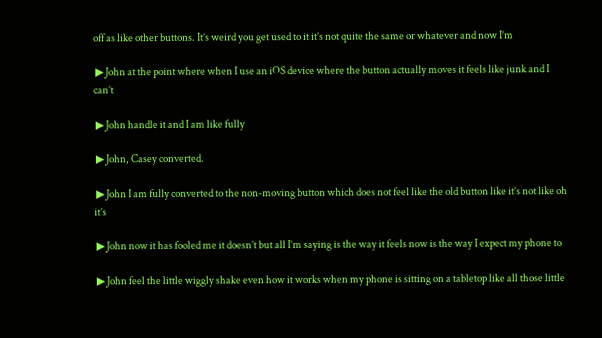off as like other buttons. It’s weird you get used to it it’s not quite the same or whatever and now I’m

 ▶ John at the point where when I use an iOS device where the button actually moves it feels like junk and I can’t

 ▶ John handle it and I am like fully

 ▶ John, Casey converted.

 ▶ John I am fully converted to the non-moving button which does not feel like the old button like it’s not like oh it’s

 ▶ John now it has fooled me it doesn’t but all I’m saying is the way it feels now is the way I expect my phone to

 ▶ John feel the little wiggly shake even how it works when my phone is sitting on a tabletop like all those little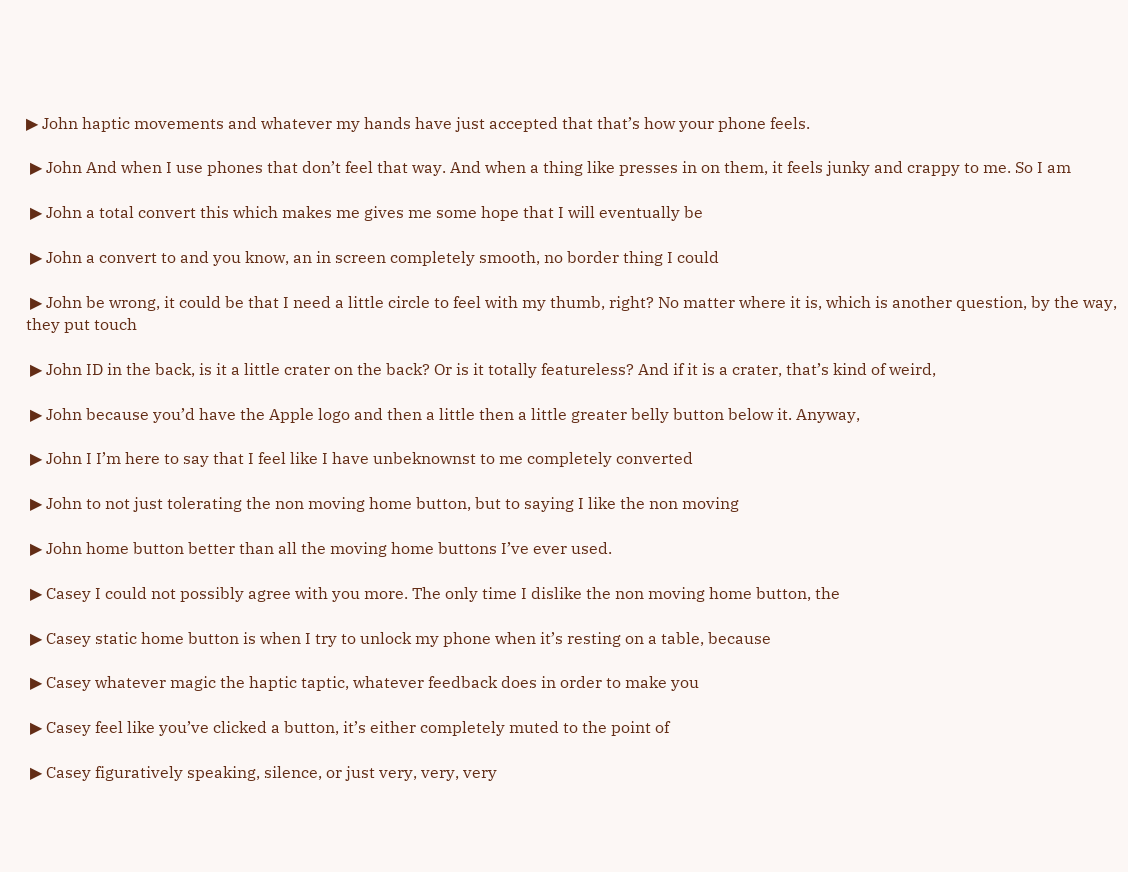▶ John haptic movements and whatever my hands have just accepted that that’s how your phone feels.

 ▶ John And when I use phones that don’t feel that way. And when a thing like presses in on them, it feels junky and crappy to me. So I am

 ▶ John a total convert this which makes me gives me some hope that I will eventually be

 ▶ John a convert to and you know, an in screen completely smooth, no border thing I could

 ▶ John be wrong, it could be that I need a little circle to feel with my thumb, right? No matter where it is, which is another question, by the way, they put touch

 ▶ John ID in the back, is it a little crater on the back? Or is it totally featureless? And if it is a crater, that’s kind of weird,

 ▶ John because you’d have the Apple logo and then a little then a little greater belly button below it. Anyway,

 ▶ John I I’m here to say that I feel like I have unbeknownst to me completely converted

 ▶ John to not just tolerating the non moving home button, but to saying I like the non moving

 ▶ John home button better than all the moving home buttons I’ve ever used.

 ▶ Casey I could not possibly agree with you more. The only time I dislike the non moving home button, the

 ▶ Casey static home button is when I try to unlock my phone when it’s resting on a table, because

 ▶ Casey whatever magic the haptic taptic, whatever feedback does in order to make you

 ▶ Casey feel like you’ve clicked a button, it’s either completely muted to the point of

 ▶ Casey figuratively speaking, silence, or just very, very, very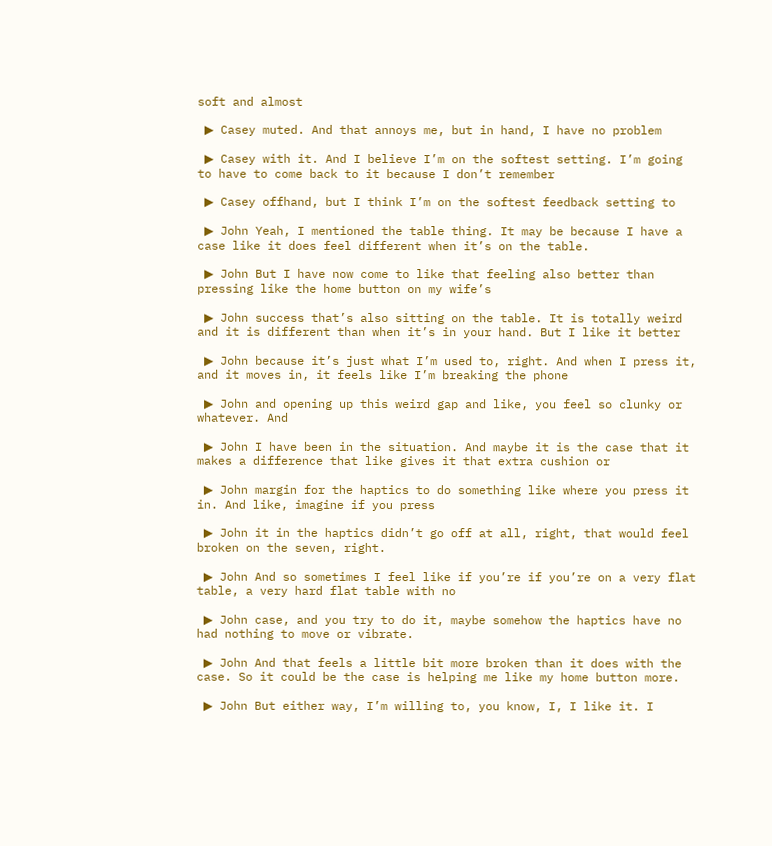soft and almost

 ▶ Casey muted. And that annoys me, but in hand, I have no problem

 ▶ Casey with it. And I believe I’m on the softest setting. I’m going to have to come back to it because I don’t remember

 ▶ Casey offhand, but I think I’m on the softest feedback setting to

 ▶ John Yeah, I mentioned the table thing. It may be because I have a case like it does feel different when it’s on the table.

 ▶ John But I have now come to like that feeling also better than pressing like the home button on my wife’s

 ▶ John success that’s also sitting on the table. It is totally weird and it is different than when it’s in your hand. But I like it better

 ▶ John because it’s just what I’m used to, right. And when I press it, and it moves in, it feels like I’m breaking the phone

 ▶ John and opening up this weird gap and like, you feel so clunky or whatever. And

 ▶ John I have been in the situation. And maybe it is the case that it makes a difference that like gives it that extra cushion or

 ▶ John margin for the haptics to do something like where you press it in. And like, imagine if you press

 ▶ John it in the haptics didn’t go off at all, right, that would feel broken on the seven, right.

 ▶ John And so sometimes I feel like if you’re if you’re on a very flat table, a very hard flat table with no

 ▶ John case, and you try to do it, maybe somehow the haptics have no had nothing to move or vibrate.

 ▶ John And that feels a little bit more broken than it does with the case. So it could be the case is helping me like my home button more.

 ▶ John But either way, I’m willing to, you know, I, I like it. I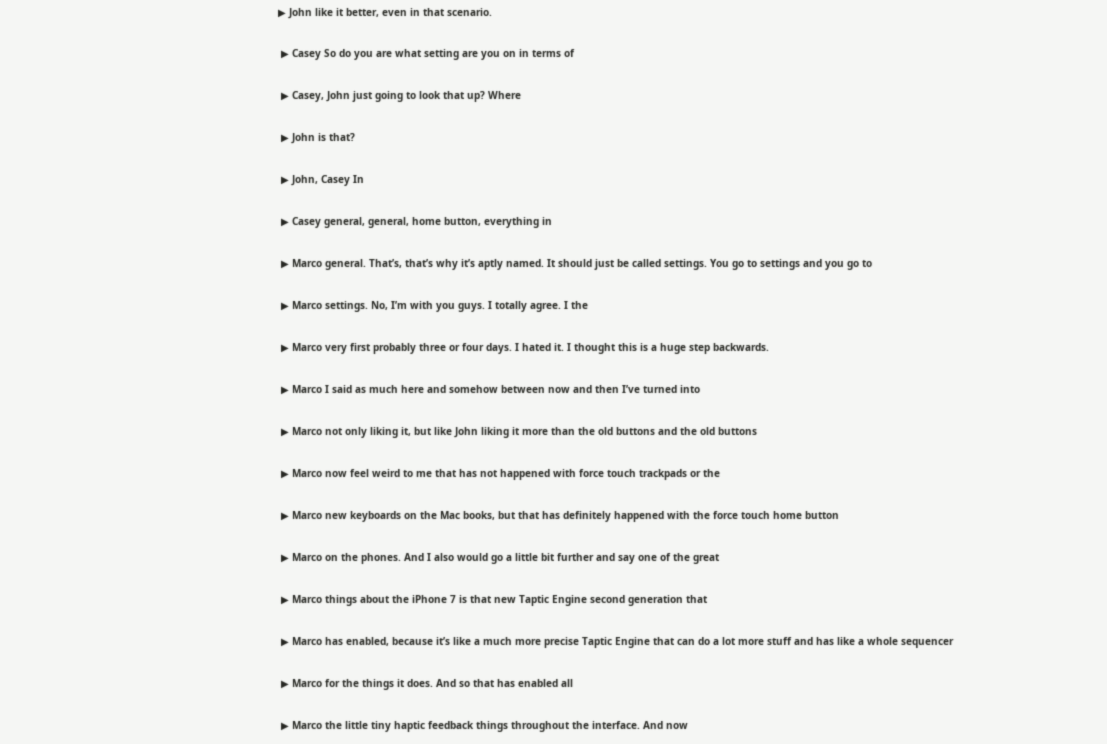▶ John like it better, even in that scenario.

 ▶ Casey So do you are what setting are you on in terms of

 ▶ Casey, John just going to look that up? Where

 ▶ John is that?

 ▶ John, Casey In

 ▶ Casey general, general, home button, everything in

 ▶ Marco general. That’s, that’s why it’s aptly named. It should just be called settings. You go to settings and you go to

 ▶ Marco settings. No, I’m with you guys. I totally agree. I the

 ▶ Marco very first probably three or four days. I hated it. I thought this is a huge step backwards.

 ▶ Marco I said as much here and somehow between now and then I’ve turned into

 ▶ Marco not only liking it, but like John liking it more than the old buttons and the old buttons

 ▶ Marco now feel weird to me that has not happened with force touch trackpads or the

 ▶ Marco new keyboards on the Mac books, but that has definitely happened with the force touch home button

 ▶ Marco on the phones. And I also would go a little bit further and say one of the great

 ▶ Marco things about the iPhone 7 is that new Taptic Engine second generation that

 ▶ Marco has enabled, because it’s like a much more precise Taptic Engine that can do a lot more stuff and has like a whole sequencer

 ▶ Marco for the things it does. And so that has enabled all

 ▶ Marco the little tiny haptic feedback things throughout the interface. And now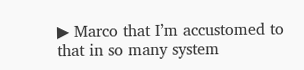▶ Marco that I’m accustomed to that in so many system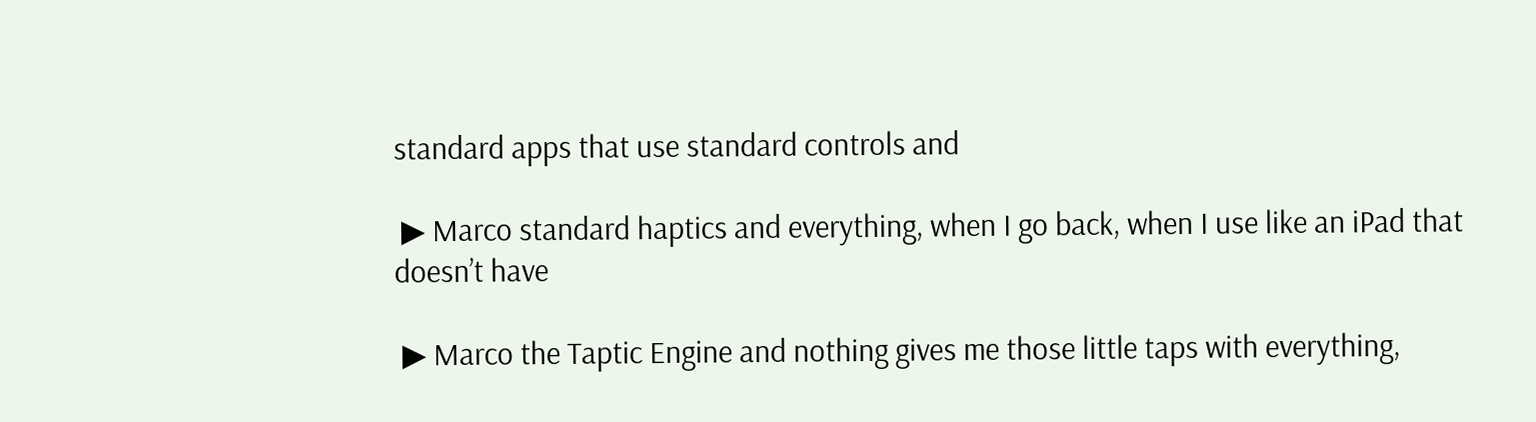standard apps that use standard controls and

 ▶ Marco standard haptics and everything, when I go back, when I use like an iPad that doesn’t have

 ▶ Marco the Taptic Engine and nothing gives me those little taps with everything,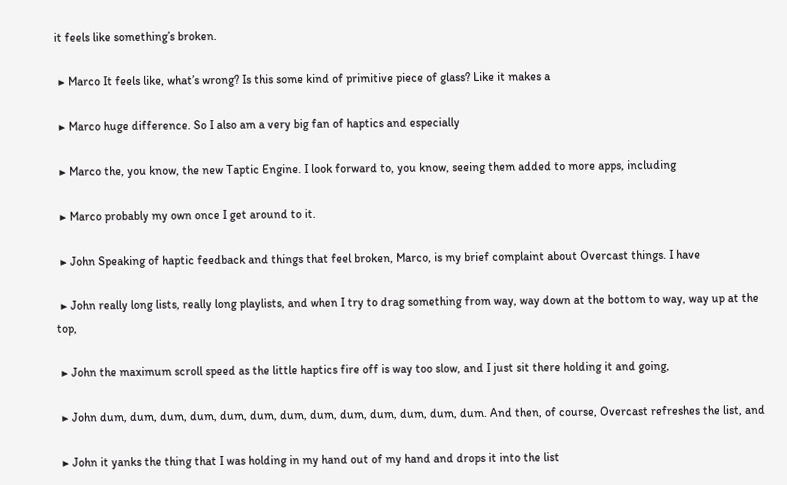it feels like something’s broken.

 ▶ Marco It feels like, what’s wrong? Is this some kind of primitive piece of glass? Like it makes a

 ▶ Marco huge difference. So I also am a very big fan of haptics and especially

 ▶ Marco the, you know, the new Taptic Engine. I look forward to, you know, seeing them added to more apps, including

 ▶ Marco probably my own once I get around to it.

 ▶ John Speaking of haptic feedback and things that feel broken, Marco, is my brief complaint about Overcast things. I have

 ▶ John really long lists, really long playlists, and when I try to drag something from way, way down at the bottom to way, way up at the top,

 ▶ John the maximum scroll speed as the little haptics fire off is way too slow, and I just sit there holding it and going,

 ▶ John dum, dum, dum, dum, dum, dum, dum, dum, dum, dum, dum, dum, dum. And then, of course, Overcast refreshes the list, and

 ▶ John it yanks the thing that I was holding in my hand out of my hand and drops it into the list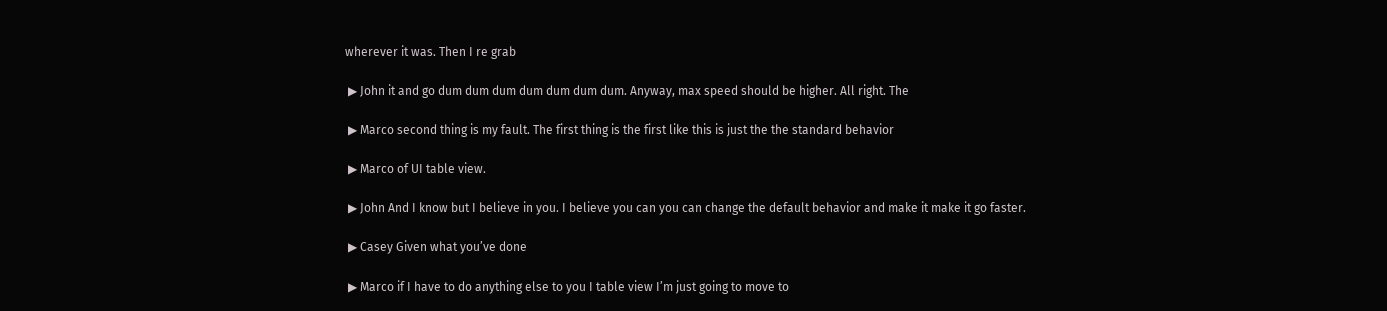wherever it was. Then I re grab

 ▶ John it and go dum dum dum dum dum dum dum. Anyway, max speed should be higher. All right. The

 ▶ Marco second thing is my fault. The first thing is the first like this is just the the standard behavior

 ▶ Marco of UI table view.

 ▶ John And I know but I believe in you. I believe you can you can change the default behavior and make it make it go faster.

 ▶ Casey Given what you’ve done

 ▶ Marco if I have to do anything else to you I table view I’m just going to move to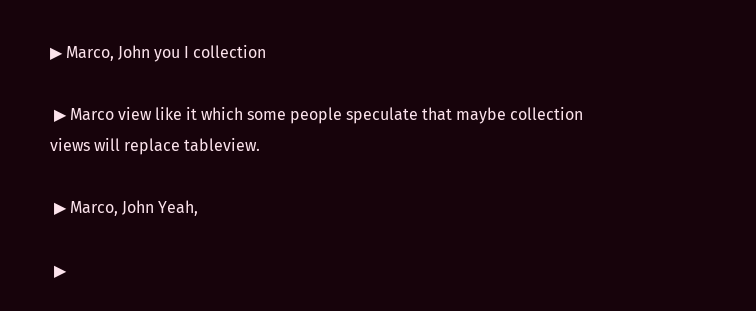▶ Marco, John you I collection

 ▶ Marco view like it which some people speculate that maybe collection views will replace tableview.

 ▶ Marco, John Yeah,

 ▶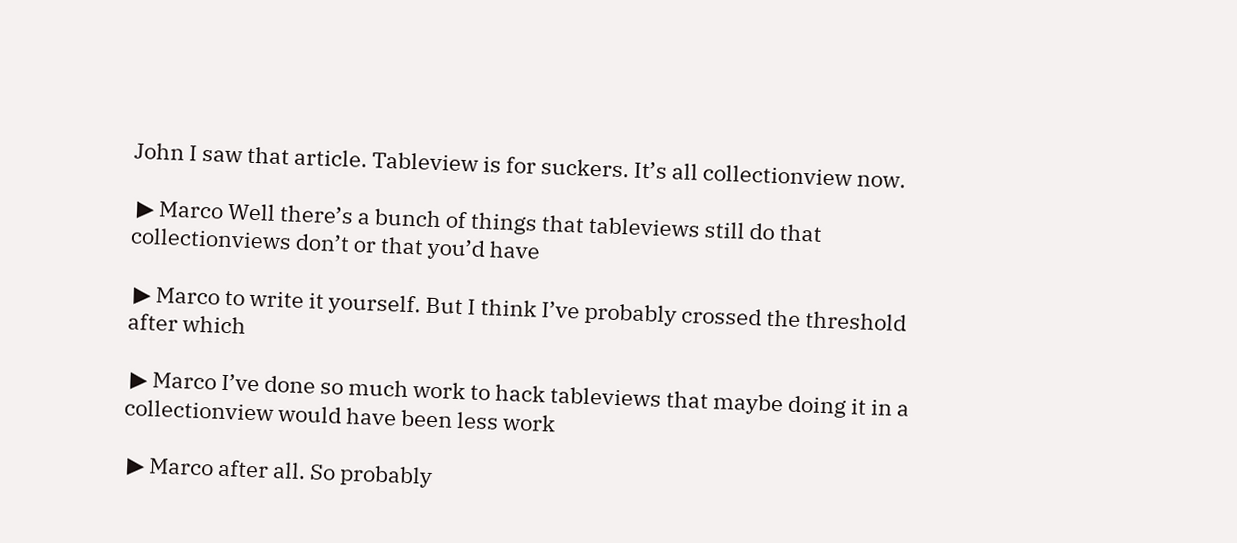John I saw that article. Tableview is for suckers. It’s all collectionview now.

 ▶ Marco Well there’s a bunch of things that tableviews still do that collectionviews don’t or that you’d have

 ▶ Marco to write it yourself. But I think I’ve probably crossed the threshold after which

 ▶ Marco I’ve done so much work to hack tableviews that maybe doing it in a collectionview would have been less work

 ▶ Marco after all. So probably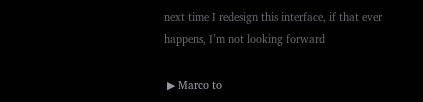next time I redesign this interface, if that ever happens, I’m not looking forward

 ▶ Marco to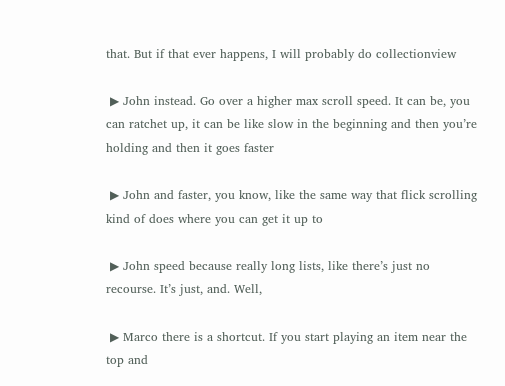that. But if that ever happens, I will probably do collectionview

 ▶ John instead. Go over a higher max scroll speed. It can be, you can ratchet up, it can be like slow in the beginning and then you’re holding and then it goes faster

 ▶ John and faster, you know, like the same way that flick scrolling kind of does where you can get it up to

 ▶ John speed because really long lists, like there’s just no recourse. It’s just, and. Well,

 ▶ Marco there is a shortcut. If you start playing an item near the top and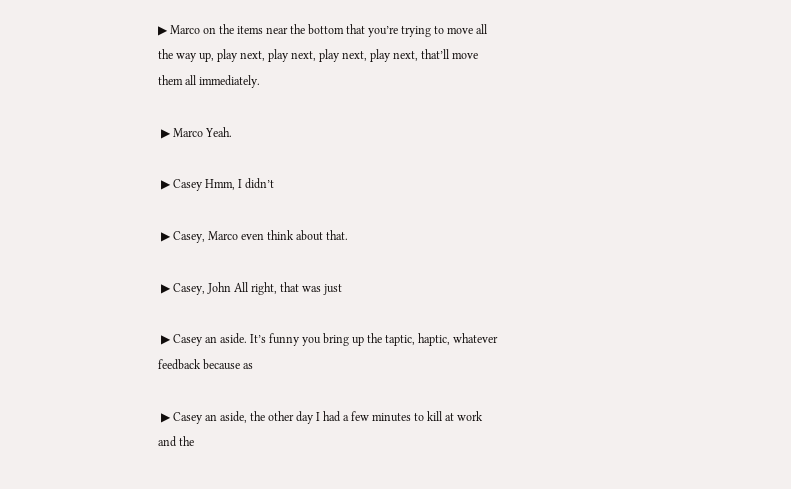▶ Marco on the items near the bottom that you’re trying to move all the way up, play next, play next, play next, play next, that’ll move them all immediately.

 ▶ Marco Yeah.

 ▶ Casey Hmm, I didn’t

 ▶ Casey, Marco even think about that.

 ▶ Casey, John All right, that was just

 ▶ Casey an aside. It’s funny you bring up the taptic, haptic, whatever feedback because as

 ▶ Casey an aside, the other day I had a few minutes to kill at work and the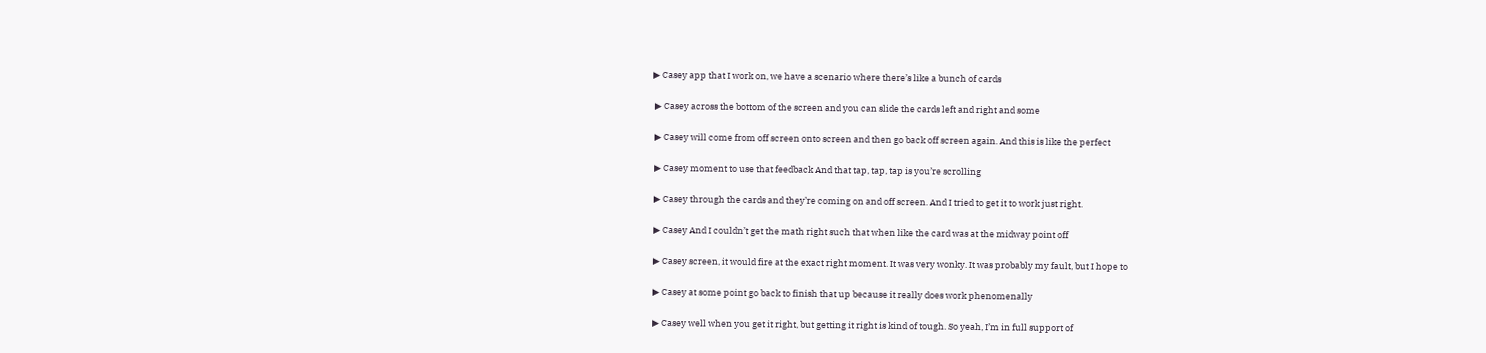▶ Casey app that I work on, we have a scenario where there’s like a bunch of cards

 ▶ Casey across the bottom of the screen and you can slide the cards left and right and some

 ▶ Casey will come from off screen onto screen and then go back off screen again. And this is like the perfect

 ▶ Casey moment to use that feedback And that tap, tap, tap is you’re scrolling

 ▶ Casey through the cards and they’re coming on and off screen. And I tried to get it to work just right.

 ▶ Casey And I couldn’t get the math right such that when like the card was at the midway point off

 ▶ Casey screen, it would fire at the exact right moment. It was very wonky. It was probably my fault, but I hope to

 ▶ Casey at some point go back to finish that up because it really does work phenomenally

 ▶ Casey well when you get it right, but getting it right is kind of tough. So yeah, I’m in full support of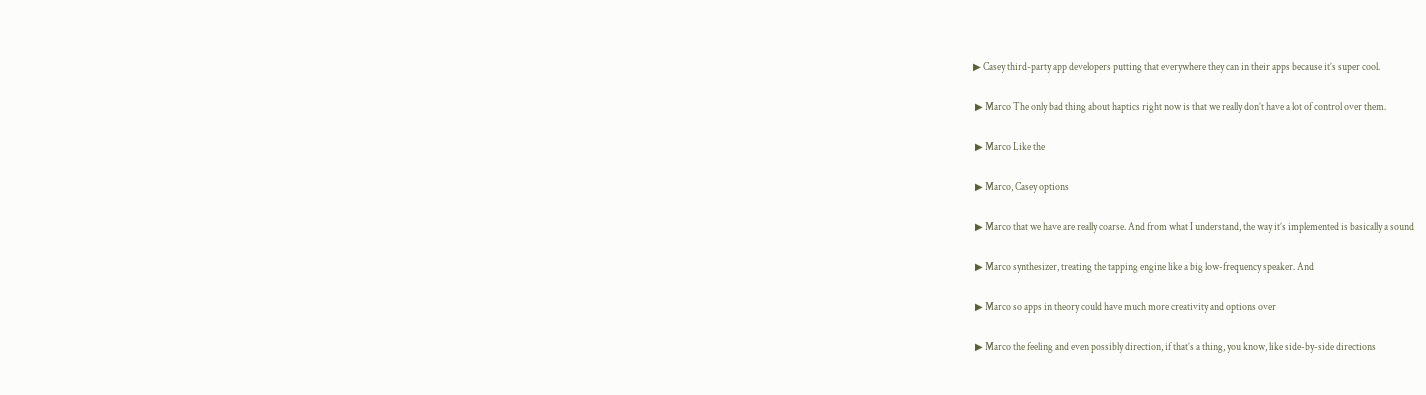▶ Casey third-party app developers putting that everywhere they can in their apps because it’s super cool.

 ▶ Marco The only bad thing about haptics right now is that we really don’t have a lot of control over them.

 ▶ Marco Like the

 ▶ Marco, Casey options

 ▶ Marco that we have are really coarse. And from what I understand, the way it’s implemented is basically a sound

 ▶ Marco synthesizer, treating the tapping engine like a big low-frequency speaker. And

 ▶ Marco so apps in theory could have much more creativity and options over

 ▶ Marco the feeling and even possibly direction, if that’s a thing, you know, like side-by-side directions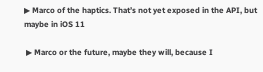▶ Marco of the haptics. That’s not yet exposed in the API, but maybe in iOS 11

 ▶ Marco or the future, maybe they will, because I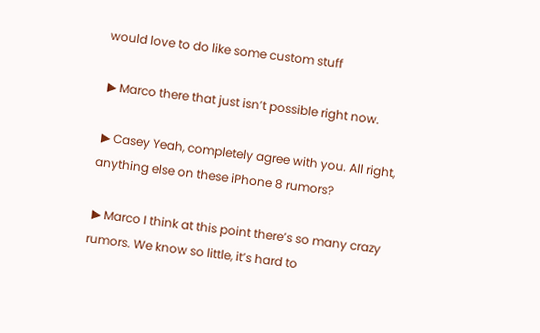would love to do like some custom stuff

 ▶ Marco there that just isn’t possible right now.

 ▶ Casey Yeah, completely agree with you. All right, anything else on these iPhone 8 rumors?

 ▶ Marco I think at this point there’s so many crazy rumors. We know so little, it’s hard to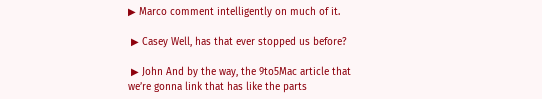▶ Marco comment intelligently on much of it.

 ▶ Casey Well, has that ever stopped us before?

 ▶ John And by the way, the 9to5Mac article that we’re gonna link that has like the parts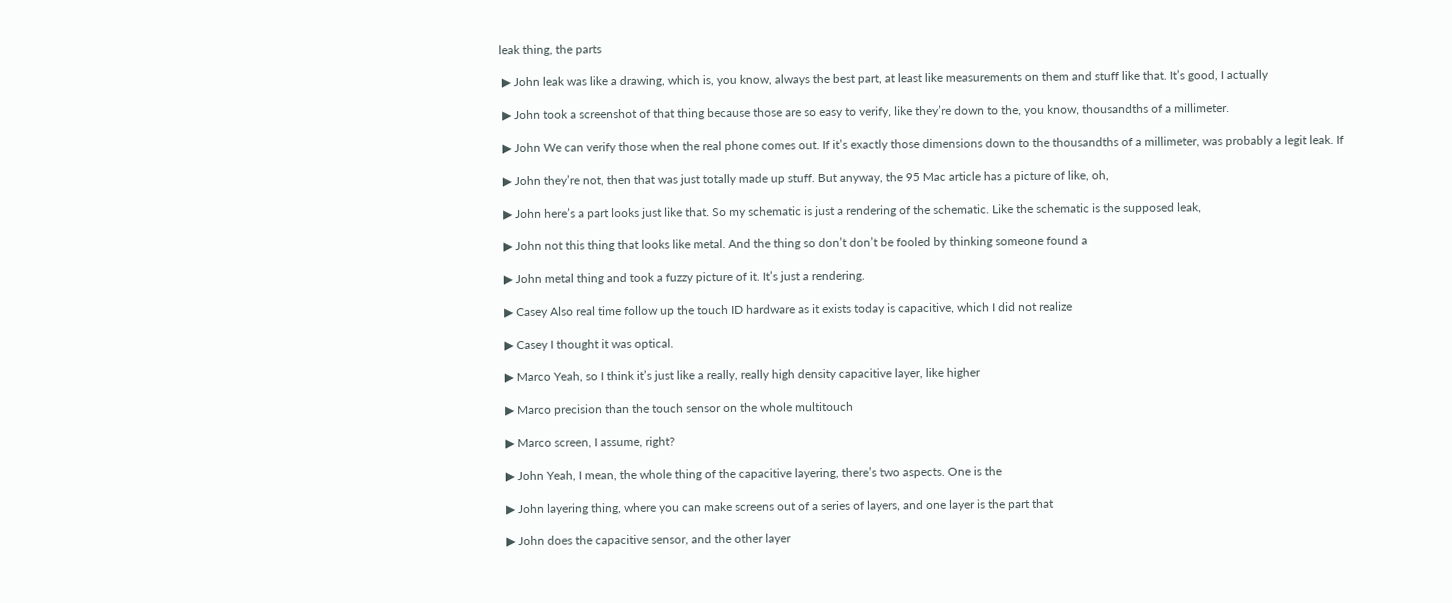leak thing, the parts

 ▶ John leak was like a drawing, which is, you know, always the best part, at least like measurements on them and stuff like that. It’s good, I actually

 ▶ John took a screenshot of that thing because those are so easy to verify, like they’re down to the, you know, thousandths of a millimeter.

 ▶ John We can verify those when the real phone comes out. If it’s exactly those dimensions down to the thousandths of a millimeter, was probably a legit leak. If

 ▶ John they’re not, then that was just totally made up stuff. But anyway, the 95 Mac article has a picture of like, oh,

 ▶ John here’s a part looks just like that. So my schematic is just a rendering of the schematic. Like the schematic is the supposed leak,

 ▶ John not this thing that looks like metal. And the thing so don’t don’t be fooled by thinking someone found a

 ▶ John metal thing and took a fuzzy picture of it. It’s just a rendering.

 ▶ Casey Also real time follow up the touch ID hardware as it exists today is capacitive, which I did not realize

 ▶ Casey I thought it was optical.

 ▶ Marco Yeah, so I think it’s just like a really, really high density capacitive layer, like higher

 ▶ Marco precision than the touch sensor on the whole multitouch

 ▶ Marco screen, I assume, right?

 ▶ John Yeah, I mean, the whole thing of the capacitive layering, there’s two aspects. One is the

 ▶ John layering thing, where you can make screens out of a series of layers, and one layer is the part that

 ▶ John does the capacitive sensor, and the other layer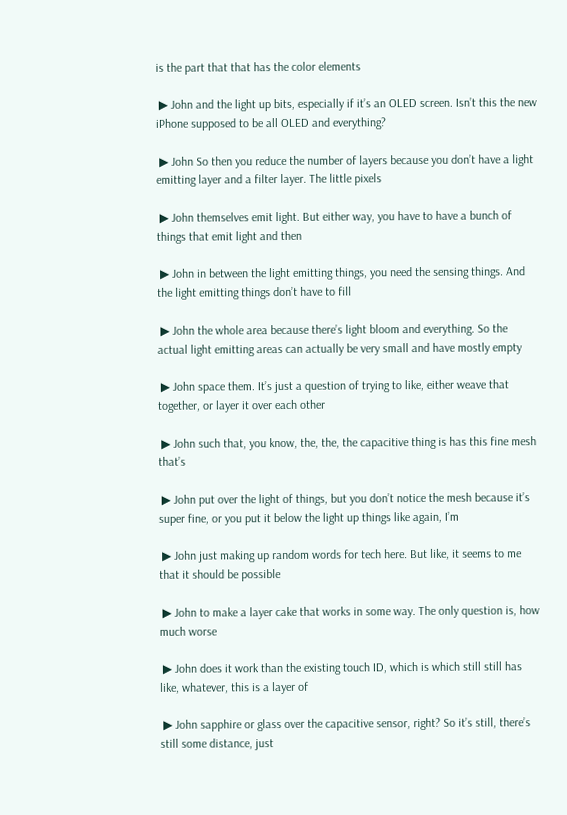is the part that that has the color elements

 ▶ John and the light up bits, especially if it’s an OLED screen. Isn’t this the new iPhone supposed to be all OLED and everything?

 ▶ John So then you reduce the number of layers because you don’t have a light emitting layer and a filter layer. The little pixels

 ▶ John themselves emit light. But either way, you have to have a bunch of things that emit light and then

 ▶ John in between the light emitting things, you need the sensing things. And the light emitting things don’t have to fill

 ▶ John the whole area because there’s light bloom and everything. So the actual light emitting areas can actually be very small and have mostly empty

 ▶ John space them. It’s just a question of trying to like, either weave that together, or layer it over each other

 ▶ John such that, you know, the, the, the capacitive thing is has this fine mesh that’s

 ▶ John put over the light of things, but you don’t notice the mesh because it’s super fine, or you put it below the light up things like again, I’m

 ▶ John just making up random words for tech here. But like, it seems to me that it should be possible

 ▶ John to make a layer cake that works in some way. The only question is, how much worse

 ▶ John does it work than the existing touch ID, which is which still still has like, whatever, this is a layer of

 ▶ John sapphire or glass over the capacitive sensor, right? So it’s still, there’s still some distance, just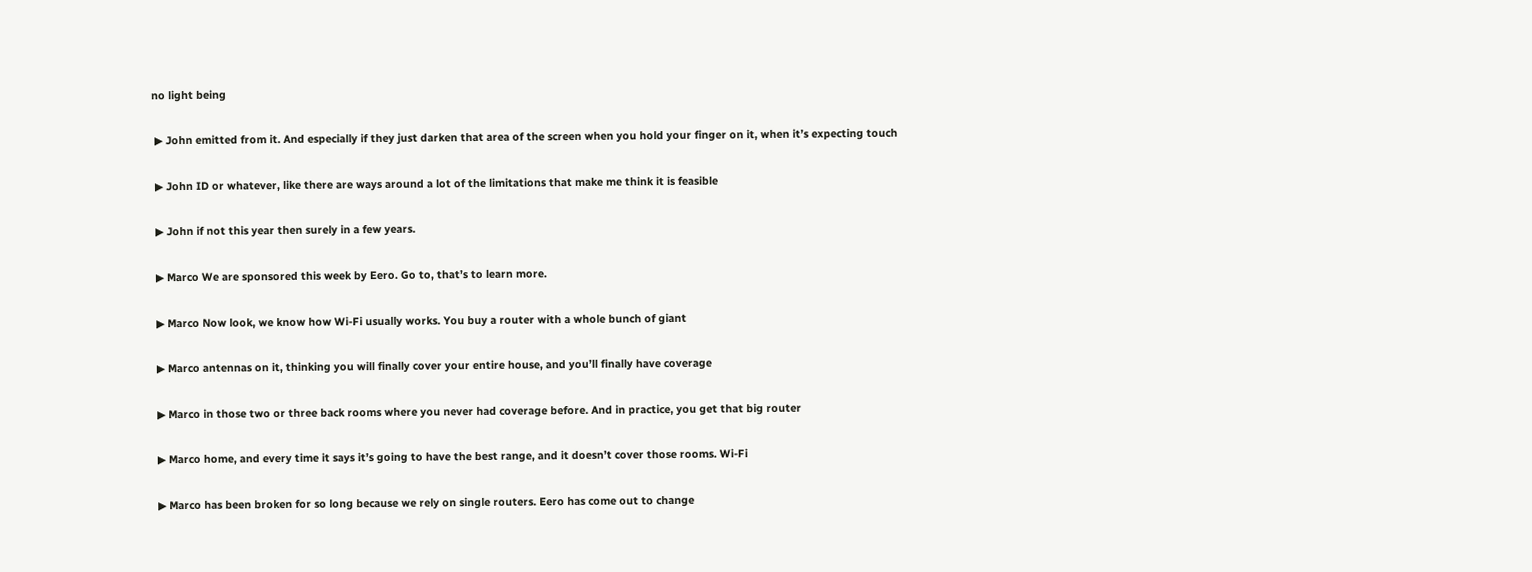no light being

 ▶ John emitted from it. And especially if they just darken that area of the screen when you hold your finger on it, when it’s expecting touch

 ▶ John ID or whatever, like there are ways around a lot of the limitations that make me think it is feasible

 ▶ John if not this year then surely in a few years.

 ▶ Marco We are sponsored this week by Eero. Go to, that’s to learn more.

 ▶ Marco Now look, we know how Wi-Fi usually works. You buy a router with a whole bunch of giant

 ▶ Marco antennas on it, thinking you will finally cover your entire house, and you’ll finally have coverage

 ▶ Marco in those two or three back rooms where you never had coverage before. And in practice, you get that big router

 ▶ Marco home, and every time it says it’s going to have the best range, and it doesn’t cover those rooms. Wi-Fi

 ▶ Marco has been broken for so long because we rely on single routers. Eero has come out to change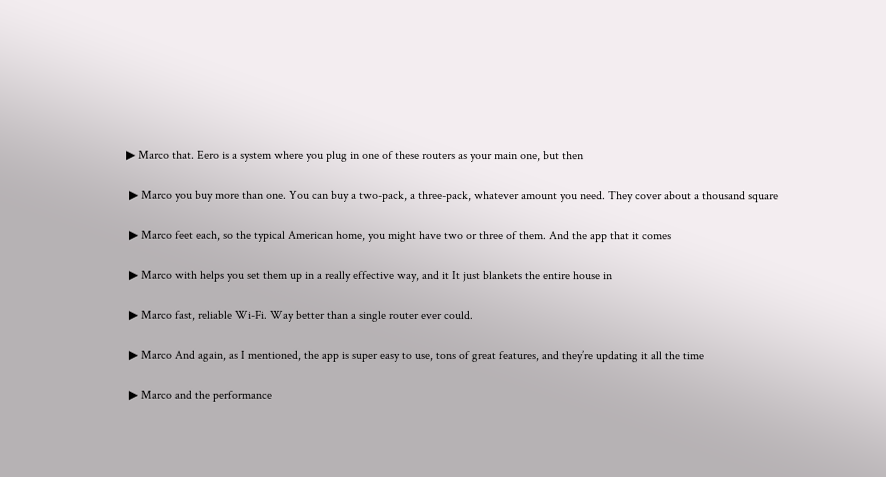▶ Marco that. Eero is a system where you plug in one of these routers as your main one, but then

 ▶ Marco you buy more than one. You can buy a two-pack, a three-pack, whatever amount you need. They cover about a thousand square

 ▶ Marco feet each, so the typical American home, you might have two or three of them. And the app that it comes

 ▶ Marco with helps you set them up in a really effective way, and it It just blankets the entire house in

 ▶ Marco fast, reliable Wi-Fi. Way better than a single router ever could.

 ▶ Marco And again, as I mentioned, the app is super easy to use, tons of great features, and they’re updating it all the time

 ▶ Marco and the performance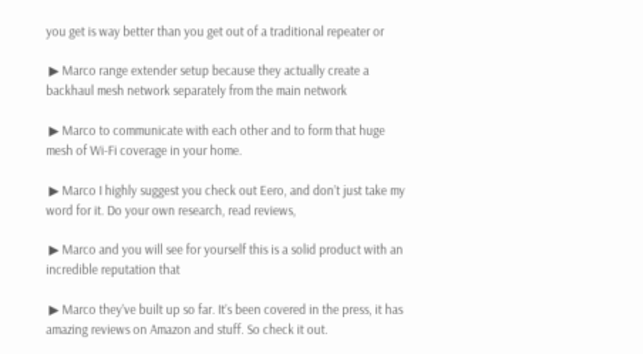you get is way better than you get out of a traditional repeater or

 ▶ Marco range extender setup because they actually create a backhaul mesh network separately from the main network

 ▶ Marco to communicate with each other and to form that huge mesh of Wi-Fi coverage in your home.

 ▶ Marco I highly suggest you check out Eero, and don’t just take my word for it. Do your own research, read reviews,

 ▶ Marco and you will see for yourself this is a solid product with an incredible reputation that

 ▶ Marco they’ve built up so far. It’s been covered in the press, it has amazing reviews on Amazon and stuff. So check it out.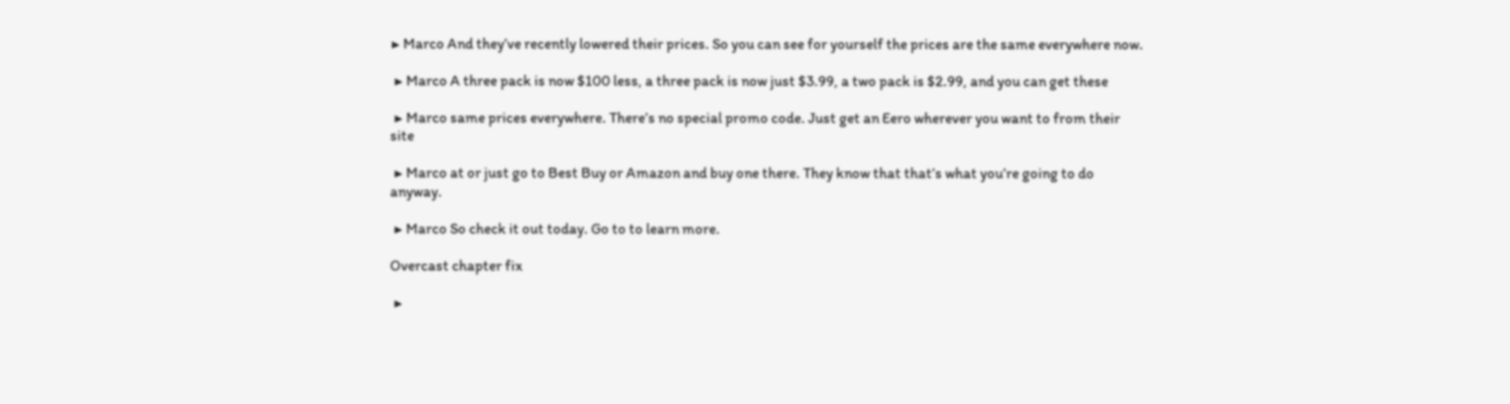▶ Marco And they’ve recently lowered their prices. So you can see for yourself the prices are the same everywhere now.

 ▶ Marco A three pack is now $100 less, a three pack is now just $3.99, a two pack is $2.99, and you can get these

 ▶ Marco same prices everywhere. There’s no special promo code. Just get an Eero wherever you want to from their site

 ▶ Marco at or just go to Best Buy or Amazon and buy one there. They know that that’s what you’re going to do anyway.

 ▶ Marco So check it out today. Go to to learn more.

Overcast chapter fix

 ▶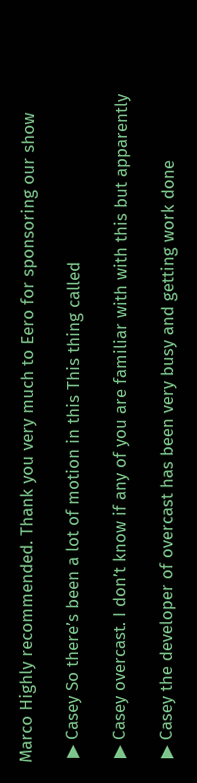Marco Highly recommended. Thank you very much to Eero for sponsoring our show

 ▶ Casey So there’s been a lot of motion in this This thing called

 ▶ Casey overcast. I don’t know if any of you are familiar with with this but apparently

 ▶ Casey the developer of overcast has been very busy and getting work done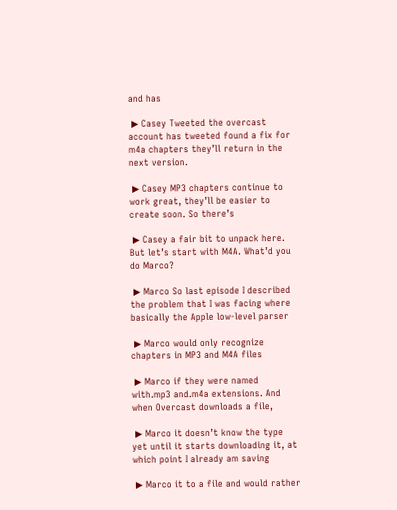and has

 ▶ Casey Tweeted the overcast account has tweeted found a fix for m4a chapters they’ll return in the next version.

 ▶ Casey MP3 chapters continue to work great, they’ll be easier to create soon. So there’s

 ▶ Casey a fair bit to unpack here. But let’s start with M4A. What’d you do Marco?

 ▶ Marco So last episode I described the problem that I was facing where basically the Apple low-level parser

 ▶ Marco would only recognize chapters in MP3 and M4A files

 ▶ Marco if they were named with.mp3 and.m4a extensions. And when Overcast downloads a file,

 ▶ Marco it doesn’t know the type yet until it starts downloading it, at which point I already am saving

 ▶ Marco it to a file and would rather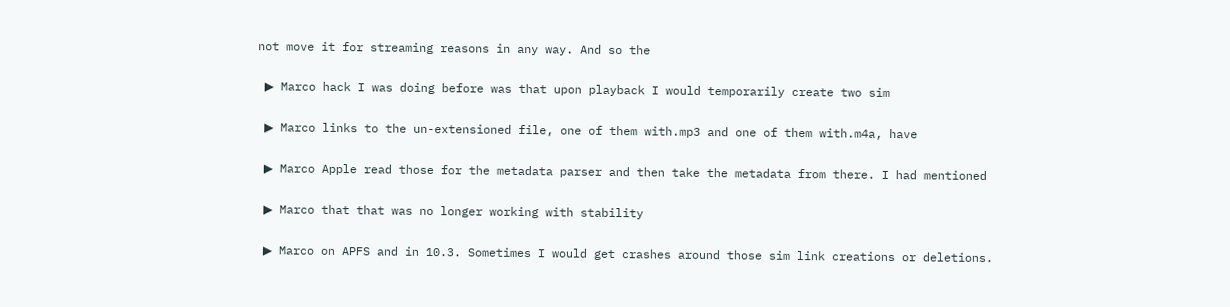not move it for streaming reasons in any way. And so the

 ▶ Marco hack I was doing before was that upon playback I would temporarily create two sim

 ▶ Marco links to the un-extensioned file, one of them with.mp3 and one of them with.m4a, have

 ▶ Marco Apple read those for the metadata parser and then take the metadata from there. I had mentioned

 ▶ Marco that that was no longer working with stability

 ▶ Marco on APFS and in 10.3. Sometimes I would get crashes around those sim link creations or deletions.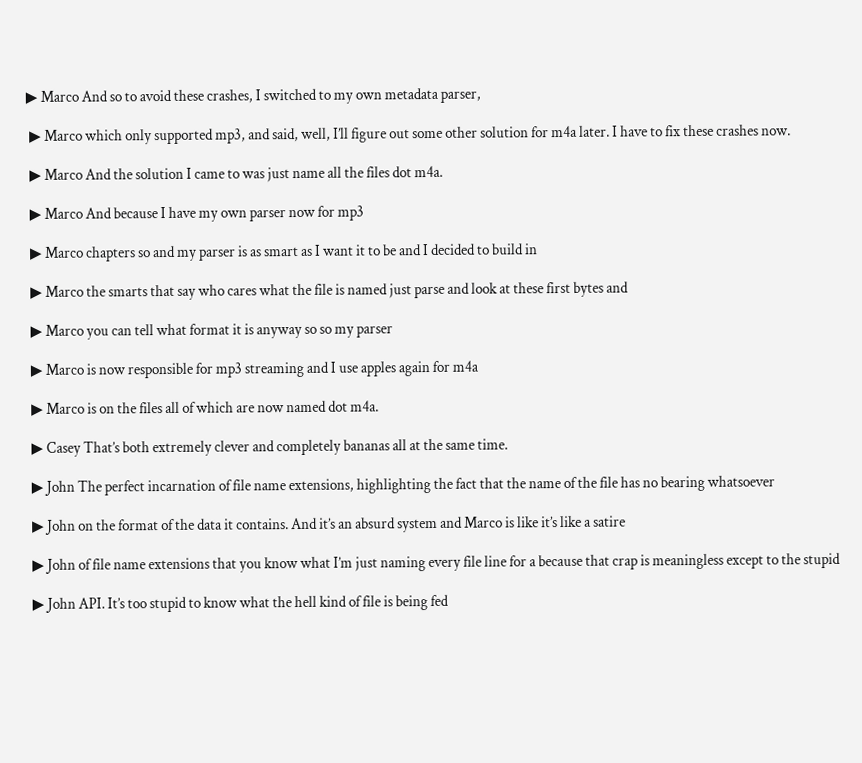▶ Marco And so to avoid these crashes, I switched to my own metadata parser,

 ▶ Marco which only supported mp3, and said, well, I’ll figure out some other solution for m4a later. I have to fix these crashes now.

 ▶ Marco And the solution I came to was just name all the files dot m4a.

 ▶ Marco And because I have my own parser now for mp3

 ▶ Marco chapters so and my parser is as smart as I want it to be and I decided to build in

 ▶ Marco the smarts that say who cares what the file is named just parse and look at these first bytes and

 ▶ Marco you can tell what format it is anyway so so my parser

 ▶ Marco is now responsible for mp3 streaming and I use apples again for m4a

 ▶ Marco is on the files all of which are now named dot m4a.

 ▶ Casey That’s both extremely clever and completely bananas all at the same time.

 ▶ John The perfect incarnation of file name extensions, highlighting the fact that the name of the file has no bearing whatsoever

 ▶ John on the format of the data it contains. And it’s an absurd system and Marco is like it’s like a satire

 ▶ John of file name extensions that you know what I’m just naming every file line for a because that crap is meaningless except to the stupid

 ▶ John API. It’s too stupid to know what the hell kind of file is being fed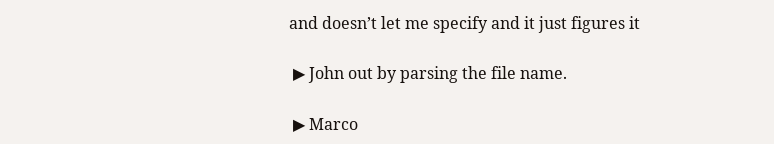and doesn’t let me specify and it just figures it

 ▶ John out by parsing the file name.

 ▶ Marco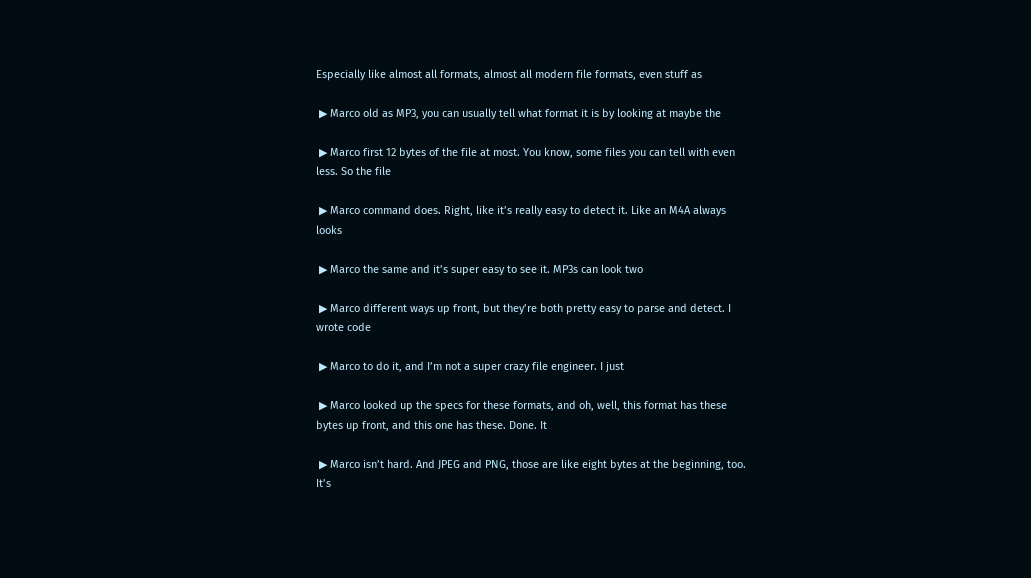Especially like almost all formats, almost all modern file formats, even stuff as

 ▶ Marco old as MP3, you can usually tell what format it is by looking at maybe the

 ▶ Marco first 12 bytes of the file at most. You know, some files you can tell with even less. So the file

 ▶ Marco command does. Right, like it’s really easy to detect it. Like an M4A always looks

 ▶ Marco the same and it’s super easy to see it. MP3s can look two

 ▶ Marco different ways up front, but they’re both pretty easy to parse and detect. I wrote code

 ▶ Marco to do it, and I’m not a super crazy file engineer. I just

 ▶ Marco looked up the specs for these formats, and oh, well, this format has these bytes up front, and this one has these. Done. It

 ▶ Marco isn’t hard. And JPEG and PNG, those are like eight bytes at the beginning, too. It’s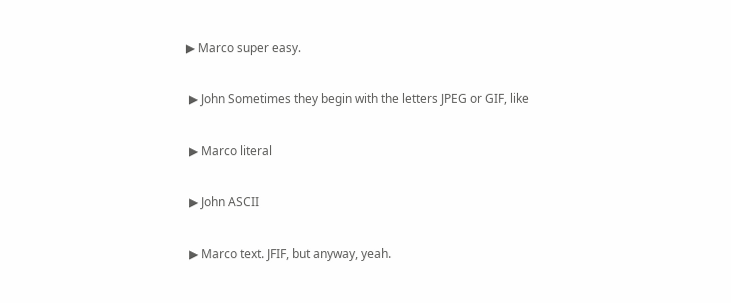▶ Marco super easy.

 ▶ John Sometimes they begin with the letters JPEG or GIF, like

 ▶ Marco literal

 ▶ John ASCII

 ▶ Marco text. JFIF, but anyway, yeah.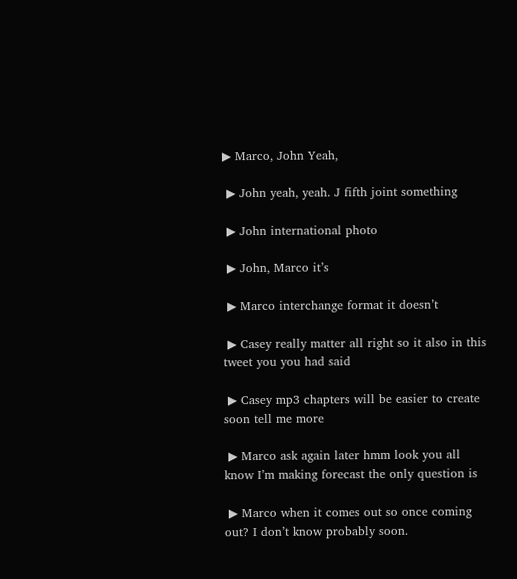▶ Marco, John Yeah,

 ▶ John yeah, yeah. J fifth joint something

 ▶ John international photo

 ▶ John, Marco it’s

 ▶ Marco interchange format it doesn’t

 ▶ Casey really matter all right so it also in this tweet you you had said

 ▶ Casey mp3 chapters will be easier to create soon tell me more

 ▶ Marco ask again later hmm look you all know I’m making forecast the only question is

 ▶ Marco when it comes out so once coming out? I don’t know probably soon.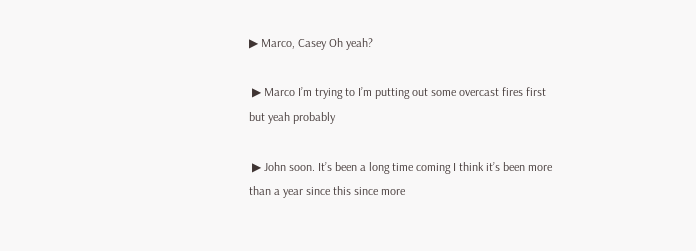▶ Marco, Casey Oh yeah?

 ▶ Marco I’m trying to I’m putting out some overcast fires first but yeah probably

 ▶ John soon. It’s been a long time coming I think it’s been more than a year since this since more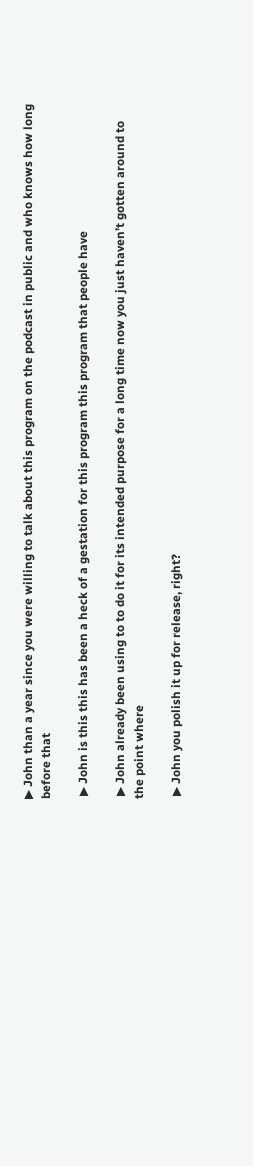▶ John than a year since you were willing to talk about this program on the podcast in public and who knows how long before that

 ▶ John is this this has been a heck of a gestation for this program this program that people have

 ▶ John already been using to to do it for its intended purpose for a long time now you just haven’t gotten around to the point where

 ▶ John you polish it up for release, right?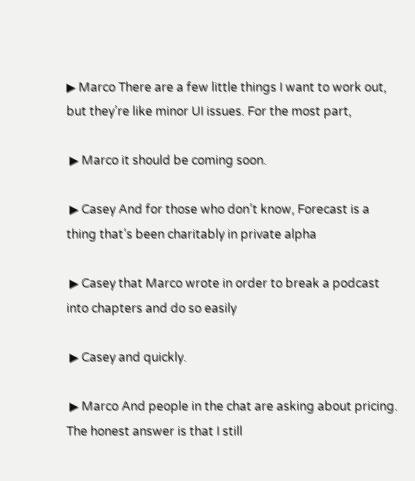▶ Marco There are a few little things I want to work out, but they’re like minor UI issues. For the most part,

 ▶ Marco it should be coming soon.

 ▶ Casey And for those who don’t know, Forecast is a thing that’s been charitably in private alpha

 ▶ Casey that Marco wrote in order to break a podcast into chapters and do so easily

 ▶ Casey and quickly.

 ▶ Marco And people in the chat are asking about pricing. The honest answer is that I still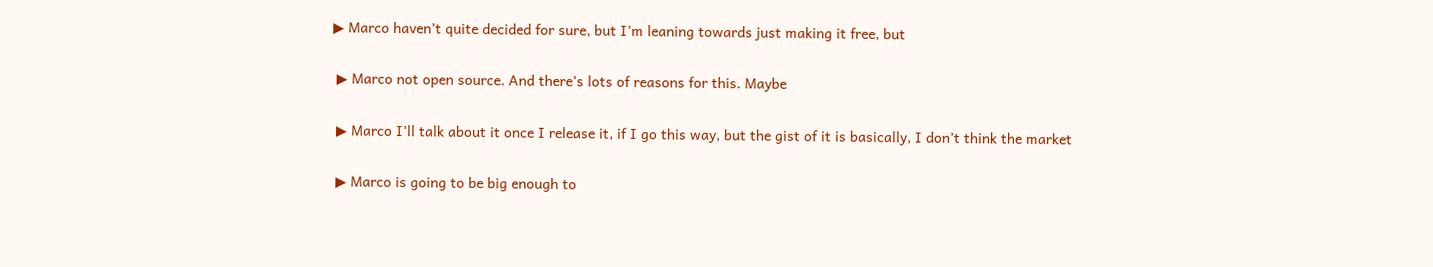▶ Marco haven’t quite decided for sure, but I’m leaning towards just making it free, but

 ▶ Marco not open source. And there’s lots of reasons for this. Maybe

 ▶ Marco I’ll talk about it once I release it, if I go this way, but the gist of it is basically, I don’t think the market

 ▶ Marco is going to be big enough to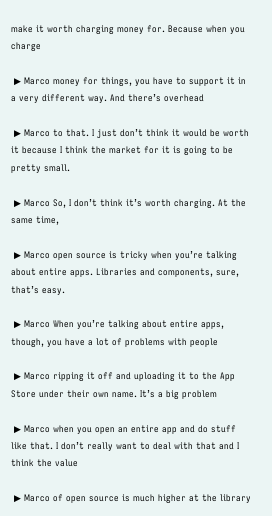make it worth charging money for. Because when you charge

 ▶ Marco money for things, you have to support it in a very different way. And there’s overhead

 ▶ Marco to that. I just don’t think it would be worth it because I think the market for it is going to be pretty small.

 ▶ Marco So, I don’t think it’s worth charging. At the same time,

 ▶ Marco open source is tricky when you’re talking about entire apps. Libraries and components, sure, that’s easy.

 ▶ Marco When you’re talking about entire apps, though, you have a lot of problems with people

 ▶ Marco ripping it off and uploading it to the App Store under their own name. It’s a big problem

 ▶ Marco when you open an entire app and do stuff like that. I don’t really want to deal with that and I think the value

 ▶ Marco of open source is much higher at the library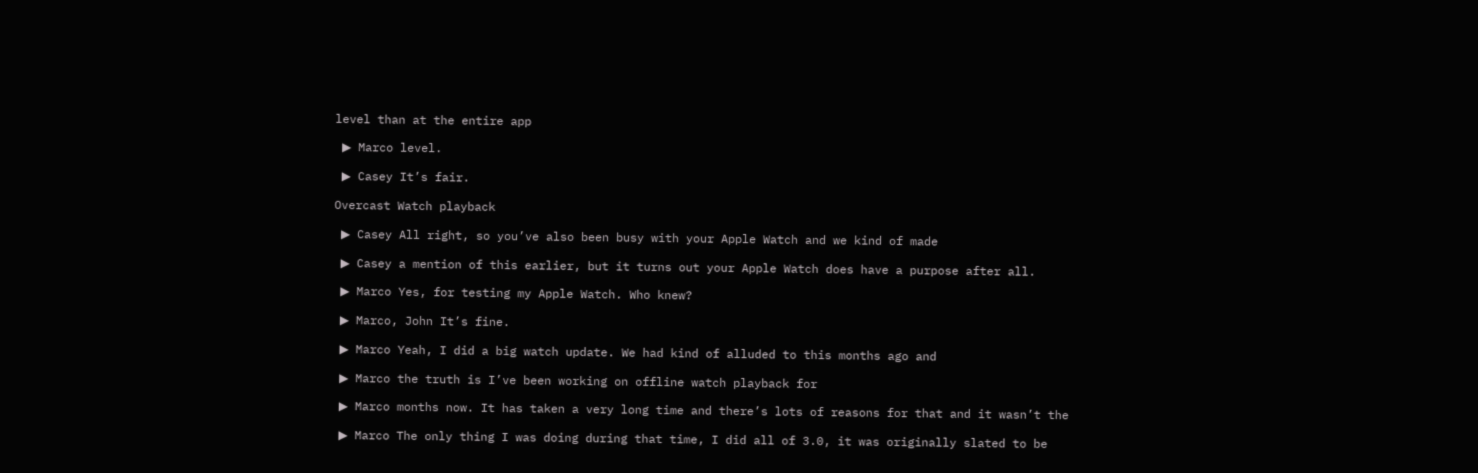level than at the entire app

 ▶ Marco level.

 ▶ Casey It’s fair.

Overcast Watch playback

 ▶ Casey All right, so you’ve also been busy with your Apple Watch and we kind of made

 ▶ Casey a mention of this earlier, but it turns out your Apple Watch does have a purpose after all.

 ▶ Marco Yes, for testing my Apple Watch. Who knew?

 ▶ Marco, John It’s fine.

 ▶ Marco Yeah, I did a big watch update. We had kind of alluded to this months ago and

 ▶ Marco the truth is I’ve been working on offline watch playback for

 ▶ Marco months now. It has taken a very long time and there’s lots of reasons for that and it wasn’t the

 ▶ Marco The only thing I was doing during that time, I did all of 3.0, it was originally slated to be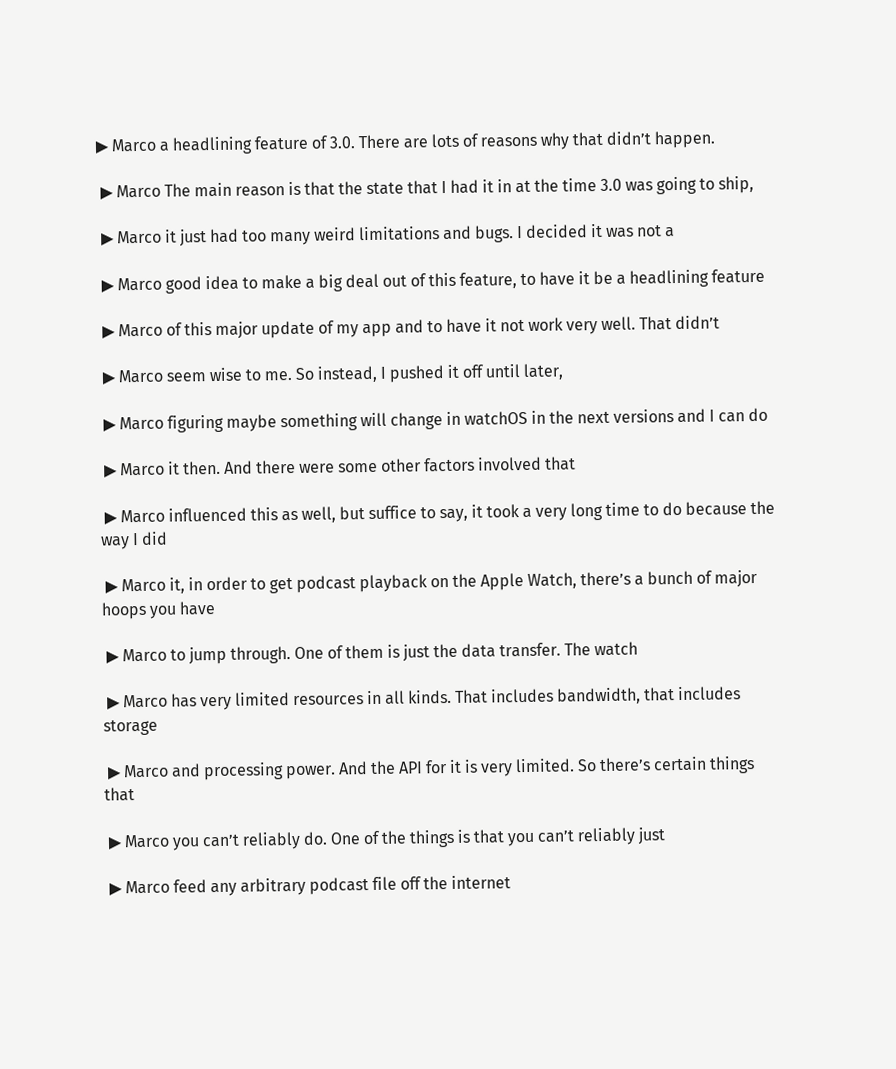▶ Marco a headlining feature of 3.0. There are lots of reasons why that didn’t happen.

 ▶ Marco The main reason is that the state that I had it in at the time 3.0 was going to ship,

 ▶ Marco it just had too many weird limitations and bugs. I decided it was not a

 ▶ Marco good idea to make a big deal out of this feature, to have it be a headlining feature

 ▶ Marco of this major update of my app and to have it not work very well. That didn’t

 ▶ Marco seem wise to me. So instead, I pushed it off until later,

 ▶ Marco figuring maybe something will change in watchOS in the next versions and I can do

 ▶ Marco it then. And there were some other factors involved that

 ▶ Marco influenced this as well, but suffice to say, it took a very long time to do because the way I did

 ▶ Marco it, in order to get podcast playback on the Apple Watch, there’s a bunch of major hoops you have

 ▶ Marco to jump through. One of them is just the data transfer. The watch

 ▶ Marco has very limited resources in all kinds. That includes bandwidth, that includes storage

 ▶ Marco and processing power. And the API for it is very limited. So there’s certain things that

 ▶ Marco you can’t reliably do. One of the things is that you can’t reliably just

 ▶ Marco feed any arbitrary podcast file off the internet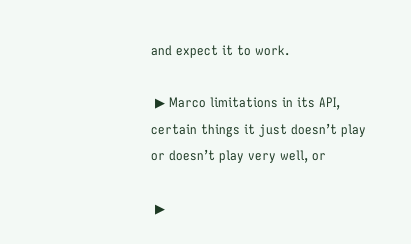and expect it to work.

 ▶ Marco limitations in its API, certain things it just doesn’t play or doesn’t play very well, or

 ▶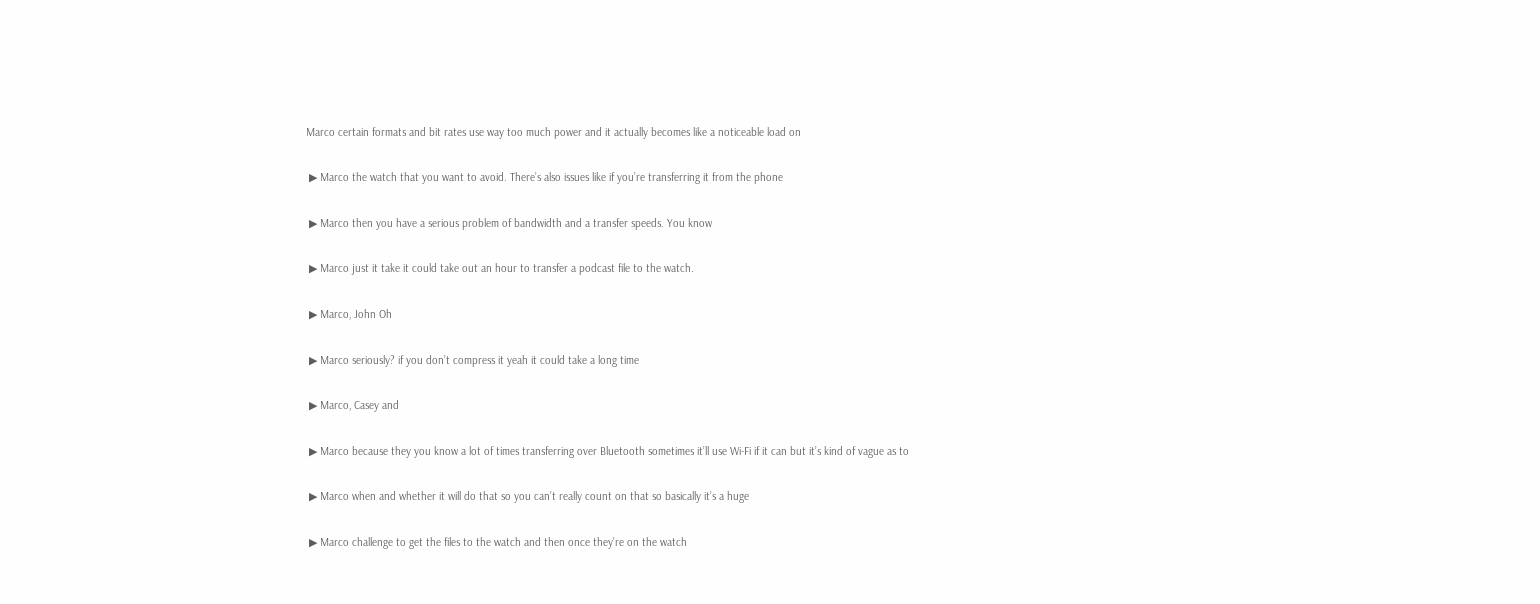Marco certain formats and bit rates use way too much power and it actually becomes like a noticeable load on

 ▶ Marco the watch that you want to avoid. There’s also issues like if you’re transferring it from the phone

 ▶ Marco then you have a serious problem of bandwidth and a transfer speeds. You know

 ▶ Marco just it take it could take out an hour to transfer a podcast file to the watch.

 ▶ Marco, John Oh

 ▶ Marco seriously? if you don’t compress it yeah it could take a long time

 ▶ Marco, Casey and

 ▶ Marco because they you know a lot of times transferring over Bluetooth sometimes it’ll use Wi-Fi if it can but it’s kind of vague as to

 ▶ Marco when and whether it will do that so you can’t really count on that so basically it’s a huge

 ▶ Marco challenge to get the files to the watch and then once they’re on the watch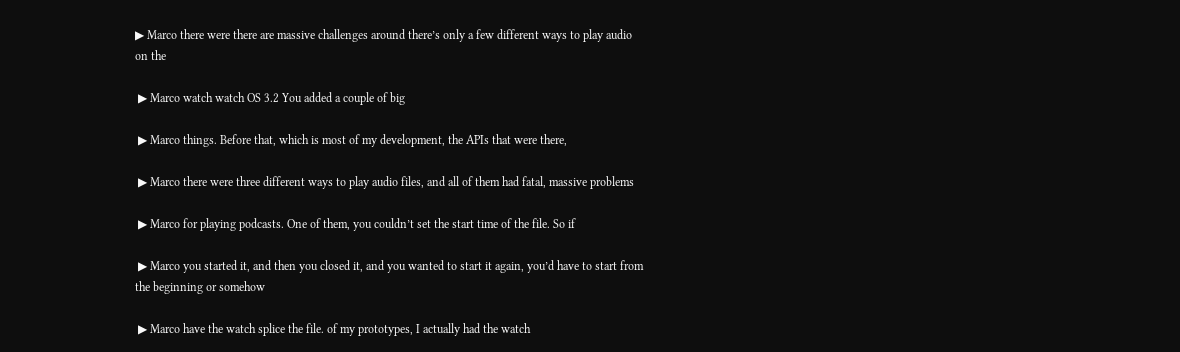▶ Marco there were there are massive challenges around there’s only a few different ways to play audio on the

 ▶ Marco watch watch OS 3.2 You added a couple of big

 ▶ Marco things. Before that, which is most of my development, the APIs that were there,

 ▶ Marco there were three different ways to play audio files, and all of them had fatal, massive problems

 ▶ Marco for playing podcasts. One of them, you couldn’t set the start time of the file. So if

 ▶ Marco you started it, and then you closed it, and you wanted to start it again, you’d have to start from the beginning or somehow

 ▶ Marco have the watch splice the file. of my prototypes, I actually had the watch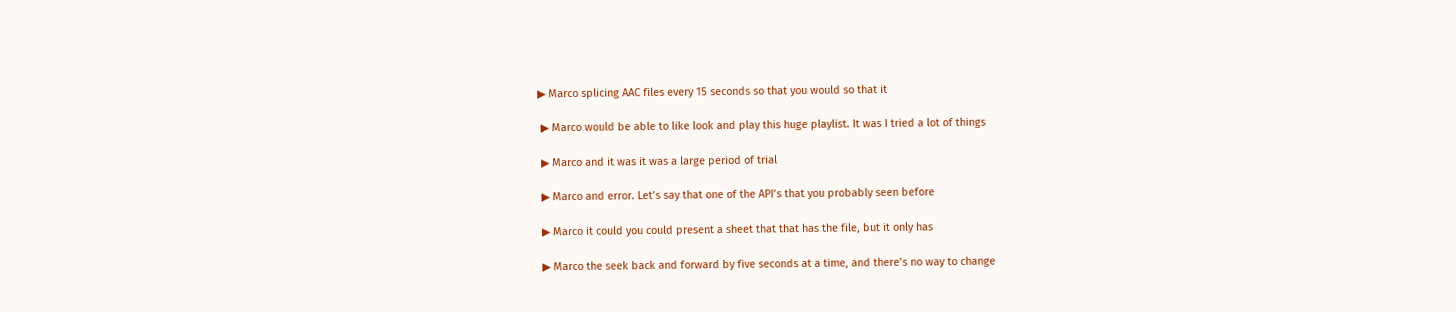▶ Marco splicing AAC files every 15 seconds so that you would so that it

 ▶ Marco would be able to like look and play this huge playlist. It was I tried a lot of things

 ▶ Marco and it was it was a large period of trial

 ▶ Marco and error. Let’s say that one of the API’s that you probably seen before

 ▶ Marco it could you could present a sheet that that has the file, but it only has

 ▶ Marco the seek back and forward by five seconds at a time, and there’s no way to change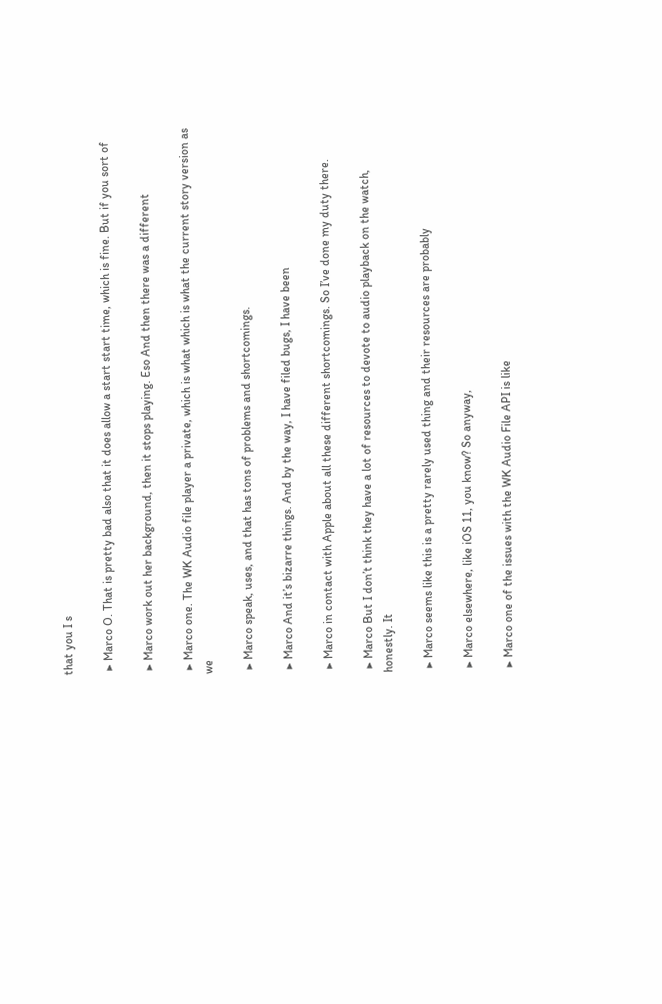that you I s

 ▶ Marco O. That is pretty bad also that it does allow a start start time, which is fine. But if you sort of

 ▶ Marco work out her background, then it stops playing. Eso And then there was a different

 ▶ Marco one. The WK Audio file player a private, which is what which is what the current story version as we

 ▶ Marco speak, uses, and that has tons of problems and shortcomings.

 ▶ Marco And it’s bizarre things. And by the way, I have filed bugs, I have been

 ▶ Marco in contact with Apple about all these different shortcomings. So I’ve done my duty there.

 ▶ Marco But I don’t think they have a lot of resources to devote to audio playback on the watch, honestly. It

 ▶ Marco seems like this is a pretty rarely used thing and their resources are probably

 ▶ Marco elsewhere, like iOS 11, you know? So anyway,

 ▶ Marco one of the issues with the WK Audio File API is like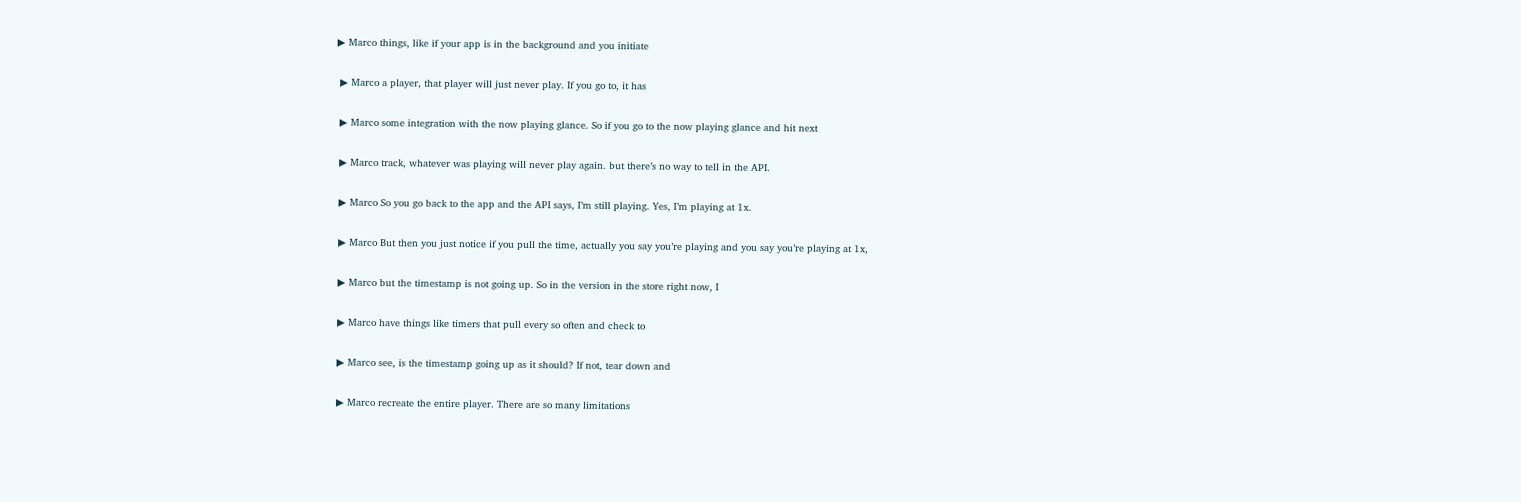▶ Marco things, like if your app is in the background and you initiate

 ▶ Marco a player, that player will just never play. If you go to, it has

 ▶ Marco some integration with the now playing glance. So if you go to the now playing glance and hit next

 ▶ Marco track, whatever was playing will never play again. but there’s no way to tell in the API.

 ▶ Marco So you go back to the app and the API says, I’m still playing. Yes, I’m playing at 1x.

 ▶ Marco But then you just notice if you pull the time, actually you say you’re playing and you say you’re playing at 1x,

 ▶ Marco but the timestamp is not going up. So in the version in the store right now, I

 ▶ Marco have things like timers that pull every so often and check to

 ▶ Marco see, is the timestamp going up as it should? If not, tear down and

 ▶ Marco recreate the entire player. There are so many limitations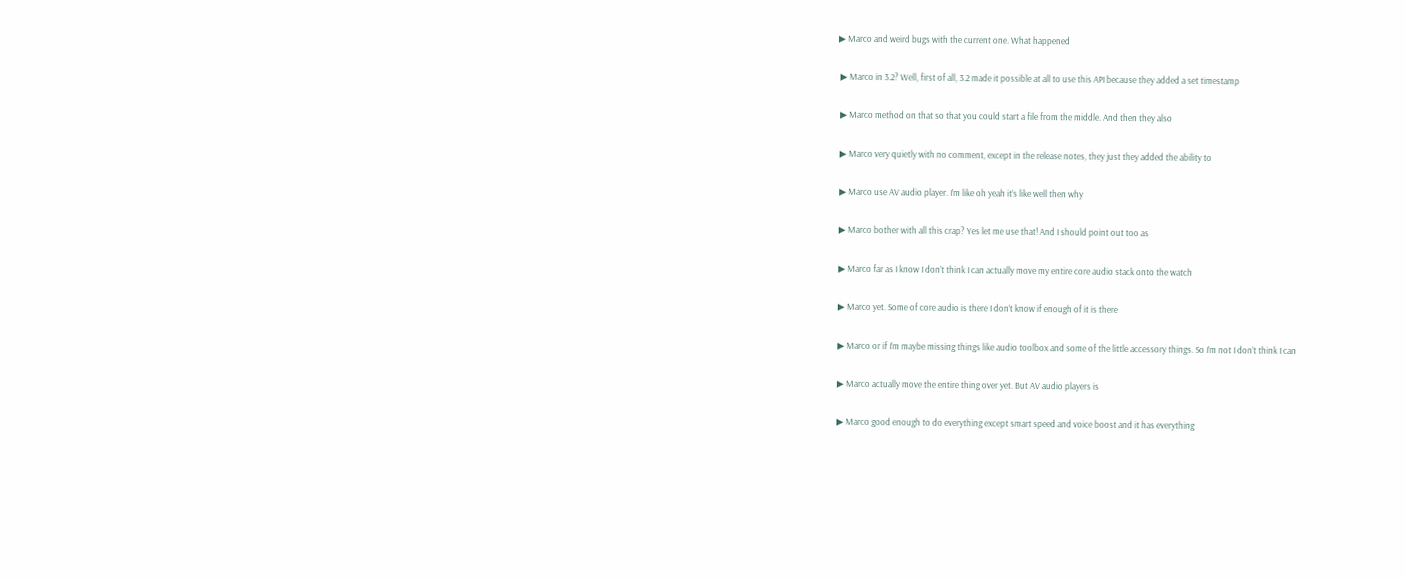▶ Marco and weird bugs with the current one. What happened

 ▶ Marco in 3.2? Well, first of all, 3.2 made it possible at all to use this API because they added a set timestamp

 ▶ Marco method on that so that you could start a file from the middle. And then they also

 ▶ Marco very quietly with no comment, except in the release notes, they just they added the ability to

 ▶ Marco use AV audio player. I’m like oh yeah it’s like well then why

 ▶ Marco bother with all this crap? Yes let me use that! And I should point out too as

 ▶ Marco far as I know I don’t think I can actually move my entire core audio stack onto the watch

 ▶ Marco yet. Some of core audio is there I don’t know if enough of it is there

 ▶ Marco or if I’m maybe missing things like audio toolbox and some of the little accessory things. So I’m not I don’t think I can

 ▶ Marco actually move the entire thing over yet. But AV audio players is

 ▶ Marco good enough to do everything except smart speed and voice boost and it has everything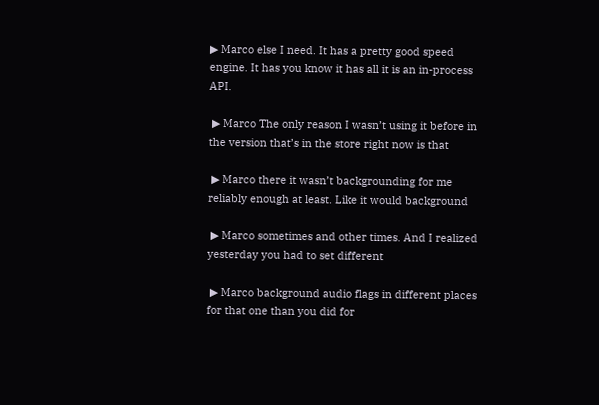▶ Marco else I need. It has a pretty good speed engine. It has you know it has all it is an in-process API.

 ▶ Marco The only reason I wasn’t using it before in the version that’s in the store right now is that

 ▶ Marco there it wasn’t backgrounding for me reliably enough at least. Like it would background

 ▶ Marco sometimes and other times. And I realized yesterday you had to set different

 ▶ Marco background audio flags in different places for that one than you did for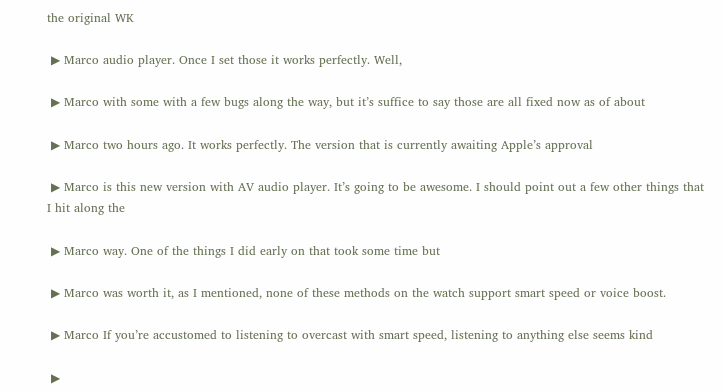the original WK

 ▶ Marco audio player. Once I set those it works perfectly. Well,

 ▶ Marco with some with a few bugs along the way, but it’s suffice to say those are all fixed now as of about

 ▶ Marco two hours ago. It works perfectly. The version that is currently awaiting Apple’s approval

 ▶ Marco is this new version with AV audio player. It’s going to be awesome. I should point out a few other things that I hit along the

 ▶ Marco way. One of the things I did early on that took some time but

 ▶ Marco was worth it, as I mentioned, none of these methods on the watch support smart speed or voice boost.

 ▶ Marco If you’re accustomed to listening to overcast with smart speed, listening to anything else seems kind

 ▶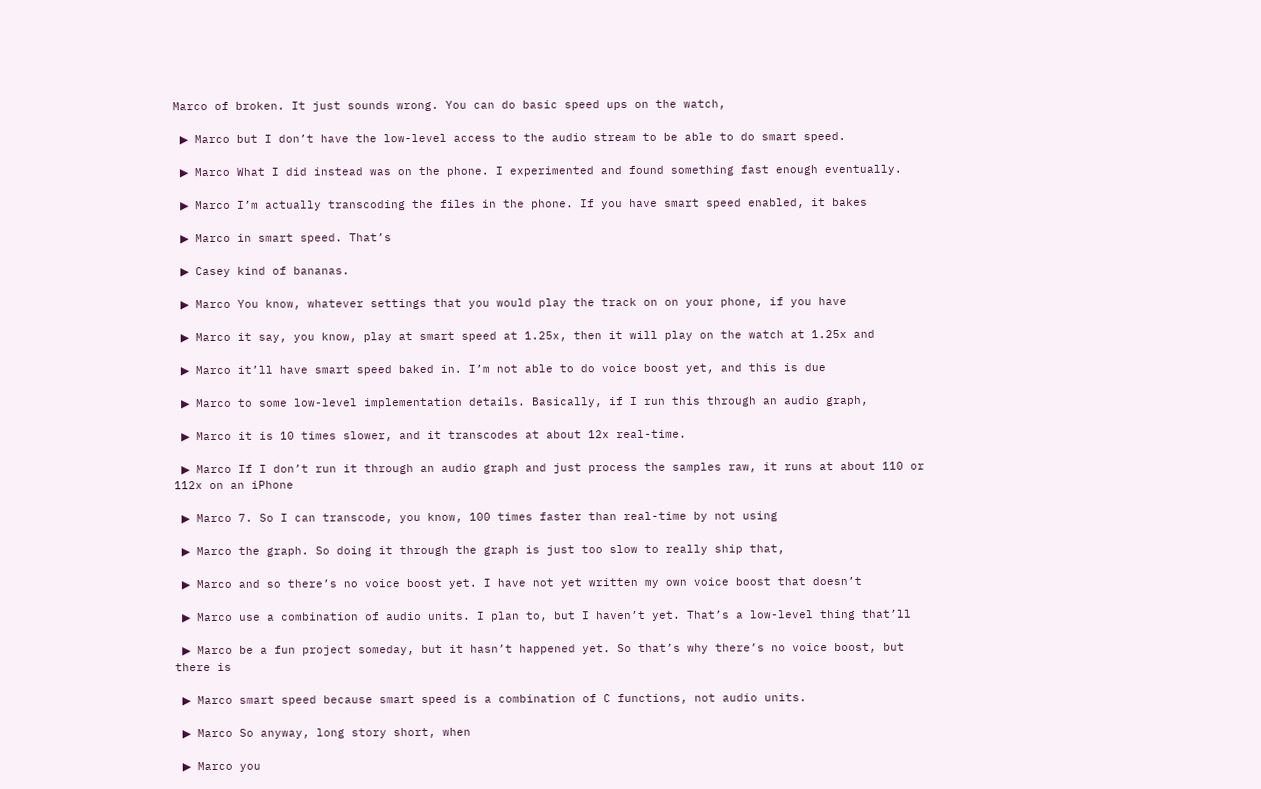Marco of broken. It just sounds wrong. You can do basic speed ups on the watch,

 ▶ Marco but I don’t have the low-level access to the audio stream to be able to do smart speed.

 ▶ Marco What I did instead was on the phone. I experimented and found something fast enough eventually.

 ▶ Marco I’m actually transcoding the files in the phone. If you have smart speed enabled, it bakes

 ▶ Marco in smart speed. That’s

 ▶ Casey kind of bananas.

 ▶ Marco You know, whatever settings that you would play the track on on your phone, if you have

 ▶ Marco it say, you know, play at smart speed at 1.25x, then it will play on the watch at 1.25x and

 ▶ Marco it’ll have smart speed baked in. I’m not able to do voice boost yet, and this is due

 ▶ Marco to some low-level implementation details. Basically, if I run this through an audio graph,

 ▶ Marco it is 10 times slower, and it transcodes at about 12x real-time.

 ▶ Marco If I don’t run it through an audio graph and just process the samples raw, it runs at about 110 or 112x on an iPhone

 ▶ Marco 7. So I can transcode, you know, 100 times faster than real-time by not using

 ▶ Marco the graph. So doing it through the graph is just too slow to really ship that,

 ▶ Marco and so there’s no voice boost yet. I have not yet written my own voice boost that doesn’t

 ▶ Marco use a combination of audio units. I plan to, but I haven’t yet. That’s a low-level thing that’ll

 ▶ Marco be a fun project someday, but it hasn’t happened yet. So that’s why there’s no voice boost, but there is

 ▶ Marco smart speed because smart speed is a combination of C functions, not audio units.

 ▶ Marco So anyway, long story short, when

 ▶ Marco you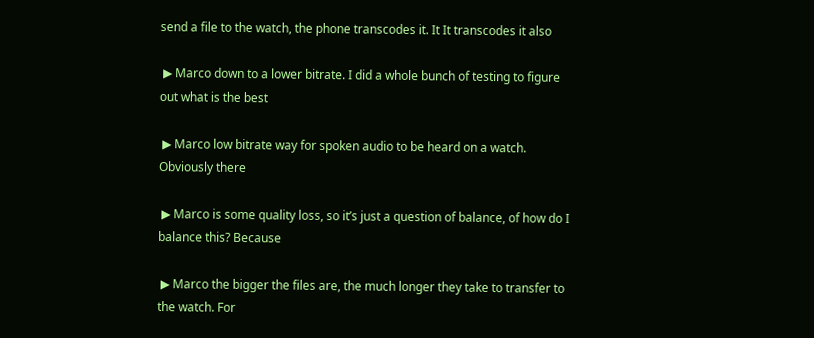send a file to the watch, the phone transcodes it. It It transcodes it also

 ▶ Marco down to a lower bitrate. I did a whole bunch of testing to figure out what is the best

 ▶ Marco low bitrate way for spoken audio to be heard on a watch. Obviously there

 ▶ Marco is some quality loss, so it’s just a question of balance, of how do I balance this? Because

 ▶ Marco the bigger the files are, the much longer they take to transfer to the watch. For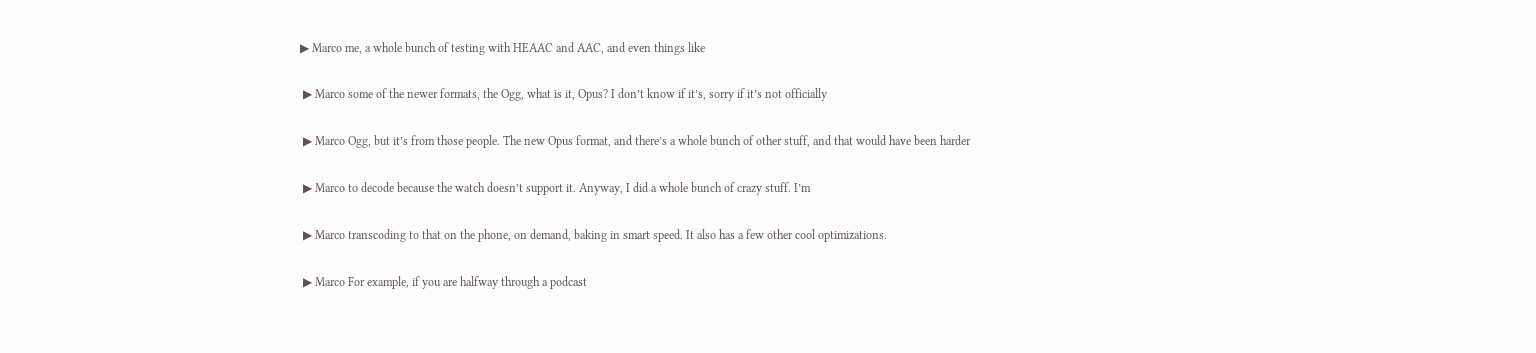▶ Marco me, a whole bunch of testing with HEAAC and AAC, and even things like

 ▶ Marco some of the newer formats, the Ogg, what is it, Opus? I don’t know if it’s, sorry if it’s not officially

 ▶ Marco Ogg, but it’s from those people. The new Opus format, and there’s a whole bunch of other stuff, and that would have been harder

 ▶ Marco to decode because the watch doesn’t support it. Anyway, I did a whole bunch of crazy stuff. I’m

 ▶ Marco transcoding to that on the phone, on demand, baking in smart speed. It also has a few other cool optimizations.

 ▶ Marco For example, if you are halfway through a podcast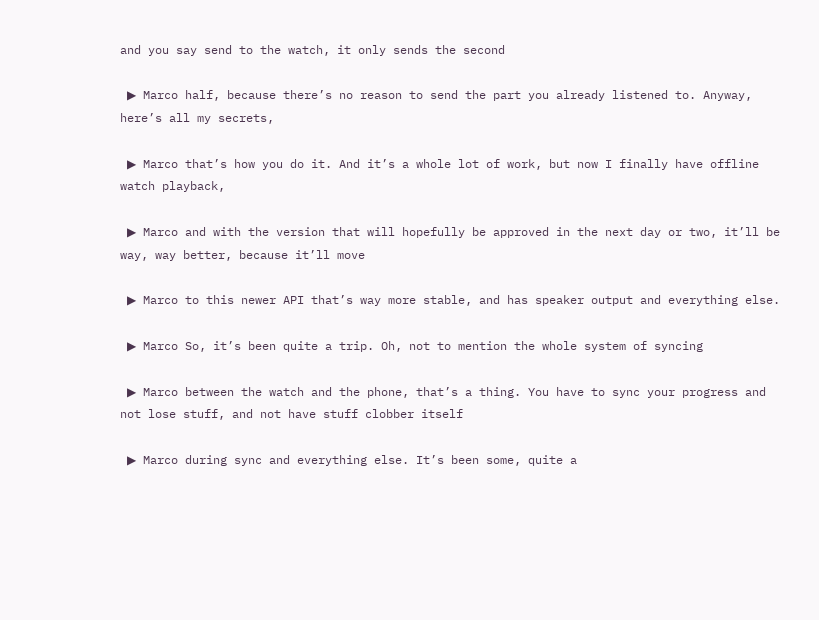and you say send to the watch, it only sends the second

 ▶ Marco half, because there’s no reason to send the part you already listened to. Anyway, here’s all my secrets,

 ▶ Marco that’s how you do it. And it’s a whole lot of work, but now I finally have offline watch playback,

 ▶ Marco and with the version that will hopefully be approved in the next day or two, it’ll be way, way better, because it’ll move

 ▶ Marco to this newer API that’s way more stable, and has speaker output and everything else.

 ▶ Marco So, it’s been quite a trip. Oh, not to mention the whole system of syncing

 ▶ Marco between the watch and the phone, that’s a thing. You have to sync your progress and not lose stuff, and not have stuff clobber itself

 ▶ Marco during sync and everything else. It’s been some, quite a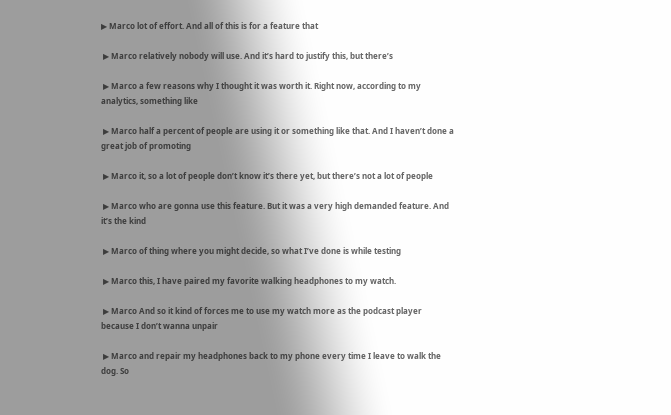▶ Marco lot of effort. And all of this is for a feature that

 ▶ Marco relatively nobody will use. And it’s hard to justify this, but there’s

 ▶ Marco a few reasons why I thought it was worth it. Right now, according to my analytics, something like

 ▶ Marco half a percent of people are using it or something like that. And I haven’t done a great job of promoting

 ▶ Marco it, so a lot of people don’t know it’s there yet, but there’s not a lot of people

 ▶ Marco who are gonna use this feature. But it was a very high demanded feature. And it’s the kind

 ▶ Marco of thing where you might decide, so what I’ve done is while testing

 ▶ Marco this, I have paired my favorite walking headphones to my watch.

 ▶ Marco And so it kind of forces me to use my watch more as the podcast player because I don’t wanna unpair

 ▶ Marco and repair my headphones back to my phone every time I leave to walk the dog. So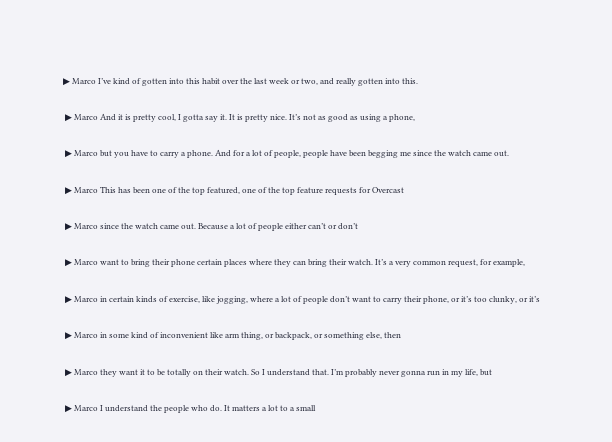▶ Marco I’ve kind of gotten into this habit over the last week or two, and really gotten into this.

 ▶ Marco And it is pretty cool, I gotta say it. It is pretty nice. It’s not as good as using a phone,

 ▶ Marco but you have to carry a phone. And for a lot of people, people have been begging me since the watch came out.

 ▶ Marco This has been one of the top featured, one of the top feature requests for Overcast

 ▶ Marco since the watch came out. Because a lot of people either can’t or don’t

 ▶ Marco want to bring their phone certain places where they can bring their watch. It’s a very common request, for example,

 ▶ Marco in certain kinds of exercise, like jogging, where a lot of people don’t want to carry their phone, or it’s too clunky, or it’s

 ▶ Marco in some kind of inconvenient like arm thing, or backpack, or something else, then

 ▶ Marco they want it to be totally on their watch. So I understand that. I’m probably never gonna run in my life, but

 ▶ Marco I understand the people who do. It matters a lot to a small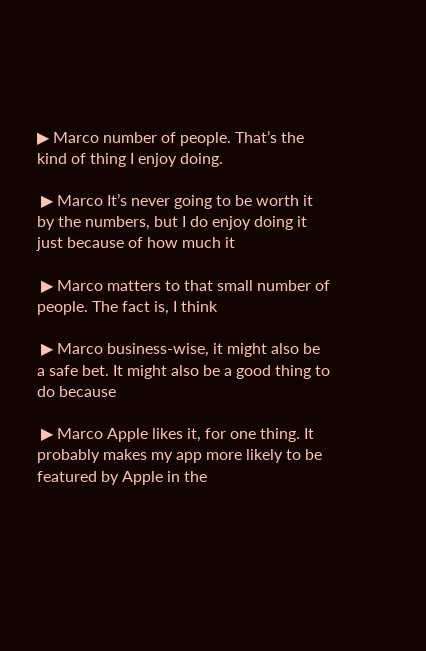▶ Marco number of people. That’s the kind of thing I enjoy doing.

 ▶ Marco It’s never going to be worth it by the numbers, but I do enjoy doing it just because of how much it

 ▶ Marco matters to that small number of people. The fact is, I think

 ▶ Marco business-wise, it might also be a safe bet. It might also be a good thing to do because

 ▶ Marco Apple likes it, for one thing. It probably makes my app more likely to be featured by Apple in the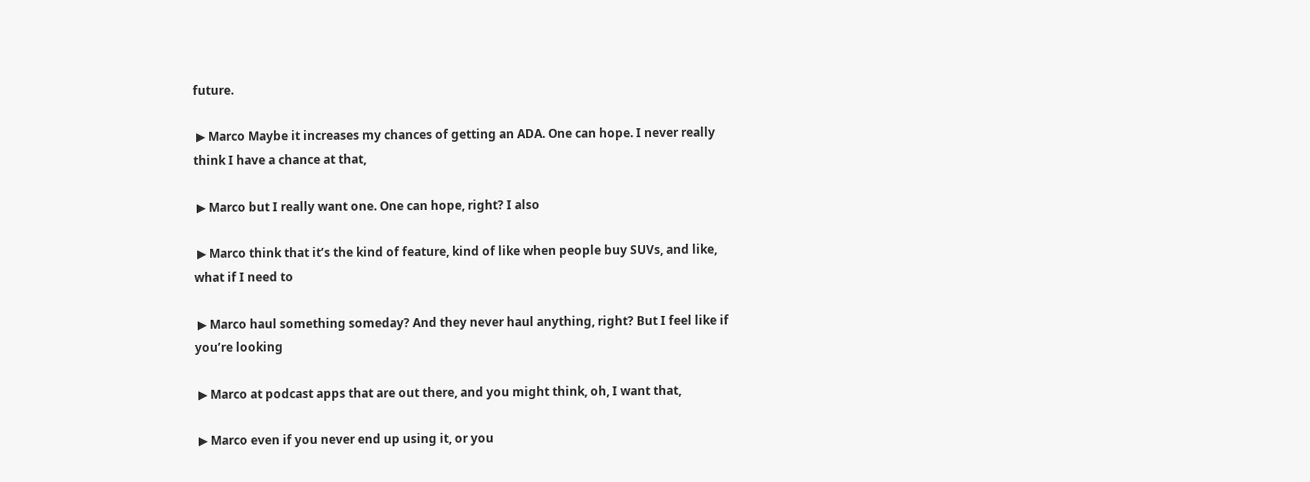future.

 ▶ Marco Maybe it increases my chances of getting an ADA. One can hope. I never really think I have a chance at that,

 ▶ Marco but I really want one. One can hope, right? I also

 ▶ Marco think that it’s the kind of feature, kind of like when people buy SUVs, and like, what if I need to

 ▶ Marco haul something someday? And they never haul anything, right? But I feel like if you’re looking

 ▶ Marco at podcast apps that are out there, and you might think, oh, I want that,

 ▶ Marco even if you never end up using it, or you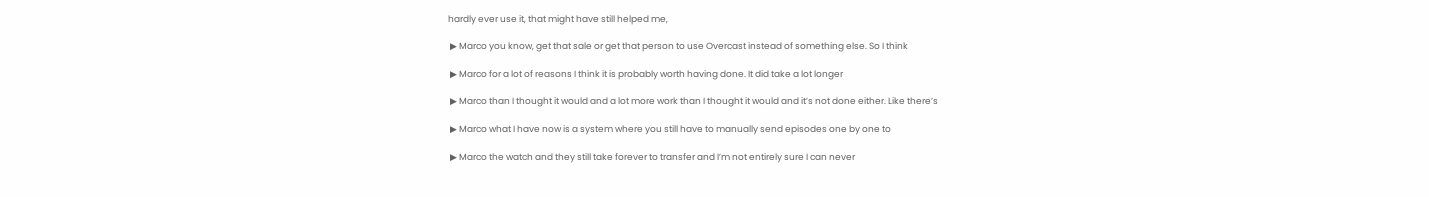hardly ever use it, that might have still helped me,

 ▶ Marco you know, get that sale or get that person to use Overcast instead of something else. So I think

 ▶ Marco for a lot of reasons I think it is probably worth having done. It did take a lot longer

 ▶ Marco than I thought it would and a lot more work than I thought it would and it’s not done either. Like there’s

 ▶ Marco what I have now is a system where you still have to manually send episodes one by one to

 ▶ Marco the watch and they still take forever to transfer and I’m not entirely sure I can never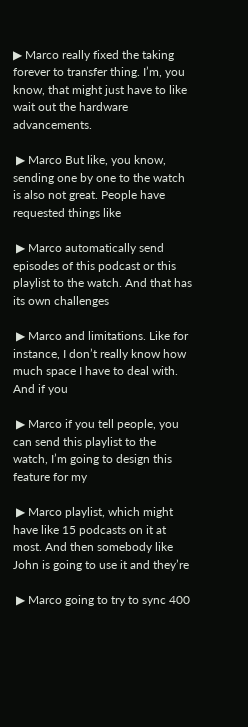▶ Marco really fixed the taking forever to transfer thing. I’m, you know, that might just have to like wait out the hardware advancements.

 ▶ Marco But like, you know, sending one by one to the watch is also not great. People have requested things like

 ▶ Marco automatically send episodes of this podcast or this playlist to the watch. And that has its own challenges

 ▶ Marco and limitations. Like for instance, I don’t really know how much space I have to deal with. And if you

 ▶ Marco if you tell people, you can send this playlist to the watch, I’m going to design this feature for my

 ▶ Marco playlist, which might have like 15 podcasts on it at most. And then somebody like John is going to use it and they’re

 ▶ Marco going to try to sync 400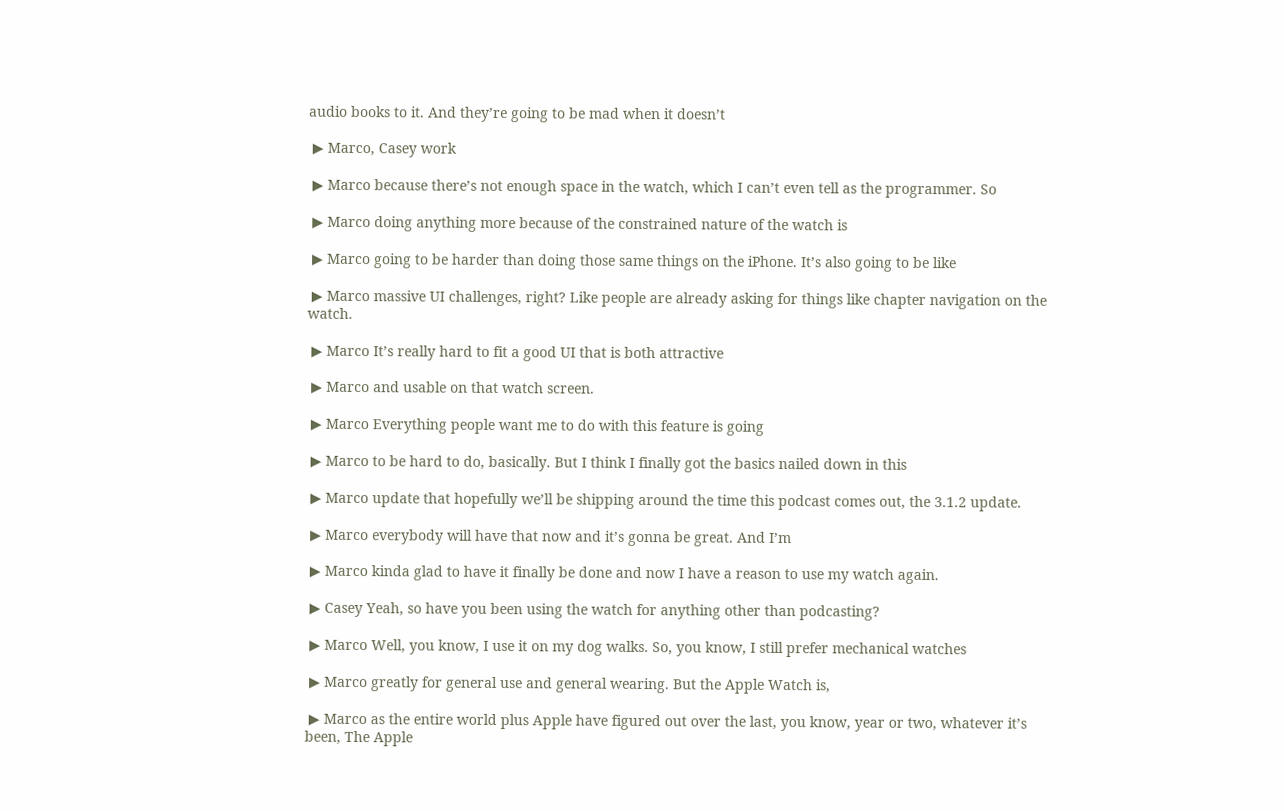audio books to it. And they’re going to be mad when it doesn’t

 ▶ Marco, Casey work

 ▶ Marco because there’s not enough space in the watch, which I can’t even tell as the programmer. So

 ▶ Marco doing anything more because of the constrained nature of the watch is

 ▶ Marco going to be harder than doing those same things on the iPhone. It’s also going to be like

 ▶ Marco massive UI challenges, right? Like people are already asking for things like chapter navigation on the watch.

 ▶ Marco It’s really hard to fit a good UI that is both attractive

 ▶ Marco and usable on that watch screen.

 ▶ Marco Everything people want me to do with this feature is going

 ▶ Marco to be hard to do, basically. But I think I finally got the basics nailed down in this

 ▶ Marco update that hopefully we’ll be shipping around the time this podcast comes out, the 3.1.2 update.

 ▶ Marco everybody will have that now and it’s gonna be great. And I’m

 ▶ Marco kinda glad to have it finally be done and now I have a reason to use my watch again.

 ▶ Casey Yeah, so have you been using the watch for anything other than podcasting?

 ▶ Marco Well, you know, I use it on my dog walks. So, you know, I still prefer mechanical watches

 ▶ Marco greatly for general use and general wearing. But the Apple Watch is,

 ▶ Marco as the entire world plus Apple have figured out over the last, you know, year or two, whatever it’s been, The Apple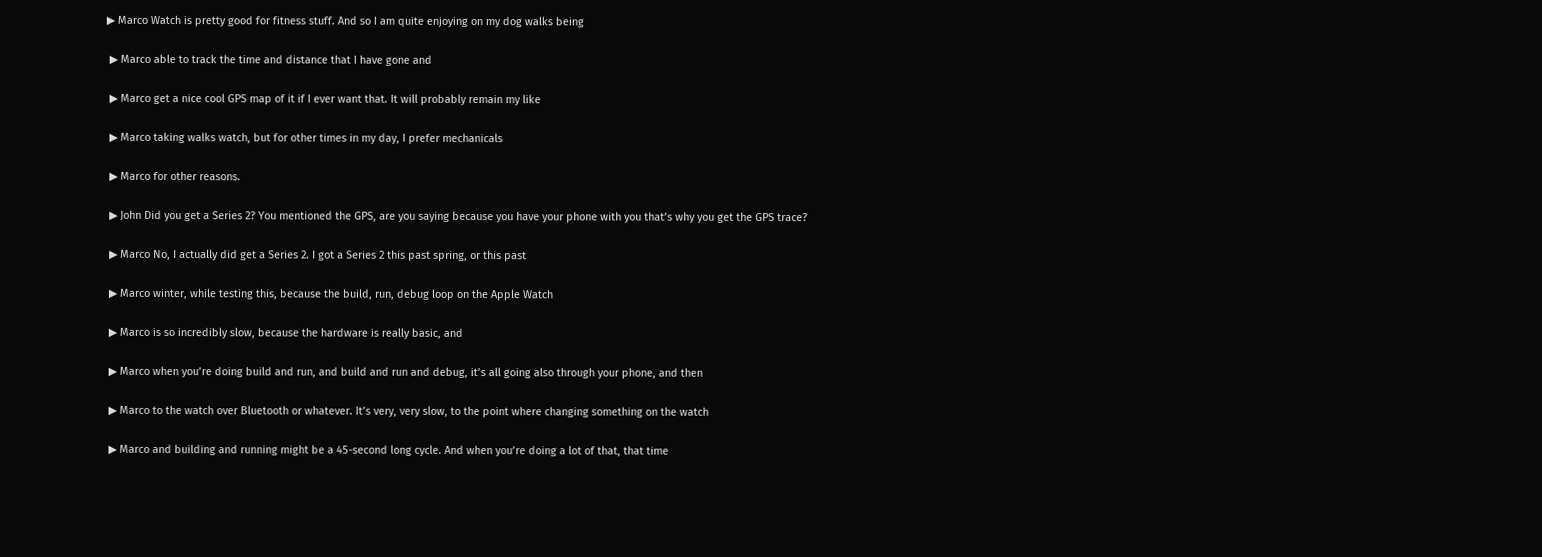▶ Marco Watch is pretty good for fitness stuff. And so I am quite enjoying on my dog walks being

 ▶ Marco able to track the time and distance that I have gone and

 ▶ Marco get a nice cool GPS map of it if I ever want that. It will probably remain my like

 ▶ Marco taking walks watch, but for other times in my day, I prefer mechanicals

 ▶ Marco for other reasons.

 ▶ John Did you get a Series 2? You mentioned the GPS, are you saying because you have your phone with you that’s why you get the GPS trace?

 ▶ Marco No, I actually did get a Series 2. I got a Series 2 this past spring, or this past

 ▶ Marco winter, while testing this, because the build, run, debug loop on the Apple Watch

 ▶ Marco is so incredibly slow, because the hardware is really basic, and

 ▶ Marco when you’re doing build and run, and build and run and debug, it’s all going also through your phone, and then

 ▶ Marco to the watch over Bluetooth or whatever. It’s very, very slow, to the point where changing something on the watch

 ▶ Marco and building and running might be a 45-second long cycle. And when you’re doing a lot of that, that time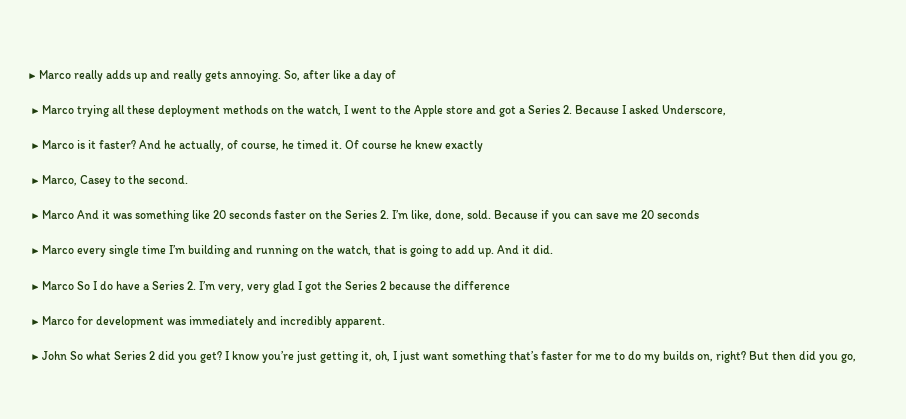▶ Marco really adds up and really gets annoying. So, after like a day of

 ▶ Marco trying all these deployment methods on the watch, I went to the Apple store and got a Series 2. Because I asked Underscore,

 ▶ Marco is it faster? And he actually, of course, he timed it. Of course he knew exactly

 ▶ Marco, Casey to the second.

 ▶ Marco And it was something like 20 seconds faster on the Series 2. I’m like, done, sold. Because if you can save me 20 seconds

 ▶ Marco every single time I’m building and running on the watch, that is going to add up. And it did.

 ▶ Marco So I do have a Series 2. I’m very, very glad I got the Series 2 because the difference

 ▶ Marco for development was immediately and incredibly apparent.

 ▶ John So what Series 2 did you get? I know you’re just getting it, oh, I just want something that’s faster for me to do my builds on, right? But then did you go,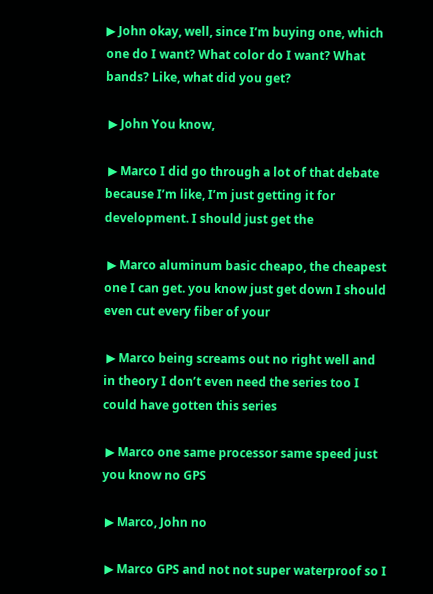▶ John okay, well, since I’m buying one, which one do I want? What color do I want? What bands? Like, what did you get?

 ▶ John You know,

 ▶ Marco I did go through a lot of that debate because I’m like, I’m just getting it for development. I should just get the

 ▶ Marco aluminum basic cheapo, the cheapest one I can get. you know just get down I should even cut every fiber of your

 ▶ Marco being screams out no right well and in theory I don’t even need the series too I could have gotten this series

 ▶ Marco one same processor same speed just you know no GPS

 ▶ Marco, John no

 ▶ Marco GPS and not not super waterproof so I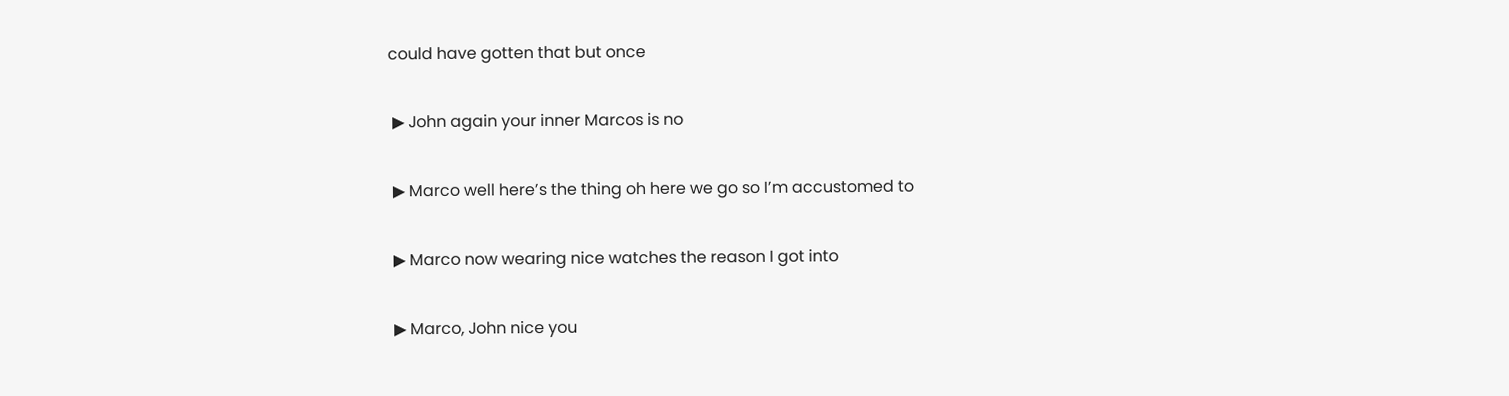could have gotten that but once

 ▶ John again your inner Marcos is no

 ▶ Marco well here’s the thing oh here we go so I’m accustomed to

 ▶ Marco now wearing nice watches the reason I got into

 ▶ Marco, John nice you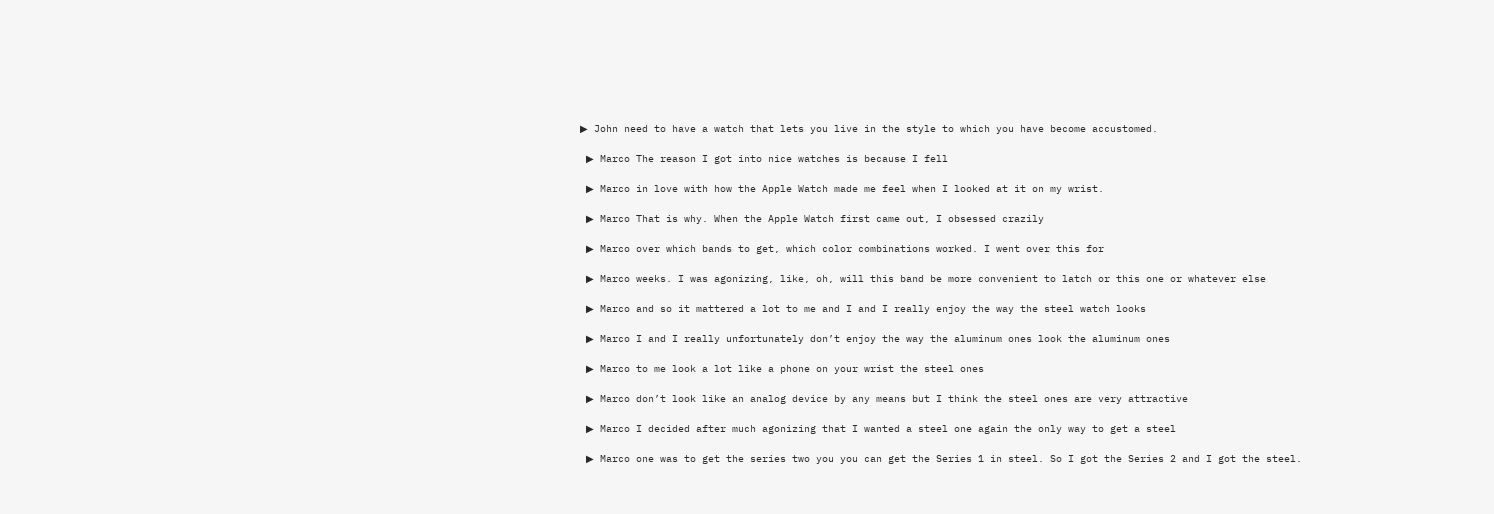▶ John need to have a watch that lets you live in the style to which you have become accustomed.

 ▶ Marco The reason I got into nice watches is because I fell

 ▶ Marco in love with how the Apple Watch made me feel when I looked at it on my wrist.

 ▶ Marco That is why. When the Apple Watch first came out, I obsessed crazily

 ▶ Marco over which bands to get, which color combinations worked. I went over this for

 ▶ Marco weeks. I was agonizing, like, oh, will this band be more convenient to latch or this one or whatever else

 ▶ Marco and so it mattered a lot to me and I and I really enjoy the way the steel watch looks

 ▶ Marco I and I really unfortunately don’t enjoy the way the aluminum ones look the aluminum ones

 ▶ Marco to me look a lot like a phone on your wrist the steel ones

 ▶ Marco don’t look like an analog device by any means but I think the steel ones are very attractive

 ▶ Marco I decided after much agonizing that I wanted a steel one again the only way to get a steel

 ▶ Marco one was to get the series two you you can get the Series 1 in steel. So I got the Series 2 and I got the steel.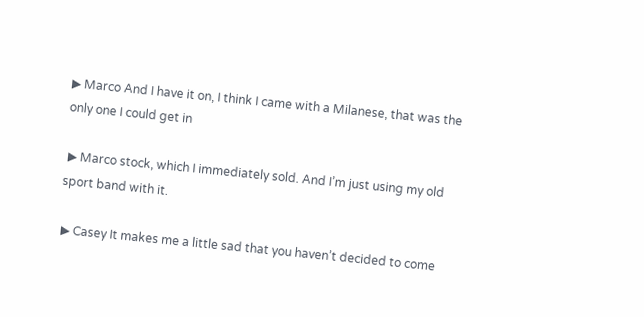▶ Marco And I have it on, I think I came with a Milanese, that was the only one I could get in

 ▶ Marco stock, which I immediately sold. And I’m just using my old sport band with it.

 ▶ Casey It makes me a little sad that you haven’t decided to come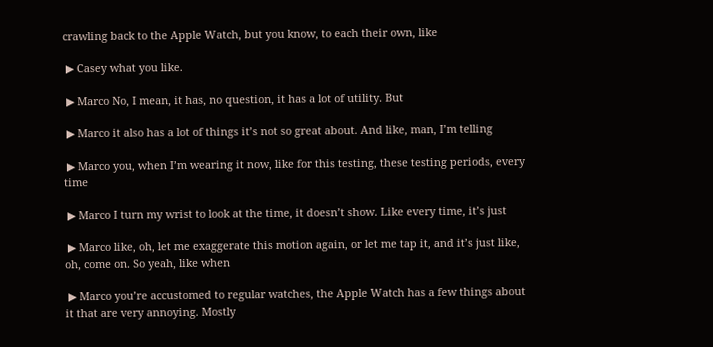crawling back to the Apple Watch, but you know, to each their own, like

 ▶ Casey what you like.

 ▶ Marco No, I mean, it has, no question, it has a lot of utility. But

 ▶ Marco it also has a lot of things it’s not so great about. And like, man, I’m telling

 ▶ Marco you, when I’m wearing it now, like for this testing, these testing periods, every time

 ▶ Marco I turn my wrist to look at the time, it doesn’t show. Like every time, it’s just

 ▶ Marco like, oh, let me exaggerate this motion again, or let me tap it, and it’s just like, oh, come on. So yeah, like when

 ▶ Marco you’re accustomed to regular watches, the Apple Watch has a few things about it that are very annoying. Mostly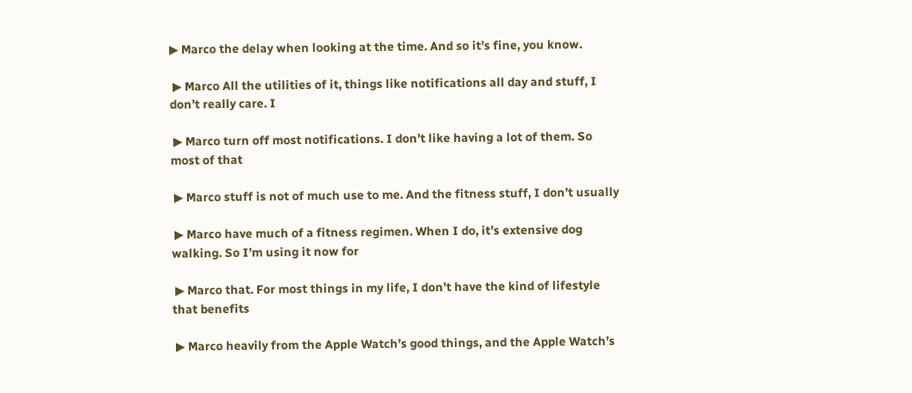▶ Marco the delay when looking at the time. And so it’s fine, you know.

 ▶ Marco All the utilities of it, things like notifications all day and stuff, I don’t really care. I

 ▶ Marco turn off most notifications. I don’t like having a lot of them. So most of that

 ▶ Marco stuff is not of much use to me. And the fitness stuff, I don’t usually

 ▶ Marco have much of a fitness regimen. When I do, it’s extensive dog walking. So I’m using it now for

 ▶ Marco that. For most things in my life, I don’t have the kind of lifestyle that benefits

 ▶ Marco heavily from the Apple Watch’s good things, and the Apple Watch’s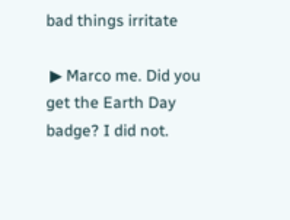bad things irritate

 ▶ Marco me. Did you get the Earth Day badge? I did not.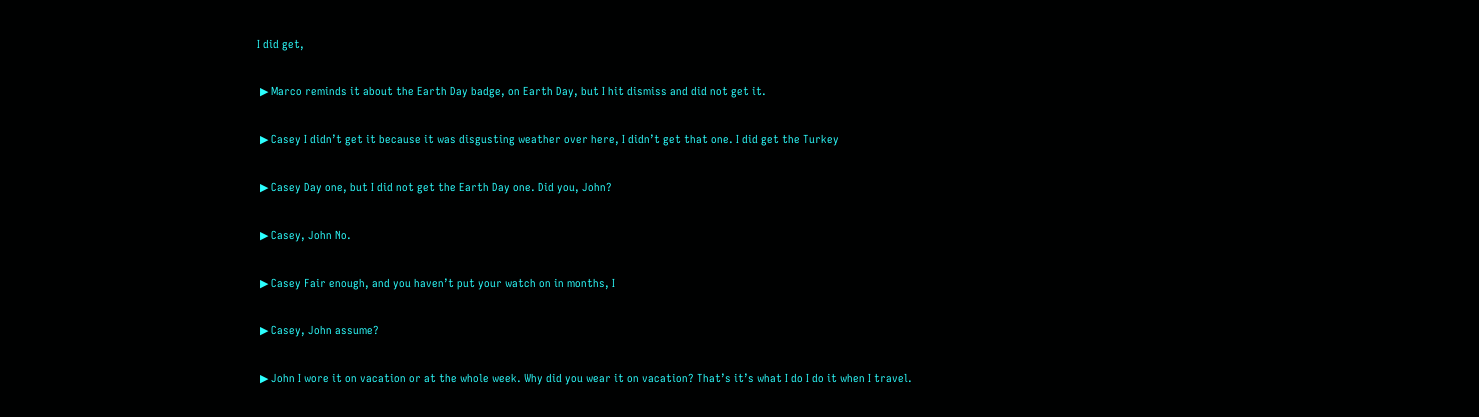I did get,

 ▶ Marco reminds it about the Earth Day badge, on Earth Day, but I hit dismiss and did not get it.

 ▶ Casey I didn’t get it because it was disgusting weather over here, I didn’t get that one. I did get the Turkey

 ▶ Casey Day one, but I did not get the Earth Day one. Did you, John?

 ▶ Casey, John No.

 ▶ Casey Fair enough, and you haven’t put your watch on in months, I

 ▶ Casey, John assume?

 ▶ John I wore it on vacation or at the whole week. Why did you wear it on vacation? That’s it’s what I do I do it when I travel.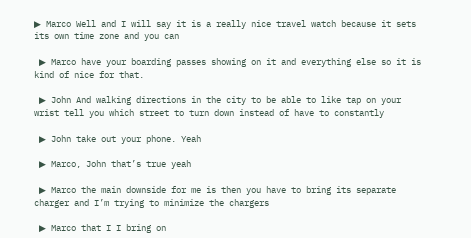▶ Marco Well and I will say it is a really nice travel watch because it sets its own time zone and you can

 ▶ Marco have your boarding passes showing on it and everything else so it is kind of nice for that.

 ▶ John And walking directions in the city to be able to like tap on your wrist tell you which street to turn down instead of have to constantly

 ▶ John take out your phone. Yeah

 ▶ Marco, John that’s true yeah

 ▶ Marco the main downside for me is then you have to bring its separate charger and I’m trying to minimize the chargers

 ▶ Marco that I I bring on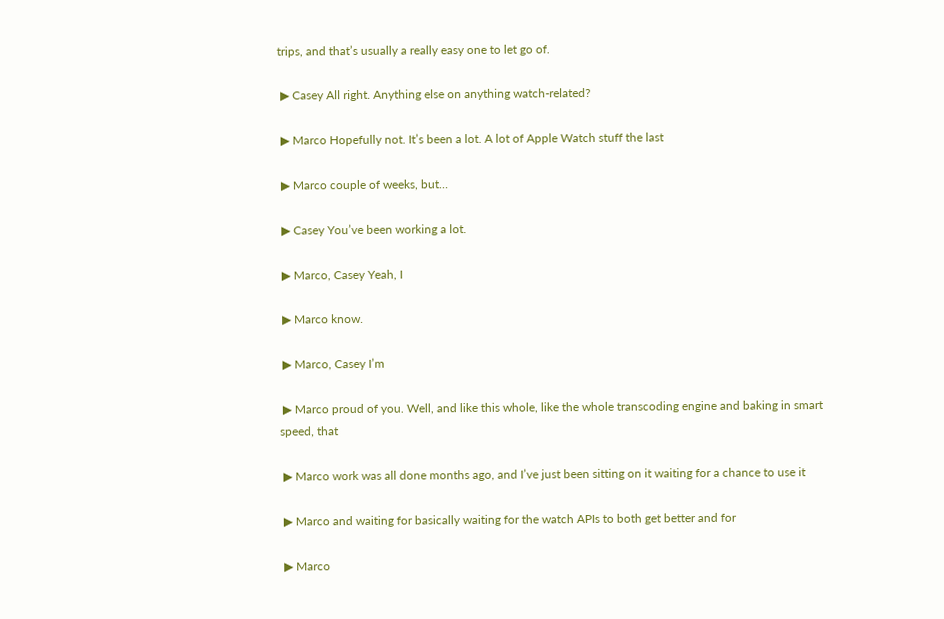trips, and that’s usually a really easy one to let go of.

 ▶ Casey All right. Anything else on anything watch-related?

 ▶ Marco Hopefully not. It’s been a lot. A lot of Apple Watch stuff the last

 ▶ Marco couple of weeks, but…

 ▶ Casey You’ve been working a lot.

 ▶ Marco, Casey Yeah, I

 ▶ Marco know.

 ▶ Marco, Casey I’m

 ▶ Marco proud of you. Well, and like this whole, like the whole transcoding engine and baking in smart speed, that

 ▶ Marco work was all done months ago, and I’ve just been sitting on it waiting for a chance to use it

 ▶ Marco and waiting for basically waiting for the watch APIs to both get better and for

 ▶ Marco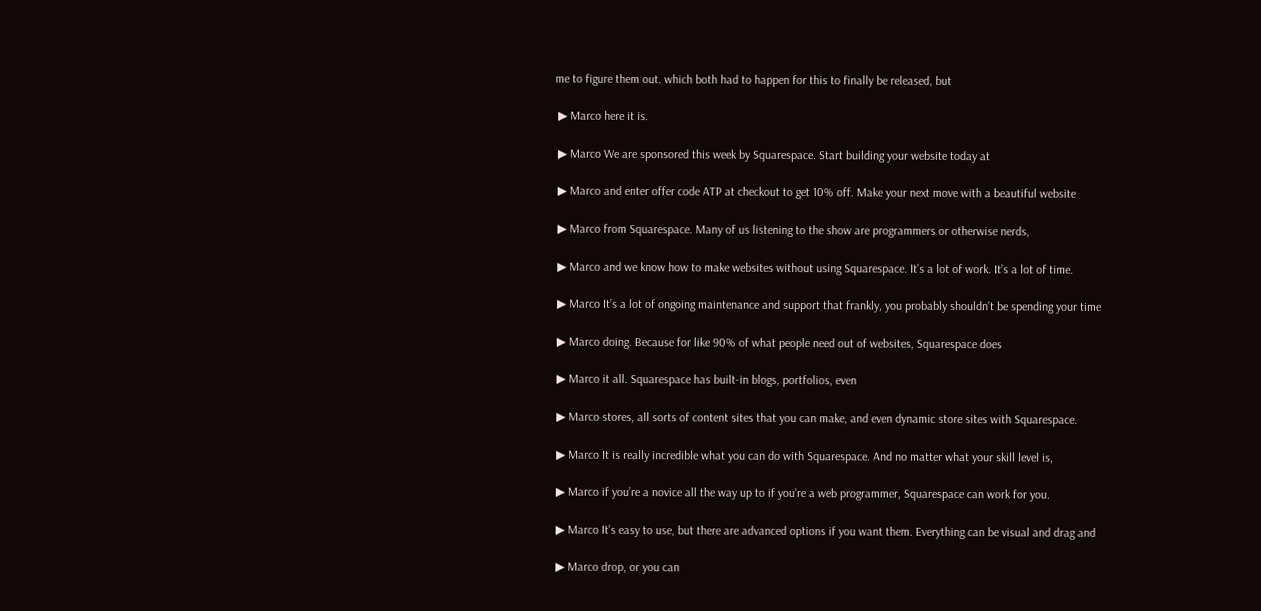me to figure them out. which both had to happen for this to finally be released, but

 ▶ Marco here it is.

 ▶ Marco We are sponsored this week by Squarespace. Start building your website today at

 ▶ Marco and enter offer code ATP at checkout to get 10% off. Make your next move with a beautiful website

 ▶ Marco from Squarespace. Many of us listening to the show are programmers or otherwise nerds,

 ▶ Marco and we know how to make websites without using Squarespace. It’s a lot of work. It’s a lot of time.

 ▶ Marco It’s a lot of ongoing maintenance and support that frankly, you probably shouldn’t be spending your time

 ▶ Marco doing. Because for like 90% of what people need out of websites, Squarespace does

 ▶ Marco it all. Squarespace has built-in blogs, portfolios, even

 ▶ Marco stores, all sorts of content sites that you can make, and even dynamic store sites with Squarespace.

 ▶ Marco It is really incredible what you can do with Squarespace. And no matter what your skill level is,

 ▶ Marco if you’re a novice all the way up to if you’re a web programmer, Squarespace can work for you.

 ▶ Marco It’s easy to use, but there are advanced options if you want them. Everything can be visual and drag and

 ▶ Marco drop, or you can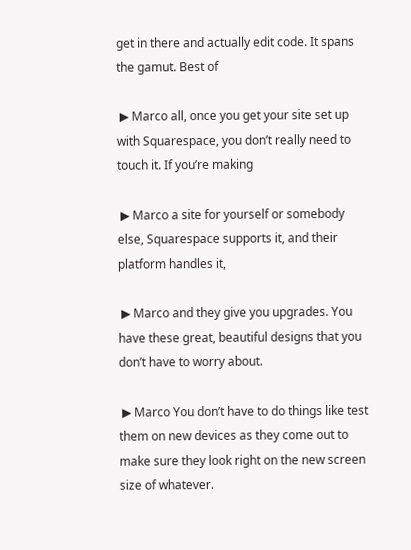get in there and actually edit code. It spans the gamut. Best of

 ▶ Marco all, once you get your site set up with Squarespace, you don’t really need to touch it. If you’re making

 ▶ Marco a site for yourself or somebody else, Squarespace supports it, and their platform handles it,

 ▶ Marco and they give you upgrades. You have these great, beautiful designs that you don’t have to worry about.

 ▶ Marco You don’t have to do things like test them on new devices as they come out to make sure they look right on the new screen size of whatever.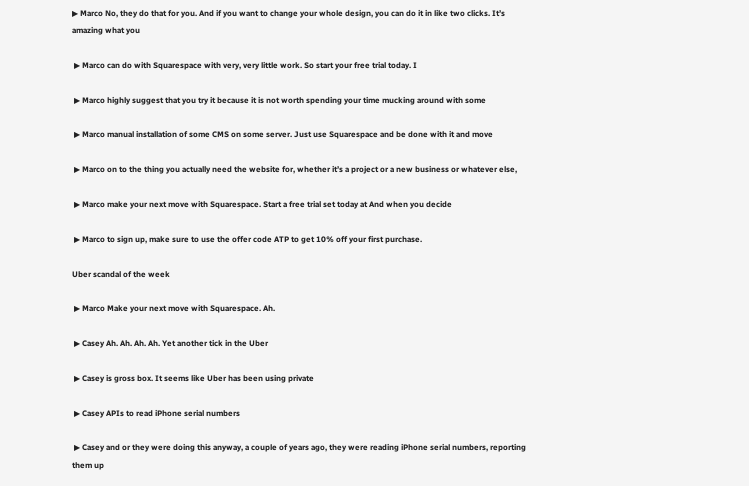▶ Marco No, they do that for you. And if you want to change your whole design, you can do it in like two clicks. It’s amazing what you

 ▶ Marco can do with Squarespace with very, very little work. So start your free trial today. I

 ▶ Marco highly suggest that you try it because it is not worth spending your time mucking around with some

 ▶ Marco manual installation of some CMS on some server. Just use Squarespace and be done with it and move

 ▶ Marco on to the thing you actually need the website for, whether it’s a project or a new business or whatever else,

 ▶ Marco make your next move with Squarespace. Start a free trial set today at And when you decide

 ▶ Marco to sign up, make sure to use the offer code ATP to get 10% off your first purchase.

Uber scandal of the week

 ▶ Marco Make your next move with Squarespace. Ah.

 ▶ Casey Ah. Ah. Ah. Ah. Yet another tick in the Uber

 ▶ Casey is gross box. It seems like Uber has been using private

 ▶ Casey APIs to read iPhone serial numbers

 ▶ Casey and or they were doing this anyway, a couple of years ago, they were reading iPhone serial numbers, reporting them up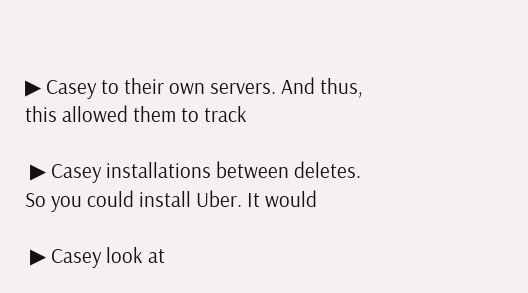▶ Casey to their own servers. And thus, this allowed them to track

 ▶ Casey installations between deletes. So you could install Uber. It would

 ▶ Casey look at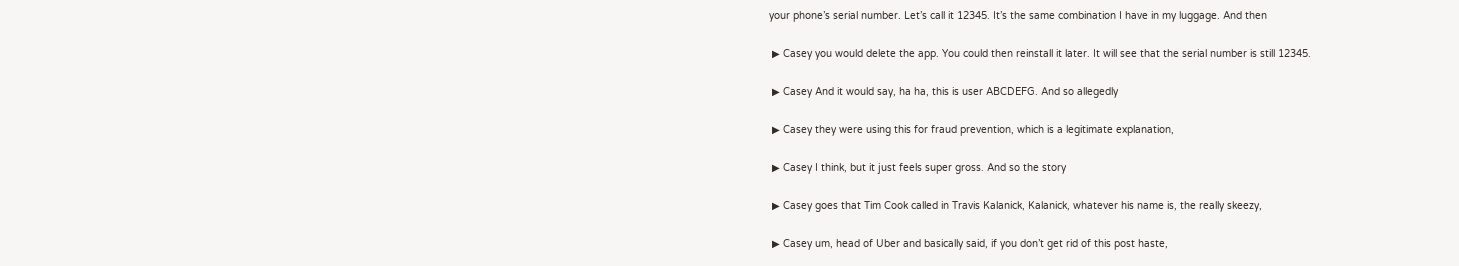your phone’s serial number. Let’s call it 12345. It’s the same combination I have in my luggage. And then

 ▶ Casey you would delete the app. You could then reinstall it later. It will see that the serial number is still 12345.

 ▶ Casey And it would say, ha ha, this is user ABCDEFG. And so allegedly

 ▶ Casey they were using this for fraud prevention, which is a legitimate explanation,

 ▶ Casey I think, but it just feels super gross. And so the story

 ▶ Casey goes that Tim Cook called in Travis Kalanick, Kalanick, whatever his name is, the really skeezy,

 ▶ Casey um, head of Uber and basically said, if you don’t get rid of this post haste,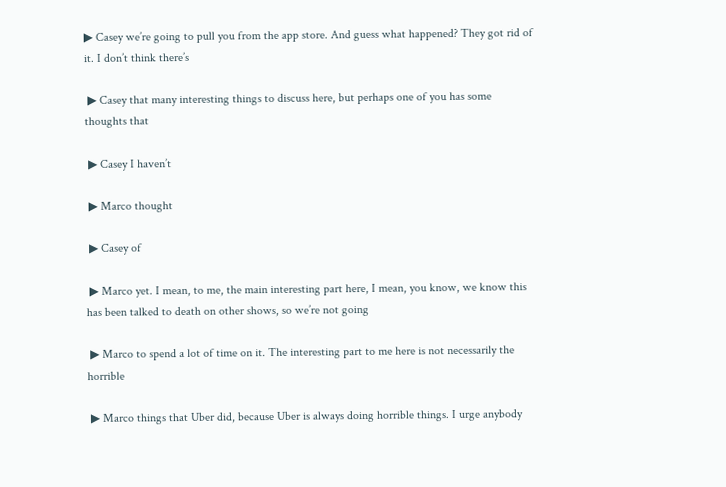▶ Casey we’re going to pull you from the app store. And guess what happened? They got rid of it. I don’t think there’s

 ▶ Casey that many interesting things to discuss here, but perhaps one of you has some thoughts that

 ▶ Casey I haven’t

 ▶ Marco thought

 ▶ Casey of

 ▶ Marco yet. I mean, to me, the main interesting part here, I mean, you know, we know this has been talked to death on other shows, so we’re not going

 ▶ Marco to spend a lot of time on it. The interesting part to me here is not necessarily the horrible

 ▶ Marco things that Uber did, because Uber is always doing horrible things. I urge anybody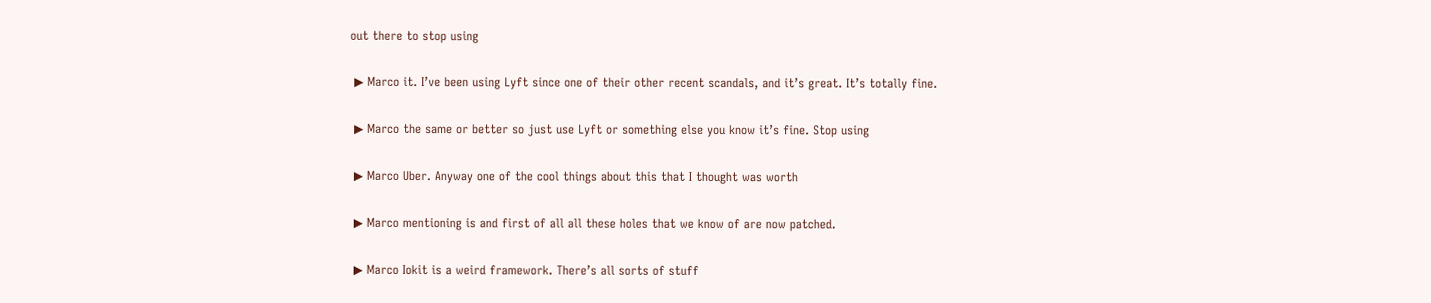out there to stop using

 ▶ Marco it. I’ve been using Lyft since one of their other recent scandals, and it’s great. It’s totally fine.

 ▶ Marco the same or better so just use Lyft or something else you know it’s fine. Stop using

 ▶ Marco Uber. Anyway one of the cool things about this that I thought was worth

 ▶ Marco mentioning is and first of all all these holes that we know of are now patched.

 ▶ Marco Iokit is a weird framework. There’s all sorts of stuff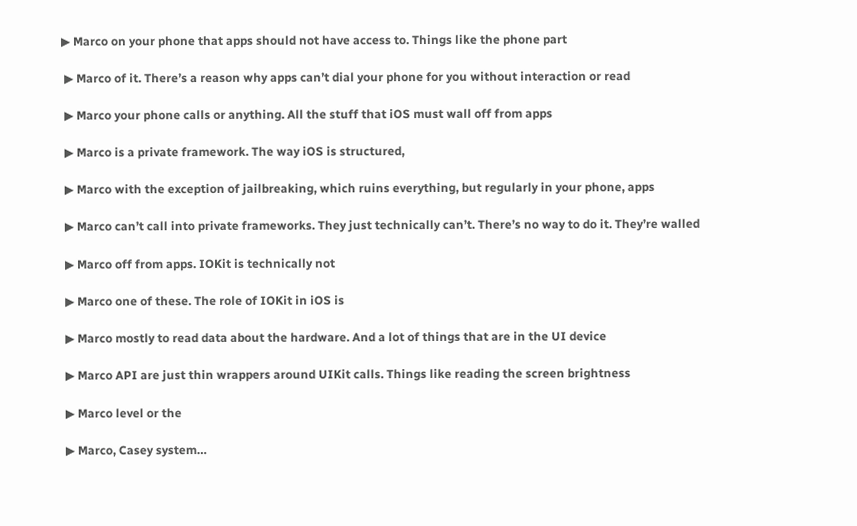▶ Marco on your phone that apps should not have access to. Things like the phone part

 ▶ Marco of it. There’s a reason why apps can’t dial your phone for you without interaction or read

 ▶ Marco your phone calls or anything. All the stuff that iOS must wall off from apps

 ▶ Marco is a private framework. The way iOS is structured,

 ▶ Marco with the exception of jailbreaking, which ruins everything, but regularly in your phone, apps

 ▶ Marco can’t call into private frameworks. They just technically can’t. There’s no way to do it. They’re walled

 ▶ Marco off from apps. IOKit is technically not

 ▶ Marco one of these. The role of IOKit in iOS is

 ▶ Marco mostly to read data about the hardware. And a lot of things that are in the UI device

 ▶ Marco API are just thin wrappers around UIKit calls. Things like reading the screen brightness

 ▶ Marco level or the

 ▶ Marco, Casey system…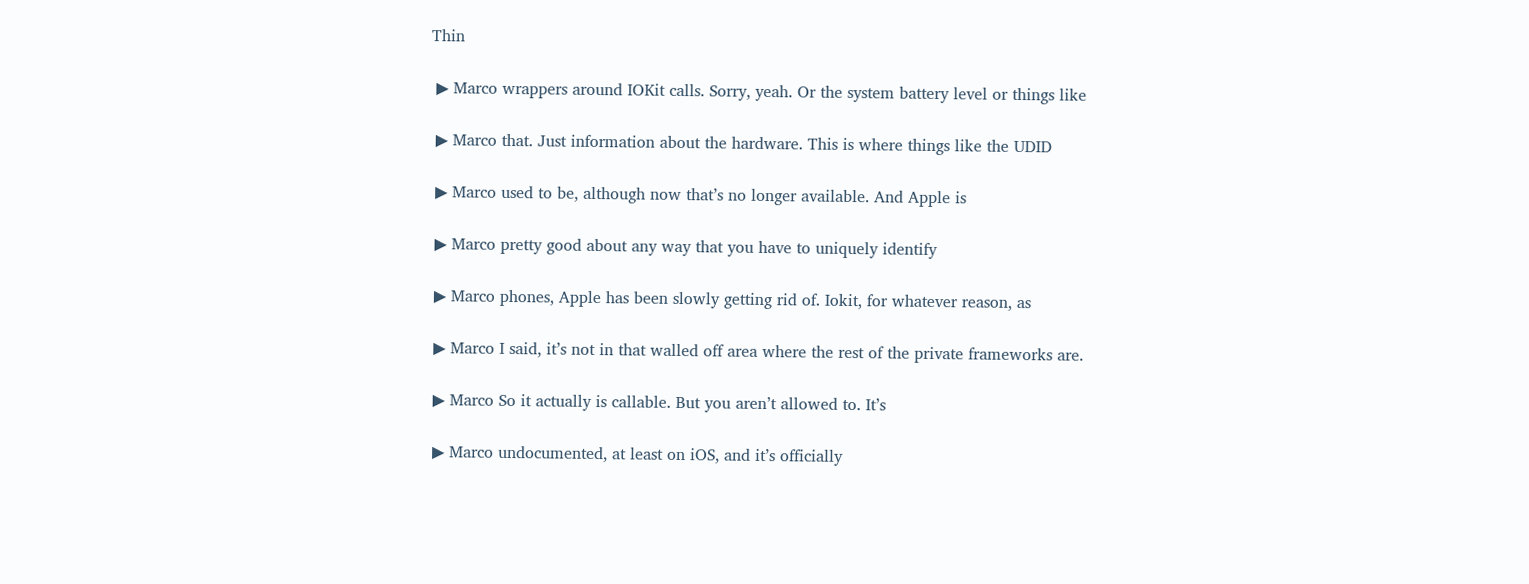Thin

 ▶ Marco wrappers around IOKit calls. Sorry, yeah. Or the system battery level or things like

 ▶ Marco that. Just information about the hardware. This is where things like the UDID

 ▶ Marco used to be, although now that’s no longer available. And Apple is

 ▶ Marco pretty good about any way that you have to uniquely identify

 ▶ Marco phones, Apple has been slowly getting rid of. Iokit, for whatever reason, as

 ▶ Marco I said, it’s not in that walled off area where the rest of the private frameworks are.

 ▶ Marco So it actually is callable. But you aren’t allowed to. It’s

 ▶ Marco undocumented, at least on iOS, and it’s officially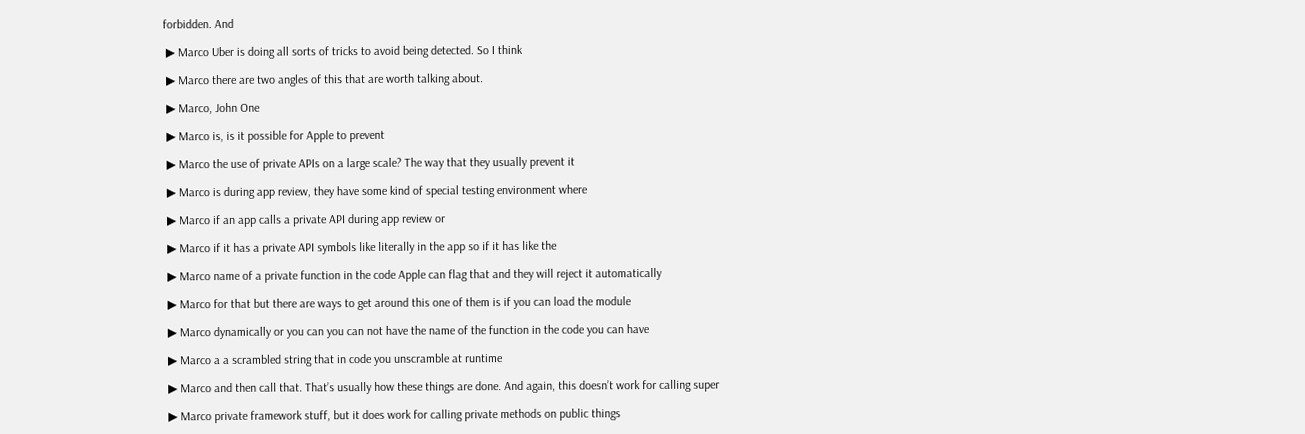forbidden. And

 ▶ Marco Uber is doing all sorts of tricks to avoid being detected. So I think

 ▶ Marco there are two angles of this that are worth talking about.

 ▶ Marco, John One

 ▶ Marco is, is it possible for Apple to prevent

 ▶ Marco the use of private APIs on a large scale? The way that they usually prevent it

 ▶ Marco is during app review, they have some kind of special testing environment where

 ▶ Marco if an app calls a private API during app review or

 ▶ Marco if it has a private API symbols like literally in the app so if it has like the

 ▶ Marco name of a private function in the code Apple can flag that and they will reject it automatically

 ▶ Marco for that but there are ways to get around this one of them is if you can load the module

 ▶ Marco dynamically or you can you can not have the name of the function in the code you can have

 ▶ Marco a a scrambled string that in code you unscramble at runtime

 ▶ Marco and then call that. That’s usually how these things are done. And again, this doesn’t work for calling super

 ▶ Marco private framework stuff, but it does work for calling private methods on public things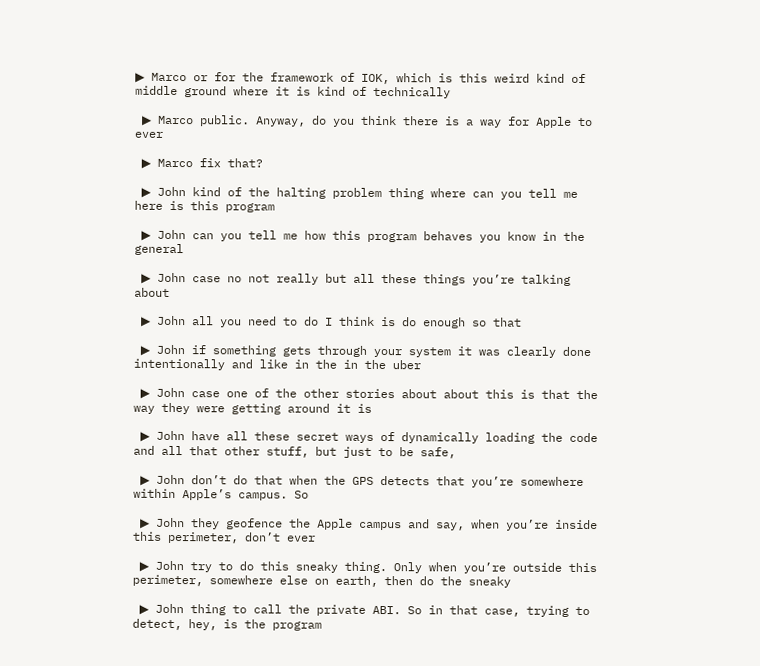▶ Marco or for the framework of IOK, which is this weird kind of middle ground where it is kind of technically

 ▶ Marco public. Anyway, do you think there is a way for Apple to ever

 ▶ Marco fix that?

 ▶ John kind of the halting problem thing where can you tell me here is this program

 ▶ John can you tell me how this program behaves you know in the general

 ▶ John case no not really but all these things you’re talking about

 ▶ John all you need to do I think is do enough so that

 ▶ John if something gets through your system it was clearly done intentionally and like in the in the uber

 ▶ John case one of the other stories about about this is that the way they were getting around it is

 ▶ John have all these secret ways of dynamically loading the code and all that other stuff, but just to be safe,

 ▶ John don’t do that when the GPS detects that you’re somewhere within Apple’s campus. So

 ▶ John they geofence the Apple campus and say, when you’re inside this perimeter, don’t ever

 ▶ John try to do this sneaky thing. Only when you’re outside this perimeter, somewhere else on earth, then do the sneaky

 ▶ John thing to call the private ABI. So in that case, trying to detect, hey, is the program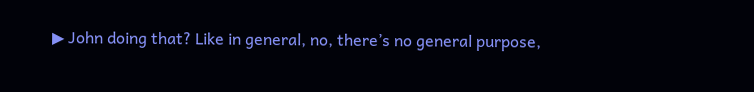▶ John doing that? Like in general, no, there’s no general purpose,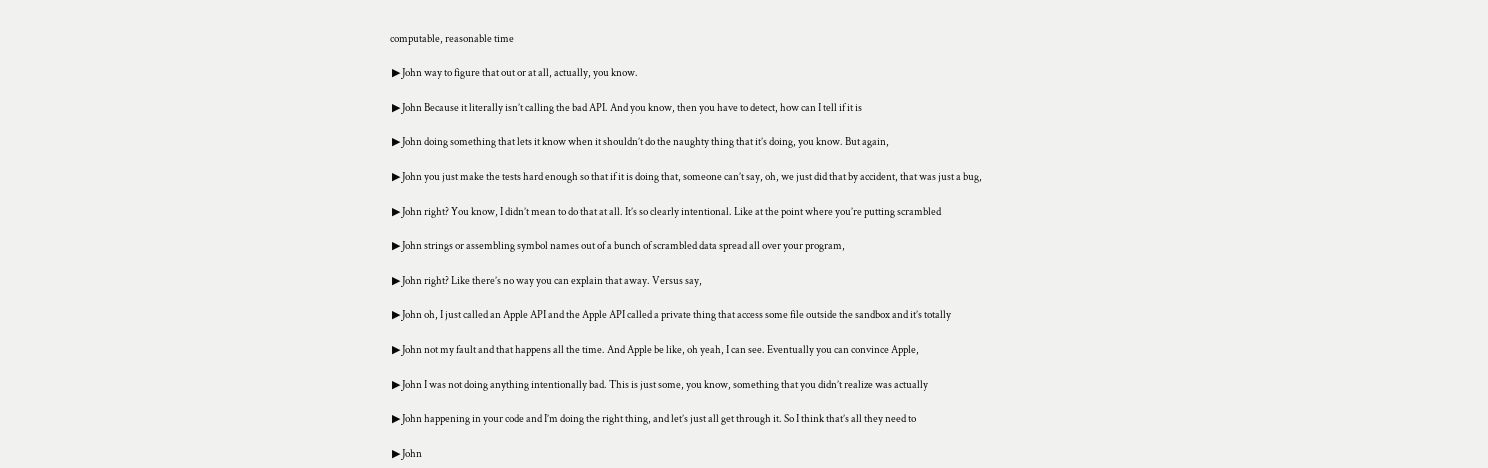computable, reasonable time

 ▶ John way to figure that out or at all, actually, you know.

 ▶ John Because it literally isn’t calling the bad API. And you know, then you have to detect, how can I tell if it is

 ▶ John doing something that lets it know when it shouldn’t do the naughty thing that it’s doing, you know. But again,

 ▶ John you just make the tests hard enough so that if it is doing that, someone can’t say, oh, we just did that by accident, that was just a bug,

 ▶ John right? You know, I didn’t mean to do that at all. It’s so clearly intentional. Like at the point where you’re putting scrambled

 ▶ John strings or assembling symbol names out of a bunch of scrambled data spread all over your program,

 ▶ John right? Like there’s no way you can explain that away. Versus say,

 ▶ John oh, I just called an Apple API and the Apple API called a private thing that access some file outside the sandbox and it’s totally

 ▶ John not my fault and that happens all the time. And Apple be like, oh yeah, I can see. Eventually you can convince Apple,

 ▶ John I was not doing anything intentionally bad. This is just some, you know, something that you didn’t realize was actually

 ▶ John happening in your code and I’m doing the right thing, and let’s just all get through it. So I think that’s all they need to

 ▶ John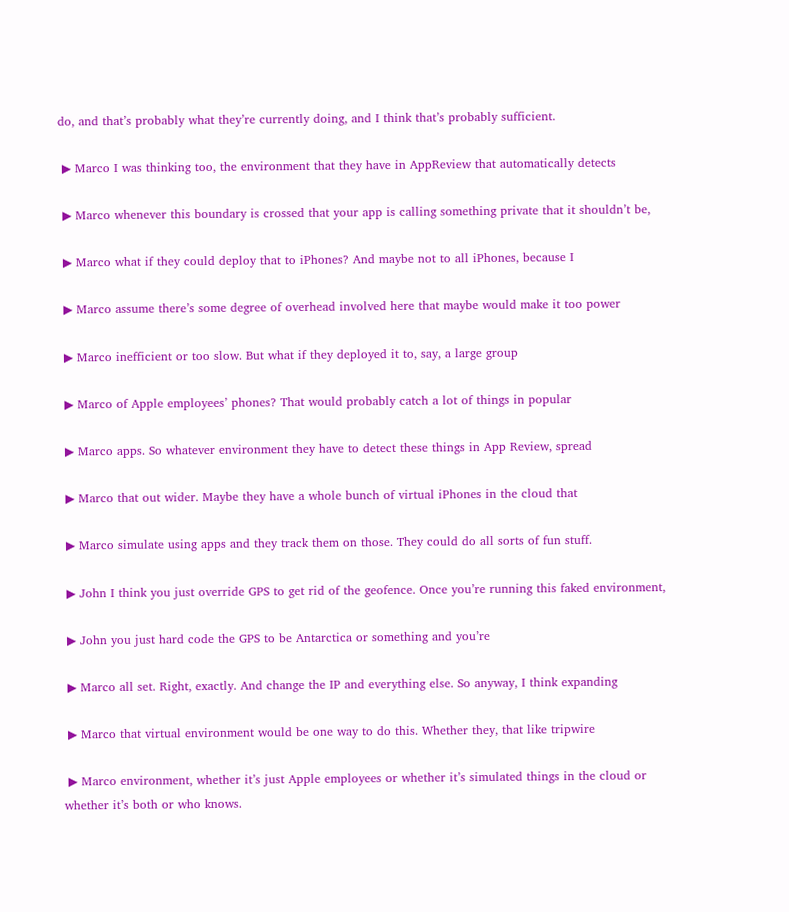do, and that’s probably what they’re currently doing, and I think that’s probably sufficient.

 ▶ Marco I was thinking too, the environment that they have in AppReview that automatically detects

 ▶ Marco whenever this boundary is crossed that your app is calling something private that it shouldn’t be,

 ▶ Marco what if they could deploy that to iPhones? And maybe not to all iPhones, because I

 ▶ Marco assume there’s some degree of overhead involved here that maybe would make it too power

 ▶ Marco inefficient or too slow. But what if they deployed it to, say, a large group

 ▶ Marco of Apple employees’ phones? That would probably catch a lot of things in popular

 ▶ Marco apps. So whatever environment they have to detect these things in App Review, spread

 ▶ Marco that out wider. Maybe they have a whole bunch of virtual iPhones in the cloud that

 ▶ Marco simulate using apps and they track them on those. They could do all sorts of fun stuff.

 ▶ John I think you just override GPS to get rid of the geofence. Once you’re running this faked environment,

 ▶ John you just hard code the GPS to be Antarctica or something and you’re

 ▶ Marco all set. Right, exactly. And change the IP and everything else. So anyway, I think expanding

 ▶ Marco that virtual environment would be one way to do this. Whether they, that like tripwire

 ▶ Marco environment, whether it’s just Apple employees or whether it’s simulated things in the cloud or whether it’s both or who knows.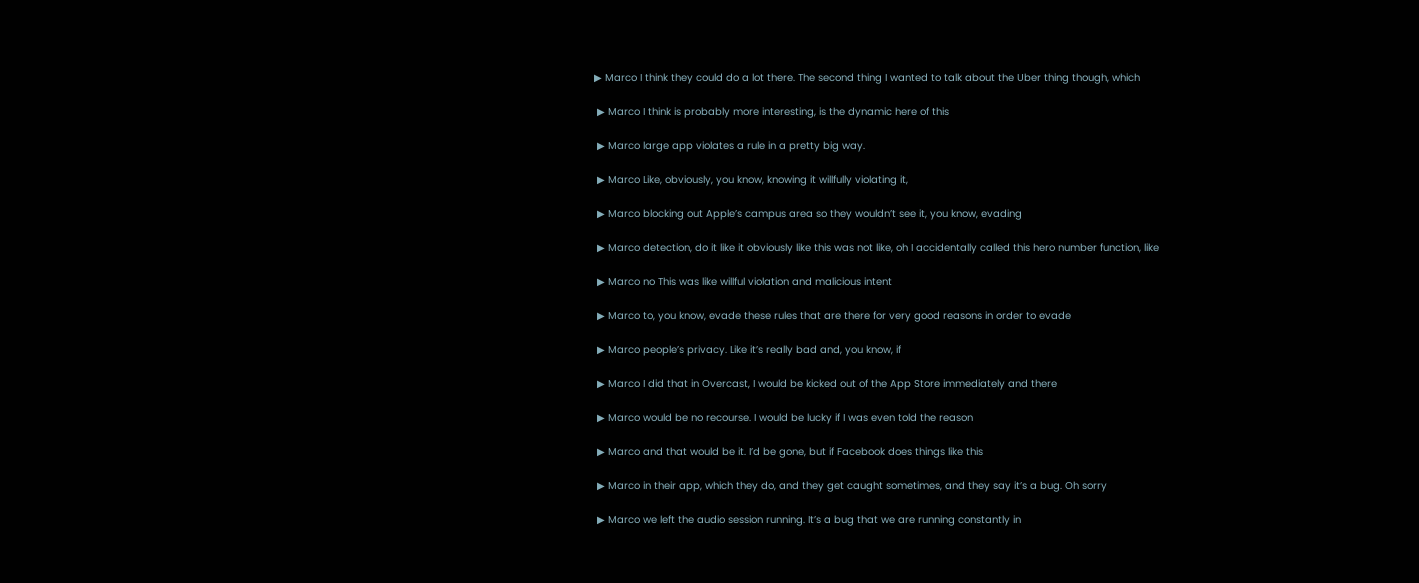▶ Marco I think they could do a lot there. The second thing I wanted to talk about the Uber thing though, which

 ▶ Marco I think is probably more interesting, is the dynamic here of this

 ▶ Marco large app violates a rule in a pretty big way.

 ▶ Marco Like, obviously, you know, knowing it willfully violating it,

 ▶ Marco blocking out Apple’s campus area so they wouldn’t see it, you know, evading

 ▶ Marco detection, do it like it obviously like this was not like, oh I accidentally called this hero number function, like

 ▶ Marco no This was like willful violation and malicious intent

 ▶ Marco to, you know, evade these rules that are there for very good reasons in order to evade

 ▶ Marco people’s privacy. Like it’s really bad and, you know, if

 ▶ Marco I did that in Overcast, I would be kicked out of the App Store immediately and there

 ▶ Marco would be no recourse. I would be lucky if I was even told the reason

 ▶ Marco and that would be it. I’d be gone, but if Facebook does things like this

 ▶ Marco in their app, which they do, and they get caught sometimes, and they say it’s a bug. Oh sorry

 ▶ Marco we left the audio session running. It’s a bug that we are running constantly in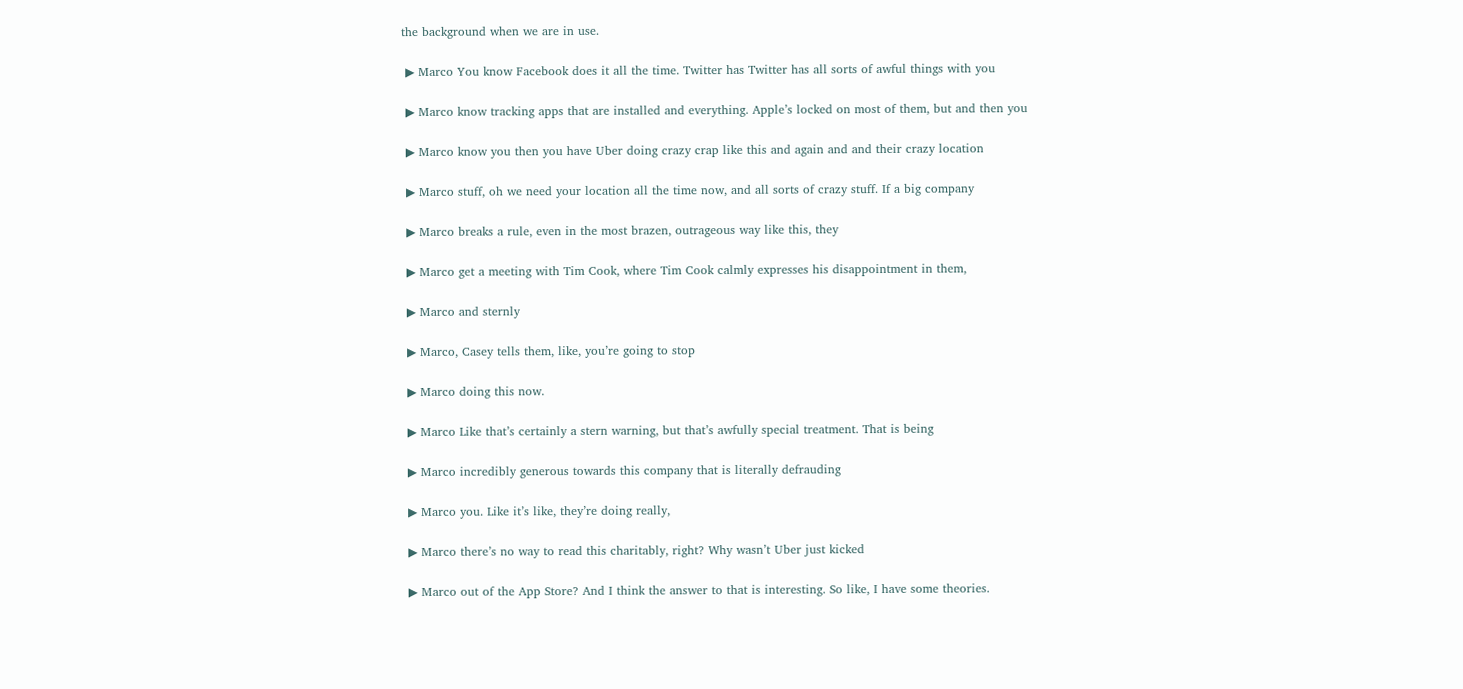the background when we are in use.

 ▶ Marco You know Facebook does it all the time. Twitter has Twitter has all sorts of awful things with you

 ▶ Marco know tracking apps that are installed and everything. Apple’s locked on most of them, but and then you

 ▶ Marco know you then you have Uber doing crazy crap like this and again and and their crazy location

 ▶ Marco stuff, oh we need your location all the time now, and all sorts of crazy stuff. If a big company

 ▶ Marco breaks a rule, even in the most brazen, outrageous way like this, they

 ▶ Marco get a meeting with Tim Cook, where Tim Cook calmly expresses his disappointment in them,

 ▶ Marco and sternly

 ▶ Marco, Casey tells them, like, you’re going to stop

 ▶ Marco doing this now.

 ▶ Marco Like that’s certainly a stern warning, but that’s awfully special treatment. That is being

 ▶ Marco incredibly generous towards this company that is literally defrauding

 ▶ Marco you. Like it’s like, they’re doing really,

 ▶ Marco there’s no way to read this charitably, right? Why wasn’t Uber just kicked

 ▶ Marco out of the App Store? And I think the answer to that is interesting. So like, I have some theories.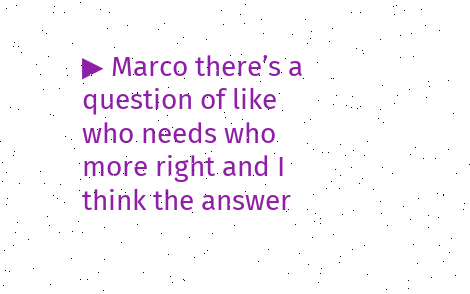▶ Marco there’s a question of like who needs who more right and I think the answer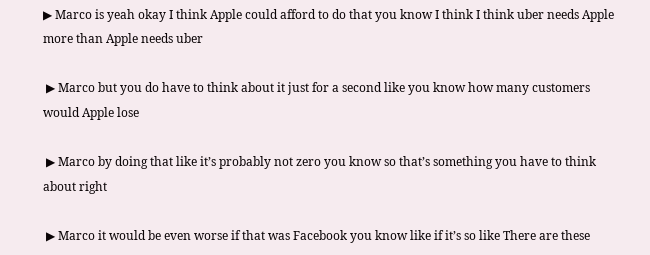▶ Marco is yeah okay I think Apple could afford to do that you know I think I think uber needs Apple more than Apple needs uber

 ▶ Marco but you do have to think about it just for a second like you know how many customers would Apple lose

 ▶ Marco by doing that like it’s probably not zero you know so that’s something you have to think about right

 ▶ Marco it would be even worse if that was Facebook you know like if it’s so like There are these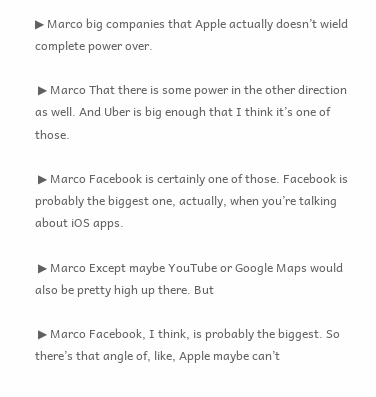▶ Marco big companies that Apple actually doesn’t wield complete power over.

 ▶ Marco That there is some power in the other direction as well. And Uber is big enough that I think it’s one of those.

 ▶ Marco Facebook is certainly one of those. Facebook is probably the biggest one, actually, when you’re talking about iOS apps.

 ▶ Marco Except maybe YouTube or Google Maps would also be pretty high up there. But

 ▶ Marco Facebook, I think, is probably the biggest. So there’s that angle of, like, Apple maybe can’t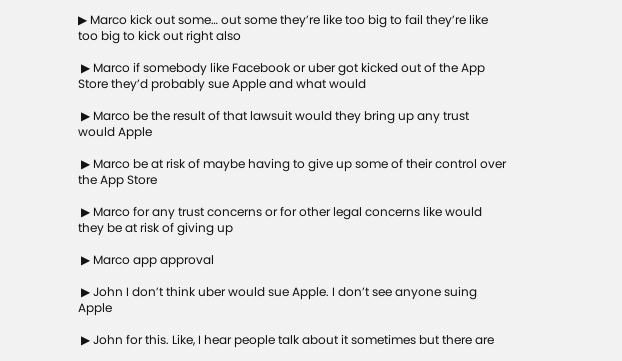▶ Marco kick out some… out some they’re like too big to fail they’re like too big to kick out right also

 ▶ Marco if somebody like Facebook or uber got kicked out of the App Store they’d probably sue Apple and what would

 ▶ Marco be the result of that lawsuit would they bring up any trust would Apple

 ▶ Marco be at risk of maybe having to give up some of their control over the App Store

 ▶ Marco for any trust concerns or for other legal concerns like would they be at risk of giving up

 ▶ Marco app approval

 ▶ John I don’t think uber would sue Apple. I don’t see anyone suing Apple

 ▶ John for this. Like, I hear people talk about it sometimes but there are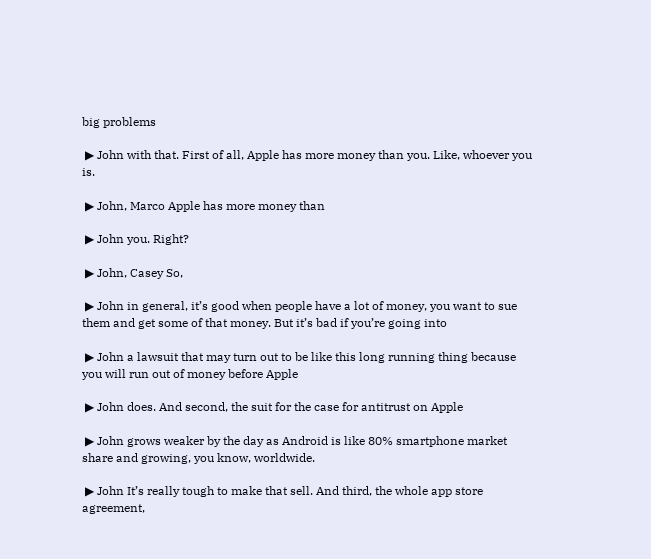big problems

 ▶ John with that. First of all, Apple has more money than you. Like, whoever you is.

 ▶ John, Marco Apple has more money than

 ▶ John you. Right?

 ▶ John, Casey So,

 ▶ John in general, it’s good when people have a lot of money, you want to sue them and get some of that money. But it’s bad if you’re going into

 ▶ John a lawsuit that may turn out to be like this long running thing because you will run out of money before Apple

 ▶ John does. And second, the suit for the case for antitrust on Apple

 ▶ John grows weaker by the day as Android is like 80% smartphone market share and growing, you know, worldwide.

 ▶ John It’s really tough to make that sell. And third, the whole app store agreement,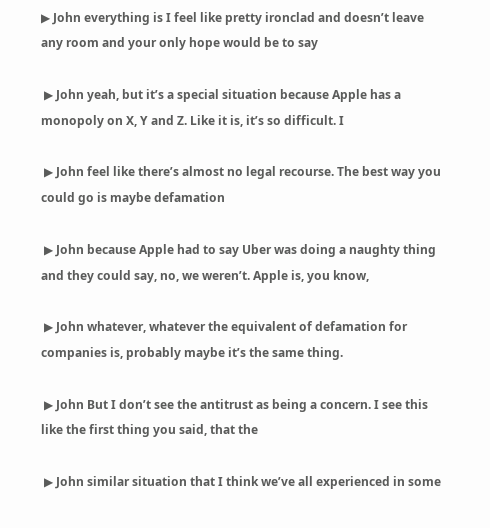▶ John everything is I feel like pretty ironclad and doesn’t leave any room and your only hope would be to say

 ▶ John yeah, but it’s a special situation because Apple has a monopoly on X, Y and Z. Like it is, it’s so difficult. I

 ▶ John feel like there’s almost no legal recourse. The best way you could go is maybe defamation

 ▶ John because Apple had to say Uber was doing a naughty thing and they could say, no, we weren’t. Apple is, you know,

 ▶ John whatever, whatever the equivalent of defamation for companies is, probably maybe it’s the same thing.

 ▶ John But I don’t see the antitrust as being a concern. I see this like the first thing you said, that the

 ▶ John similar situation that I think we’ve all experienced in some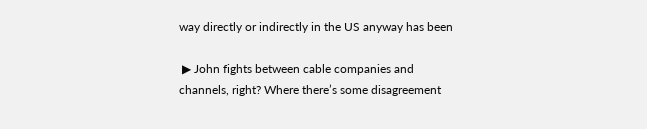way directly or indirectly in the US anyway has been

 ▶ John fights between cable companies and channels, right? Where there’s some disagreement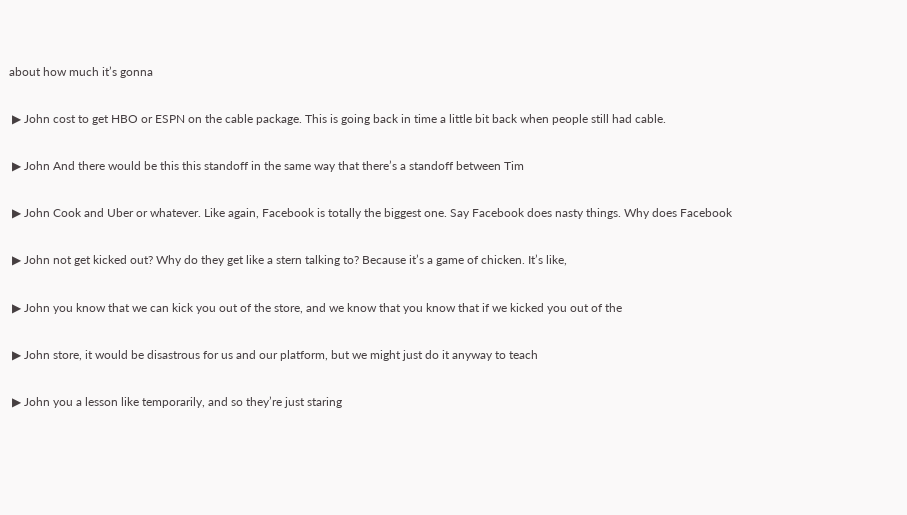about how much it’s gonna

 ▶ John cost to get HBO or ESPN on the cable package. This is going back in time a little bit back when people still had cable.

 ▶ John And there would be this this standoff in the same way that there’s a standoff between Tim

 ▶ John Cook and Uber or whatever. Like again, Facebook is totally the biggest one. Say Facebook does nasty things. Why does Facebook

 ▶ John not get kicked out? Why do they get like a stern talking to? Because it’s a game of chicken. It’s like,

 ▶ John you know that we can kick you out of the store, and we know that you know that if we kicked you out of the

 ▶ John store, it would be disastrous for us and our platform, but we might just do it anyway to teach

 ▶ John you a lesson like temporarily, and so they’re just staring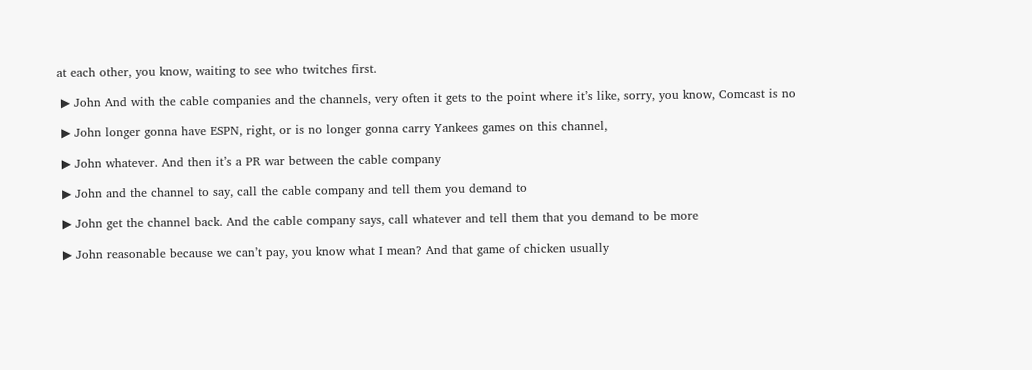at each other, you know, waiting to see who twitches first.

 ▶ John And with the cable companies and the channels, very often it gets to the point where it’s like, sorry, you know, Comcast is no

 ▶ John longer gonna have ESPN, right, or is no longer gonna carry Yankees games on this channel,

 ▶ John whatever. And then it’s a PR war between the cable company

 ▶ John and the channel to say, call the cable company and tell them you demand to

 ▶ John get the channel back. And the cable company says, call whatever and tell them that you demand to be more

 ▶ John reasonable because we can’t pay, you know what I mean? And that game of chicken usually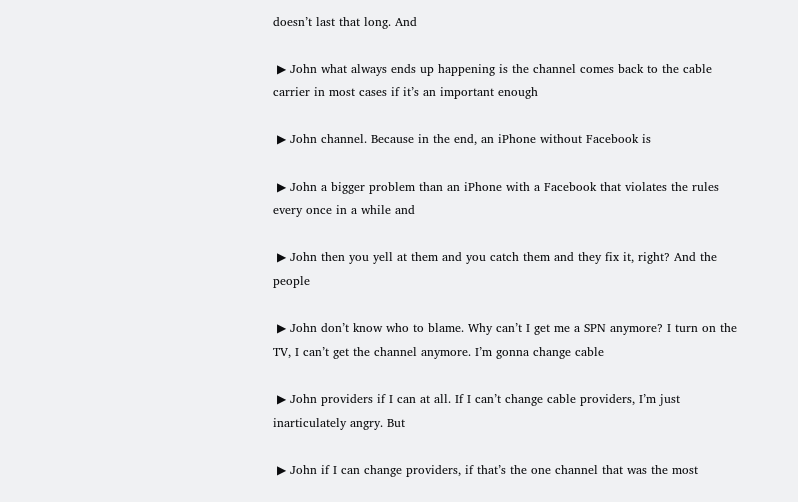doesn’t last that long. And

 ▶ John what always ends up happening is the channel comes back to the cable carrier in most cases if it’s an important enough

 ▶ John channel. Because in the end, an iPhone without Facebook is

 ▶ John a bigger problem than an iPhone with a Facebook that violates the rules every once in a while and

 ▶ John then you yell at them and you catch them and they fix it, right? And the people

 ▶ John don’t know who to blame. Why can’t I get me a SPN anymore? I turn on the TV, I can’t get the channel anymore. I’m gonna change cable

 ▶ John providers if I can at all. If I can’t change cable providers, I’m just inarticulately angry. But

 ▶ John if I can change providers, if that’s the one channel that was the most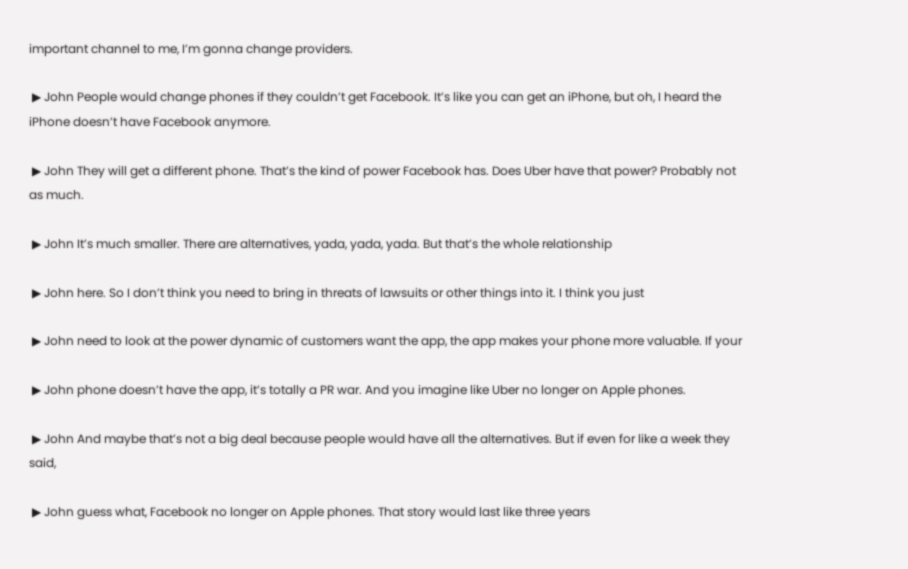important channel to me, I’m gonna change providers.

 ▶ John People would change phones if they couldn’t get Facebook. It’s like you can get an iPhone, but oh, I heard the iPhone doesn’t have Facebook anymore.

 ▶ John They will get a different phone. That’s the kind of power Facebook has. Does Uber have that power? Probably not as much.

 ▶ John It’s much smaller. There are alternatives, yada, yada, yada. But that’s the whole relationship

 ▶ John here. So I don’t think you need to bring in threats of lawsuits or other things into it. I think you just

 ▶ John need to look at the power dynamic of customers want the app, the app makes your phone more valuable. If your

 ▶ John phone doesn’t have the app, it’s totally a PR war. And you imagine like Uber no longer on Apple phones.

 ▶ John And maybe that’s not a big deal because people would have all the alternatives. But if even for like a week they said,

 ▶ John guess what, Facebook no longer on Apple phones. That story would last like three years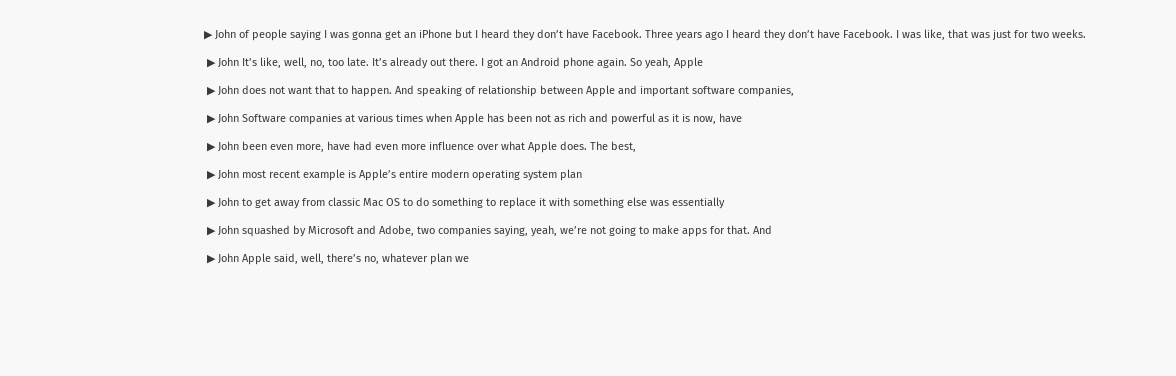▶ John of people saying I was gonna get an iPhone but I heard they don’t have Facebook. Three years ago I heard they don’t have Facebook. I was like, that was just for two weeks.

 ▶ John It’s like, well, no, too late. It’s already out there. I got an Android phone again. So yeah, Apple

 ▶ John does not want that to happen. And speaking of relationship between Apple and important software companies,

 ▶ John Software companies at various times when Apple has been not as rich and powerful as it is now, have

 ▶ John been even more, have had even more influence over what Apple does. The best,

 ▶ John most recent example is Apple’s entire modern operating system plan

 ▶ John to get away from classic Mac OS to do something to replace it with something else was essentially

 ▶ John squashed by Microsoft and Adobe, two companies saying, yeah, we’re not going to make apps for that. And

 ▶ John Apple said, well, there’s no, whatever plan we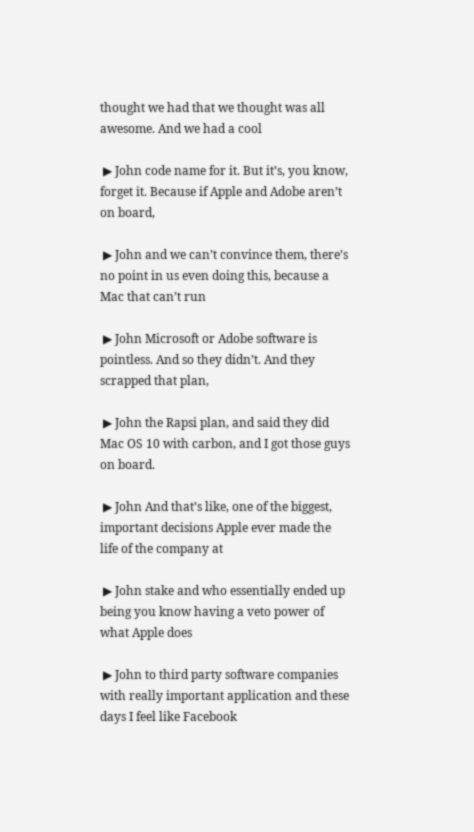thought we had that we thought was all awesome. And we had a cool

 ▶ John code name for it. But it’s, you know, forget it. Because if Apple and Adobe aren’t on board,

 ▶ John and we can’t convince them, there’s no point in us even doing this, because a Mac that can’t run

 ▶ John Microsoft or Adobe software is pointless. And so they didn’t. And they scrapped that plan,

 ▶ John the Rapsi plan, and said they did Mac OS 10 with carbon, and I got those guys on board.

 ▶ John And that’s like, one of the biggest, important decisions Apple ever made the life of the company at

 ▶ John stake and who essentially ended up being you know having a veto power of what Apple does

 ▶ John to third party software companies with really important application and these days I feel like Facebook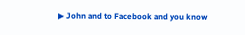▶ John and to Facebook and you know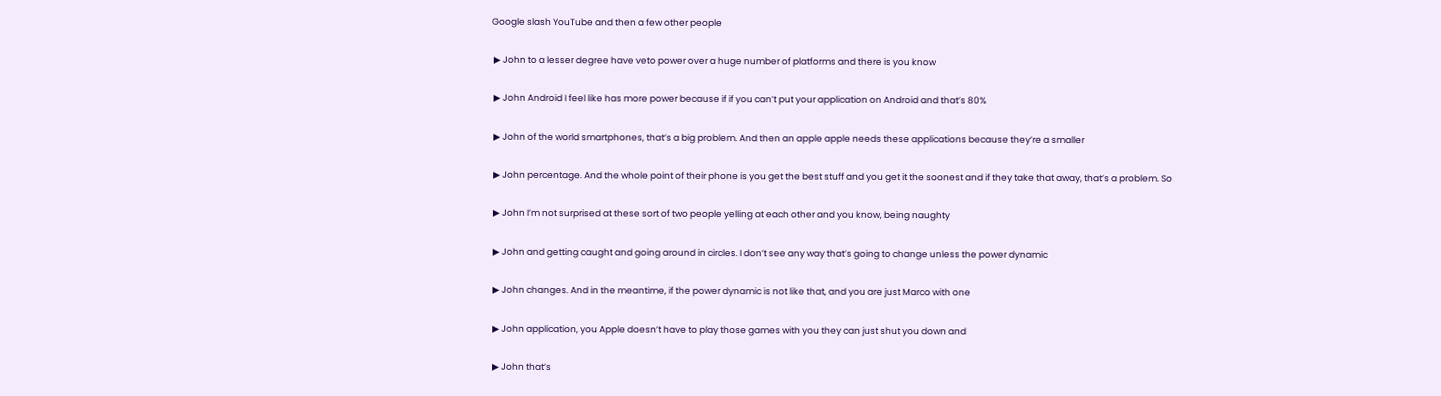Google slash YouTube and then a few other people

 ▶ John to a lesser degree have veto power over a huge number of platforms and there is you know

 ▶ John Android I feel like has more power because if if you can’t put your application on Android and that’s 80%

 ▶ John of the world smartphones, that’s a big problem. And then an apple apple needs these applications because they’re a smaller

 ▶ John percentage. And the whole point of their phone is you get the best stuff and you get it the soonest and if they take that away, that’s a problem. So

 ▶ John I’m not surprised at these sort of two people yelling at each other and you know, being naughty

 ▶ John and getting caught and going around in circles. I don’t see any way that’s going to change unless the power dynamic

 ▶ John changes. And in the meantime, if the power dynamic is not like that, and you are just Marco with one

 ▶ John application, you Apple doesn’t have to play those games with you they can just shut you down and

 ▶ John that’s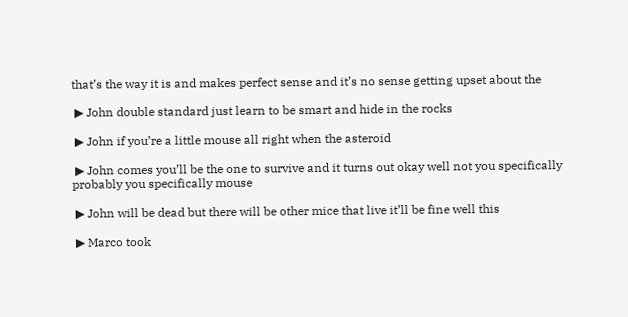that’s the way it is and makes perfect sense and it’s no sense getting upset about the

 ▶ John double standard just learn to be smart and hide in the rocks

 ▶ John if you’re a little mouse all right when the asteroid

 ▶ John comes you’ll be the one to survive and it turns out okay well not you specifically probably you specifically mouse

 ▶ John will be dead but there will be other mice that live it’ll be fine well this

 ▶ Marco took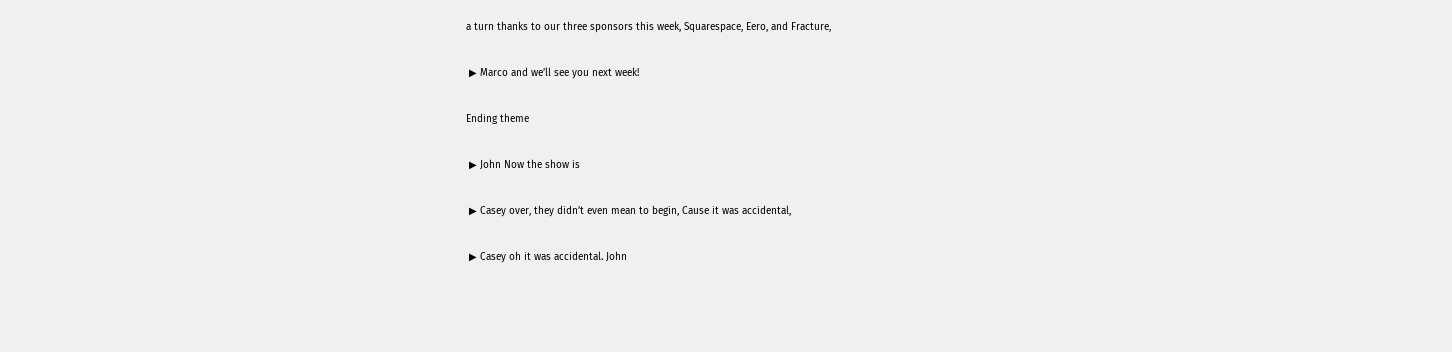a turn thanks to our three sponsors this week, Squarespace, Eero, and Fracture,

 ▶ Marco and we’ll see you next week!

Ending theme

 ▶ John Now the show is

 ▶ Casey over, they didn’t even mean to begin, Cause it was accidental,

 ▶ Casey oh it was accidental. John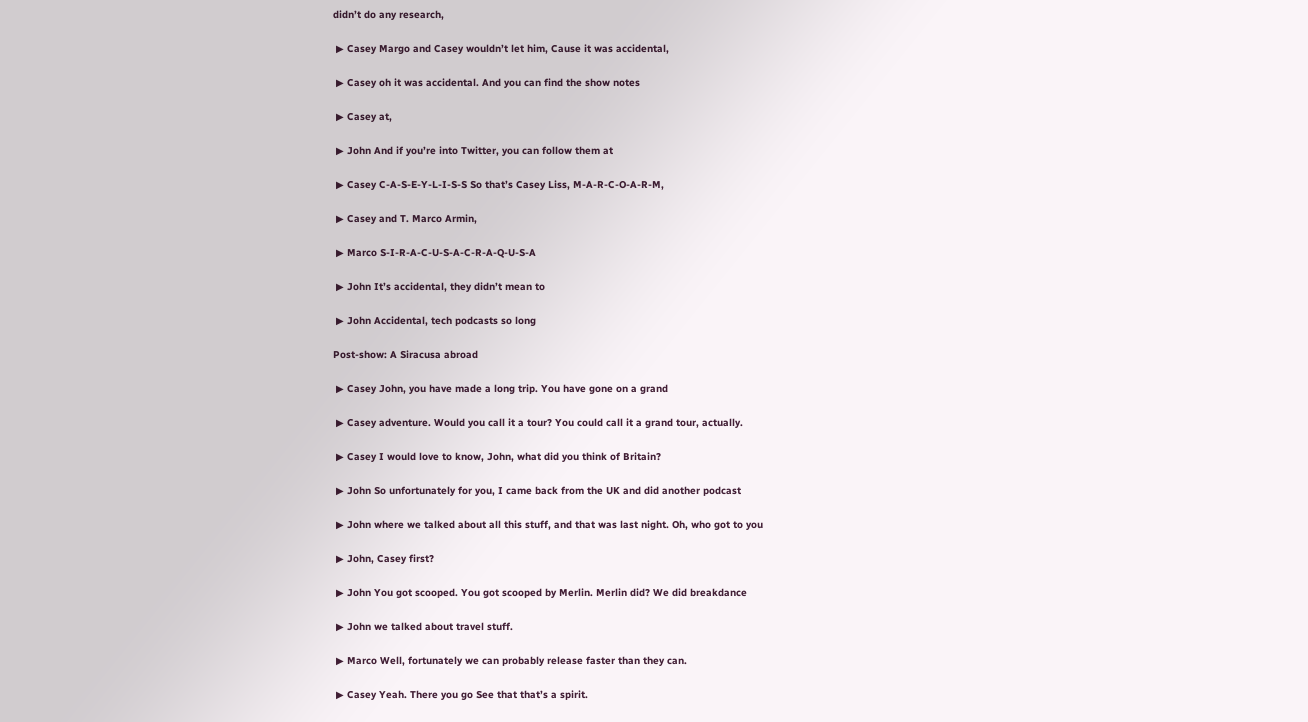didn’t do any research,

 ▶ Casey Margo and Casey wouldn’t let him, Cause it was accidental,

 ▶ Casey oh it was accidental. And you can find the show notes

 ▶ Casey at,

 ▶ John And if you’re into Twitter, you can follow them at

 ▶ Casey C-A-S-E-Y-L-I-S-S So that’s Casey Liss, M-A-R-C-O-A-R-M,

 ▶ Casey and T. Marco Armin,

 ▶ Marco S-I-R-A-C-U-S-A-C-R-A-Q-U-S-A

 ▶ John It’s accidental, they didn’t mean to

 ▶ John Accidental, tech podcasts so long

Post-show: A Siracusa abroad

 ▶ Casey John, you have made a long trip. You have gone on a grand

 ▶ Casey adventure. Would you call it a tour? You could call it a grand tour, actually.

 ▶ Casey I would love to know, John, what did you think of Britain?

 ▶ John So unfortunately for you, I came back from the UK and did another podcast

 ▶ John where we talked about all this stuff, and that was last night. Oh, who got to you

 ▶ John, Casey first?

 ▶ John You got scooped. You got scooped by Merlin. Merlin did? We did breakdance

 ▶ John we talked about travel stuff.

 ▶ Marco Well, fortunately we can probably release faster than they can.

 ▶ Casey Yeah. There you go See that that’s a spirit.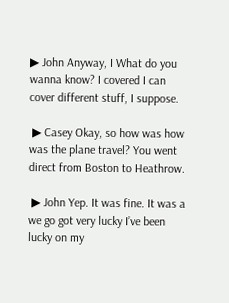▶ John Anyway, I What do you wanna know? I covered I can cover different stuff, I suppose.

 ▶ Casey Okay, so how was how was the plane travel? You went direct from Boston to Heathrow.

 ▶ John Yep. It was fine. It was a we go got very lucky I’ve been lucky on my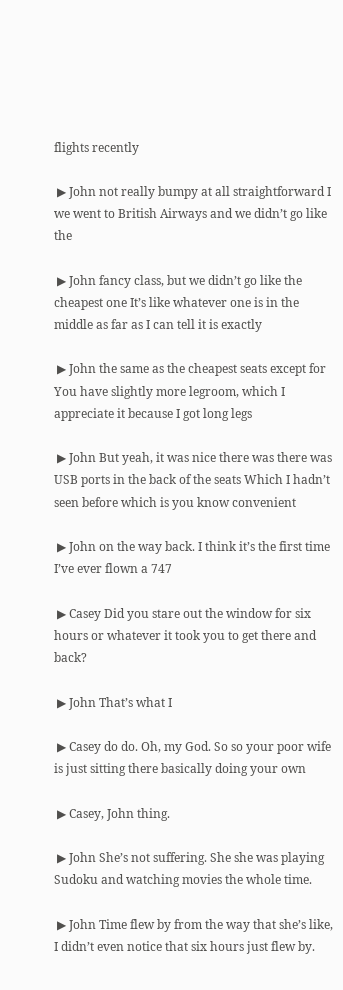flights recently

 ▶ John not really bumpy at all straightforward I we went to British Airways and we didn’t go like the

 ▶ John fancy class, but we didn’t go like the cheapest one It’s like whatever one is in the middle as far as I can tell it is exactly

 ▶ John the same as the cheapest seats except for You have slightly more legroom, which I appreciate it because I got long legs

 ▶ John But yeah, it was nice there was there was USB ports in the back of the seats Which I hadn’t seen before which is you know convenient

 ▶ John on the way back. I think it’s the first time I’ve ever flown a 747

 ▶ Casey Did you stare out the window for six hours or whatever it took you to get there and back?

 ▶ John That’s what I

 ▶ Casey do do. Oh, my God. So so your poor wife is just sitting there basically doing your own

 ▶ Casey, John thing.

 ▶ John She’s not suffering. She she was playing Sudoku and watching movies the whole time.

 ▶ John Time flew by from the way that she’s like, I didn’t even notice that six hours just flew by.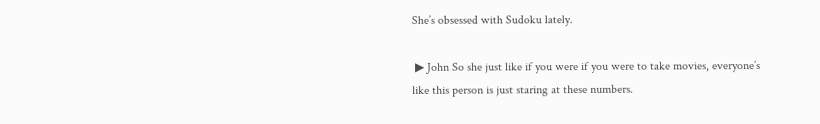She’s obsessed with Sudoku lately.

 ▶ John So she just like if you were if you were to take movies, everyone’s like this person is just staring at these numbers.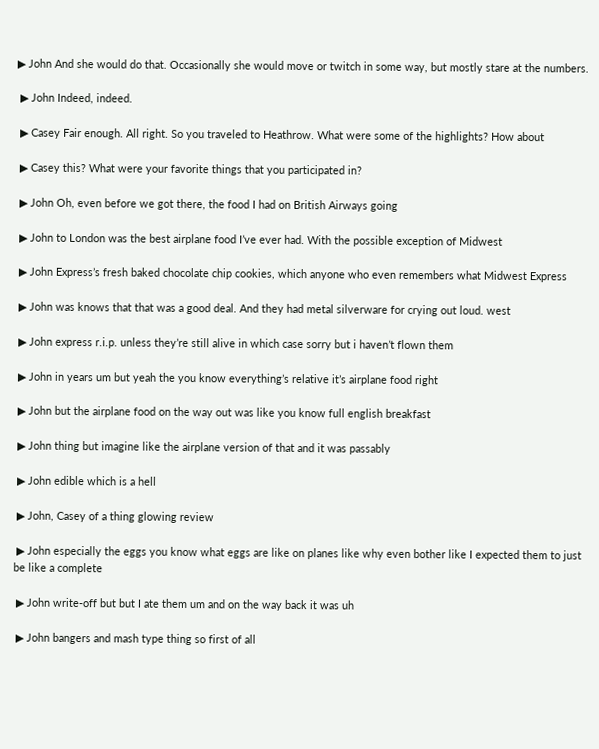▶ John And she would do that. Occasionally she would move or twitch in some way, but mostly stare at the numbers.

 ▶ John Indeed, indeed.

 ▶ Casey Fair enough. All right. So you traveled to Heathrow. What were some of the highlights? How about

 ▶ Casey this? What were your favorite things that you participated in?

 ▶ John Oh, even before we got there, the food I had on British Airways going

 ▶ John to London was the best airplane food I’ve ever had. With the possible exception of Midwest

 ▶ John Express’s fresh baked chocolate chip cookies, which anyone who even remembers what Midwest Express

 ▶ John was knows that that was a good deal. And they had metal silverware for crying out loud. west

 ▶ John express r.i.p. unless they’re still alive in which case sorry but i haven’t flown them

 ▶ John in years um but yeah the you know everything’s relative it’s airplane food right

 ▶ John but the airplane food on the way out was like you know full english breakfast

 ▶ John thing but imagine like the airplane version of that and it was passably

 ▶ John edible which is a hell

 ▶ John, Casey of a thing glowing review

 ▶ John especially the eggs you know what eggs are like on planes like why even bother like I expected them to just be like a complete

 ▶ John write-off but but I ate them um and on the way back it was uh

 ▶ John bangers and mash type thing so first of all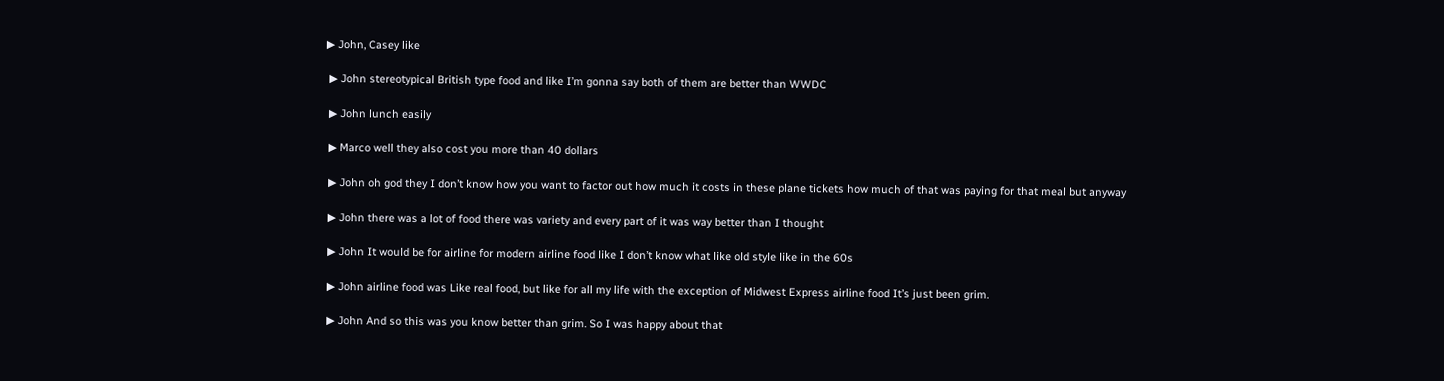▶ John, Casey like

 ▶ John stereotypical British type food and like I’m gonna say both of them are better than WWDC

 ▶ John lunch easily

 ▶ Marco well they also cost you more than 40 dollars

 ▶ John oh god they I don’t know how you want to factor out how much it costs in these plane tickets how much of that was paying for that meal but anyway

 ▶ John there was a lot of food there was variety and every part of it was way better than I thought

 ▶ John It would be for airline for modern airline food like I don’t know what like old style like in the 60s

 ▶ John airline food was Like real food, but like for all my life with the exception of Midwest Express airline food It’s just been grim.

 ▶ John And so this was you know better than grim. So I was happy about that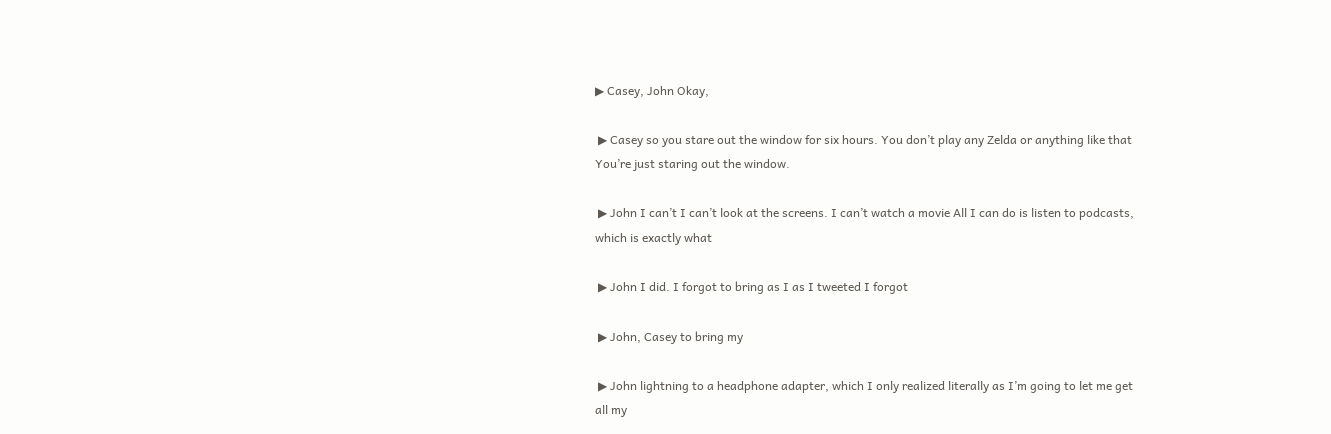▶ Casey, John Okay,

 ▶ Casey so you stare out the window for six hours. You don’t play any Zelda or anything like that You’re just staring out the window.

 ▶ John I can’t I can’t look at the screens. I can’t watch a movie All I can do is listen to podcasts, which is exactly what

 ▶ John I did. I forgot to bring as I as I tweeted I forgot

 ▶ John, Casey to bring my

 ▶ John lightning to a headphone adapter, which I only realized literally as I’m going to let me get all my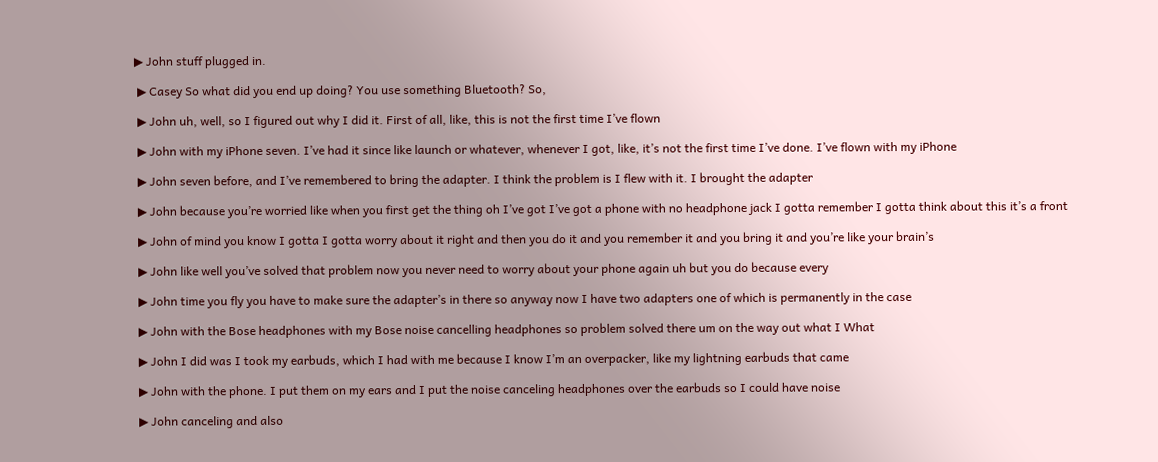▶ John stuff plugged in.

 ▶ Casey So what did you end up doing? You use something Bluetooth? So,

 ▶ John uh, well, so I figured out why I did it. First of all, like, this is not the first time I’ve flown

 ▶ John with my iPhone seven. I’ve had it since like launch or whatever, whenever I got, like, it’s not the first time I’ve done. I’ve flown with my iPhone

 ▶ John seven before, and I’ve remembered to bring the adapter. I think the problem is I flew with it. I brought the adapter

 ▶ John because you’re worried like when you first get the thing oh I’ve got I’ve got a phone with no headphone jack I gotta remember I gotta think about this it’s a front

 ▶ John of mind you know I gotta I gotta worry about it right and then you do it and you remember it and you bring it and you’re like your brain’s

 ▶ John like well you’ve solved that problem now you never need to worry about your phone again uh but you do because every

 ▶ John time you fly you have to make sure the adapter’s in there so anyway now I have two adapters one of which is permanently in the case

 ▶ John with the Bose headphones with my Bose noise cancelling headphones so problem solved there um on the way out what I What

 ▶ John I did was I took my earbuds, which I had with me because I know I’m an overpacker, like my lightning earbuds that came

 ▶ John with the phone. I put them on my ears and I put the noise canceling headphones over the earbuds so I could have noise

 ▶ John canceling and also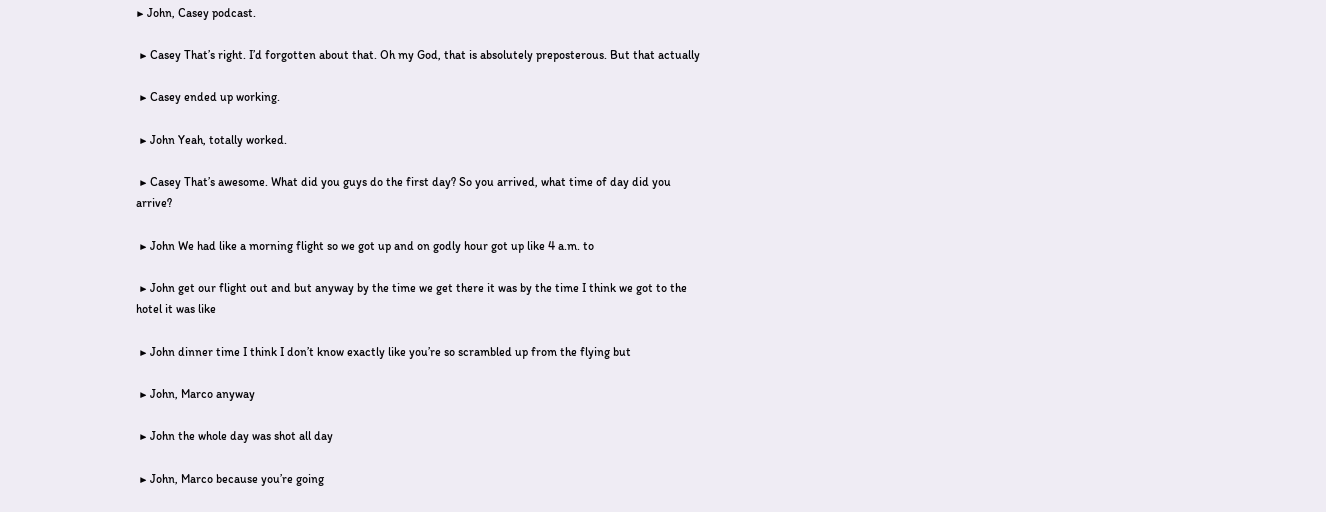▶ John, Casey podcast.

 ▶ Casey That’s right. I’d forgotten about that. Oh my God, that is absolutely preposterous. But that actually

 ▶ Casey ended up working.

 ▶ John Yeah, totally worked.

 ▶ Casey That’s awesome. What did you guys do the first day? So you arrived, what time of day did you arrive?

 ▶ John We had like a morning flight so we got up and on godly hour got up like 4 a.m. to

 ▶ John get our flight out and but anyway by the time we get there it was by the time I think we got to the hotel it was like

 ▶ John dinner time I think I don’t know exactly like you’re so scrambled up from the flying but

 ▶ John, Marco anyway

 ▶ John the whole day was shot all day

 ▶ John, Marco because you’re going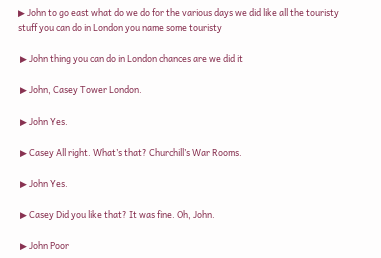▶ John to go east what do we do for the various days we did like all the touristy stuff you can do in London you name some touristy

 ▶ John thing you can do in London chances are we did it

 ▶ John, Casey Tower London.

 ▶ John Yes.

 ▶ Casey All right. What’s that? Churchill’s War Rooms.

 ▶ John Yes.

 ▶ Casey Did you like that? It was fine. Oh, John.

 ▶ John Poor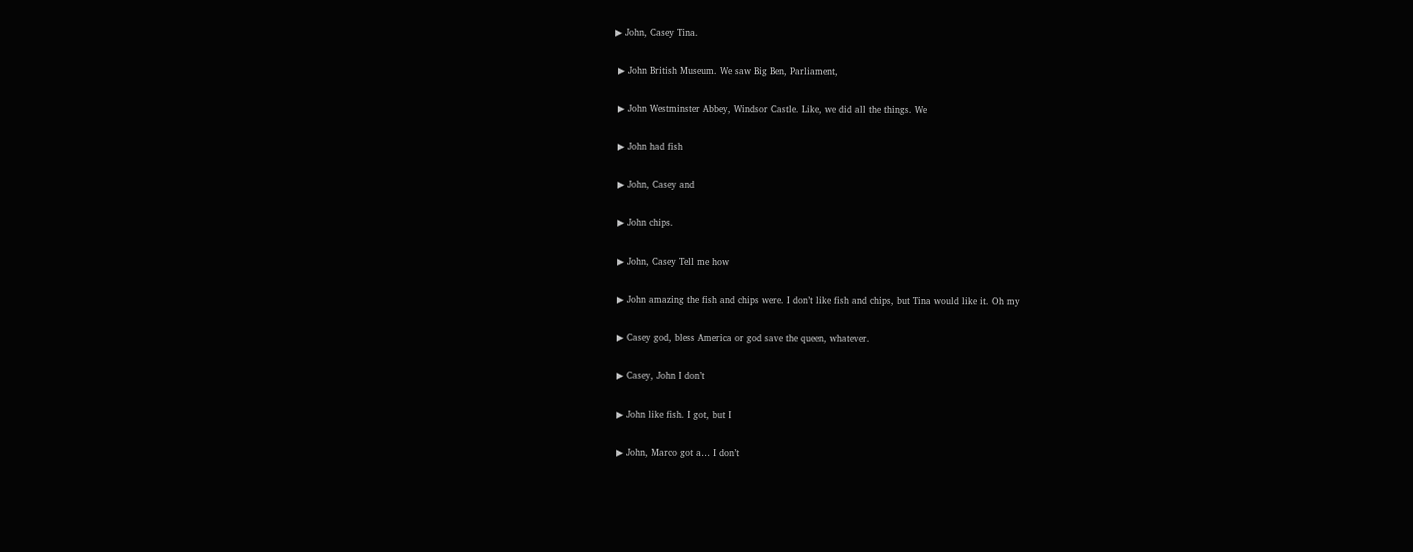▶ John, Casey Tina.

 ▶ John British Museum. We saw Big Ben, Parliament,

 ▶ John Westminster Abbey, Windsor Castle. Like, we did all the things. We

 ▶ John had fish

 ▶ John, Casey and

 ▶ John chips.

 ▶ John, Casey Tell me how

 ▶ John amazing the fish and chips were. I don’t like fish and chips, but Tina would like it. Oh my

 ▶ Casey god, bless America or god save the queen, whatever.

 ▶ Casey, John I don’t

 ▶ John like fish. I got, but I

 ▶ John, Marco got a… I don’t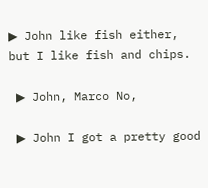▶ John like fish either, but I like fish and chips.

 ▶ John, Marco No,

 ▶ John I got a pretty good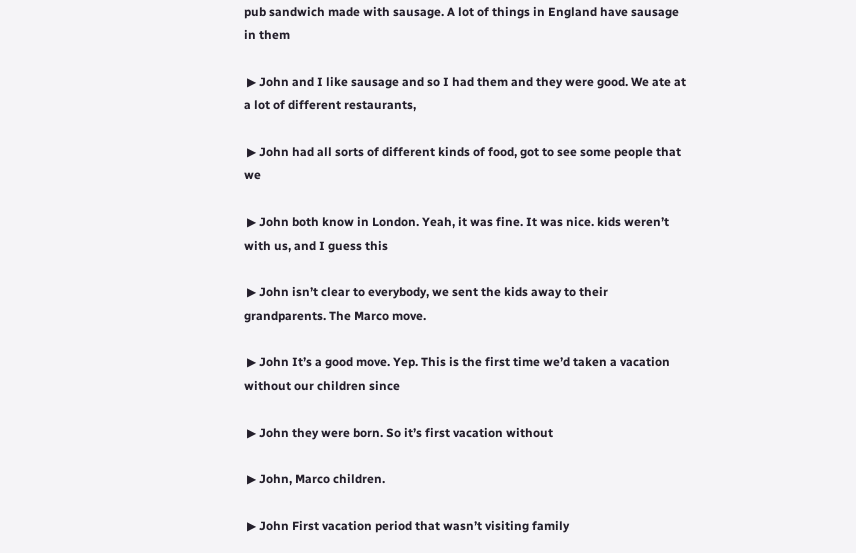pub sandwich made with sausage. A lot of things in England have sausage in them

 ▶ John and I like sausage and so I had them and they were good. We ate at a lot of different restaurants,

 ▶ John had all sorts of different kinds of food, got to see some people that we

 ▶ John both know in London. Yeah, it was fine. It was nice. kids weren’t with us, and I guess this

 ▶ John isn’t clear to everybody, we sent the kids away to their grandparents. The Marco move.

 ▶ John It’s a good move. Yep. This is the first time we’d taken a vacation without our children since

 ▶ John they were born. So it’s first vacation without

 ▶ John, Marco children.

 ▶ John First vacation period that wasn’t visiting family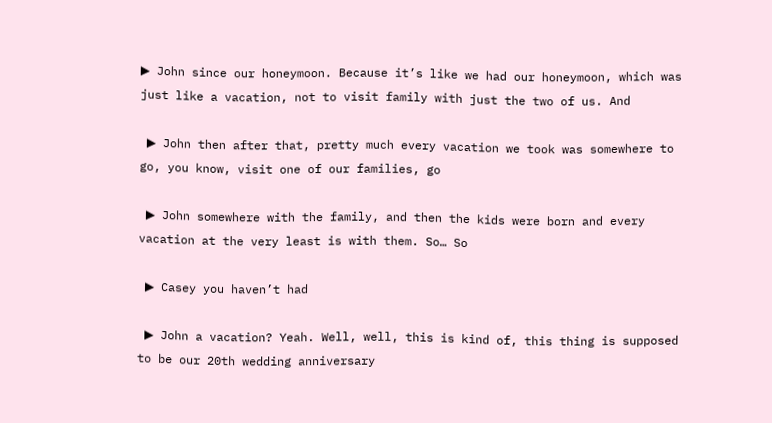▶ John since our honeymoon. Because it’s like we had our honeymoon, which was just like a vacation, not to visit family with just the two of us. And

 ▶ John then after that, pretty much every vacation we took was somewhere to go, you know, visit one of our families, go

 ▶ John somewhere with the family, and then the kids were born and every vacation at the very least is with them. So… So

 ▶ Casey you haven’t had

 ▶ John a vacation? Yeah. Well, well, this is kind of, this thing is supposed to be our 20th wedding anniversary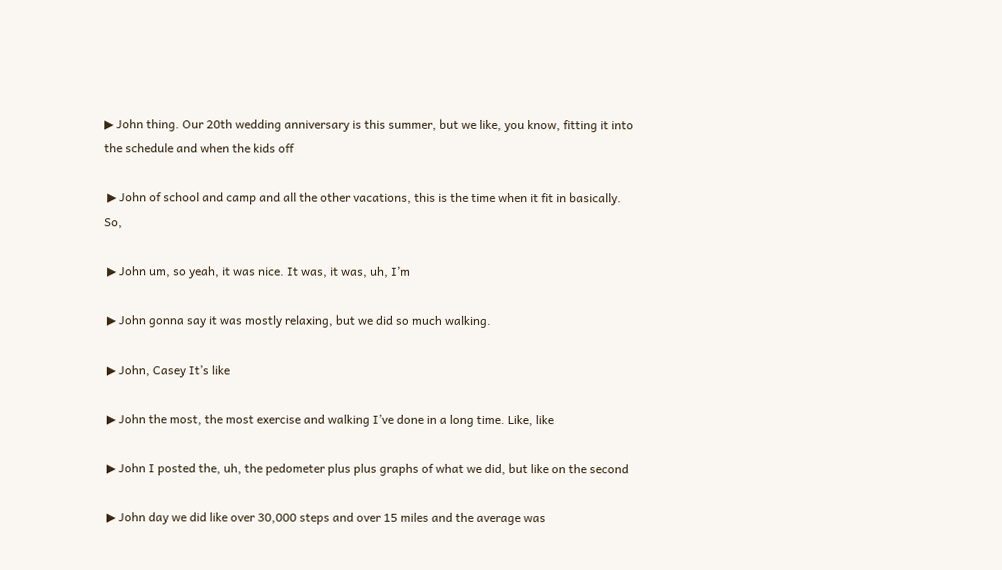▶ John thing. Our 20th wedding anniversary is this summer, but we like, you know, fitting it into the schedule and when the kids off

 ▶ John of school and camp and all the other vacations, this is the time when it fit in basically. So,

 ▶ John um, so yeah, it was nice. It was, it was, uh, I’m

 ▶ John gonna say it was mostly relaxing, but we did so much walking.

 ▶ John, Casey It’s like

 ▶ John the most, the most exercise and walking I’ve done in a long time. Like, like

 ▶ John I posted the, uh, the pedometer plus plus graphs of what we did, but like on the second

 ▶ John day we did like over 30,000 steps and over 15 miles and the average was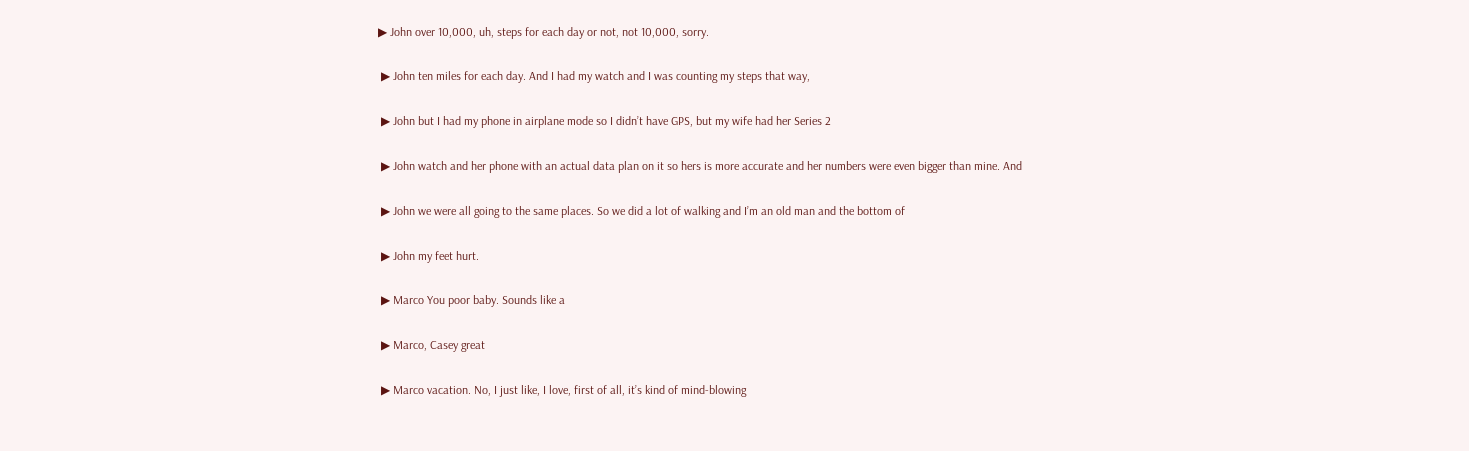▶ John over 10,000, uh, steps for each day or not, not 10,000, sorry.

 ▶ John ten miles for each day. And I had my watch and I was counting my steps that way,

 ▶ John but I had my phone in airplane mode so I didn’t have GPS, but my wife had her Series 2

 ▶ John watch and her phone with an actual data plan on it so hers is more accurate and her numbers were even bigger than mine. And

 ▶ John we were all going to the same places. So we did a lot of walking and I’m an old man and the bottom of

 ▶ John my feet hurt.

 ▶ Marco You poor baby. Sounds like a

 ▶ Marco, Casey great

 ▶ Marco vacation. No, I just like, I love, first of all, it’s kind of mind-blowing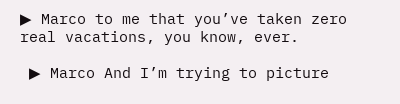▶ Marco to me that you’ve taken zero real vacations, you know, ever.

 ▶ Marco And I’m trying to picture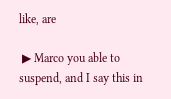like, are

 ▶ Marco you able to suspend, and I say this in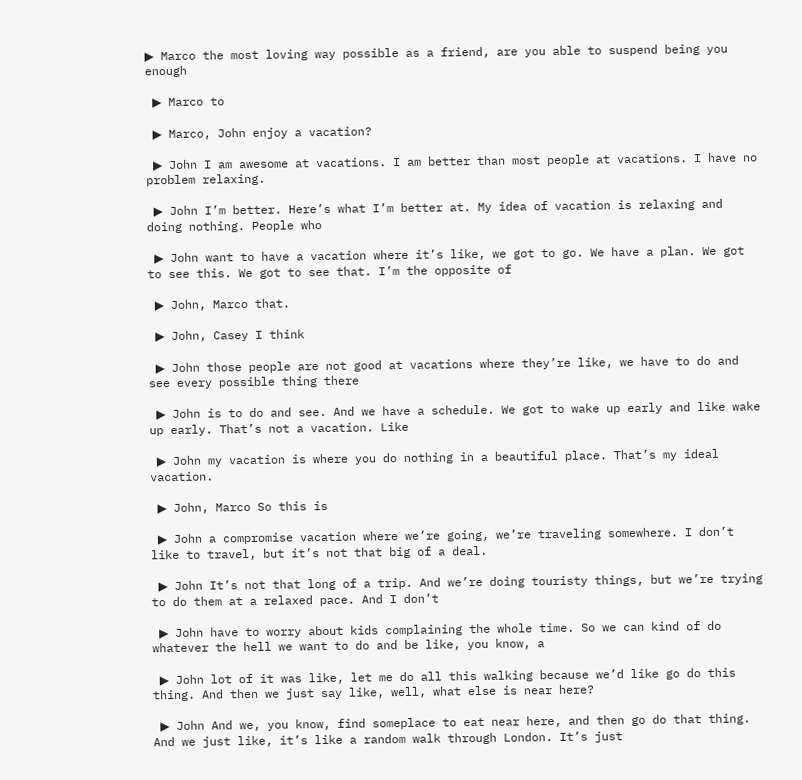▶ Marco the most loving way possible as a friend, are you able to suspend being you enough

 ▶ Marco to

 ▶ Marco, John enjoy a vacation?

 ▶ John I am awesome at vacations. I am better than most people at vacations. I have no problem relaxing.

 ▶ John I’m better. Here’s what I’m better at. My idea of vacation is relaxing and doing nothing. People who

 ▶ John want to have a vacation where it’s like, we got to go. We have a plan. We got to see this. We got to see that. I’m the opposite of

 ▶ John, Marco that.

 ▶ John, Casey I think

 ▶ John those people are not good at vacations where they’re like, we have to do and see every possible thing there

 ▶ John is to do and see. And we have a schedule. We got to wake up early and like wake up early. That’s not a vacation. Like

 ▶ John my vacation is where you do nothing in a beautiful place. That’s my ideal vacation.

 ▶ John, Marco So this is

 ▶ John a compromise vacation where we’re going, we’re traveling somewhere. I don’t like to travel, but it’s not that big of a deal.

 ▶ John It’s not that long of a trip. And we’re doing touristy things, but we’re trying to do them at a relaxed pace. And I don’t

 ▶ John have to worry about kids complaining the whole time. So we can kind of do whatever the hell we want to do and be like, you know, a

 ▶ John lot of it was like, let me do all this walking because we’d like go do this thing. And then we just say like, well, what else is near here?

 ▶ John And we, you know, find someplace to eat near here, and then go do that thing. And we just like, it’s like a random walk through London. It’s just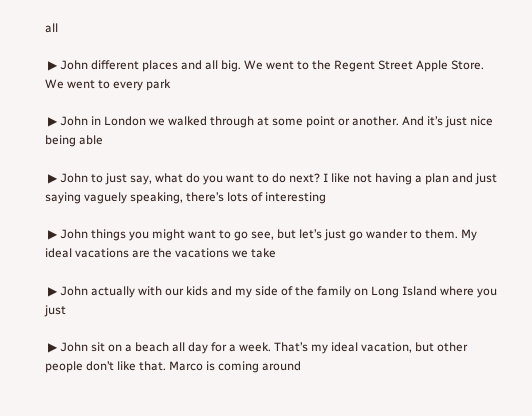all

 ▶ John different places and all big. We went to the Regent Street Apple Store. We went to every park

 ▶ John in London we walked through at some point or another. And it’s just nice being able

 ▶ John to just say, what do you want to do next? I like not having a plan and just saying vaguely speaking, there’s lots of interesting

 ▶ John things you might want to go see, but let’s just go wander to them. My ideal vacations are the vacations we take

 ▶ John actually with our kids and my side of the family on Long Island where you just

 ▶ John sit on a beach all day for a week. That’s my ideal vacation, but other people don’t like that. Marco is coming around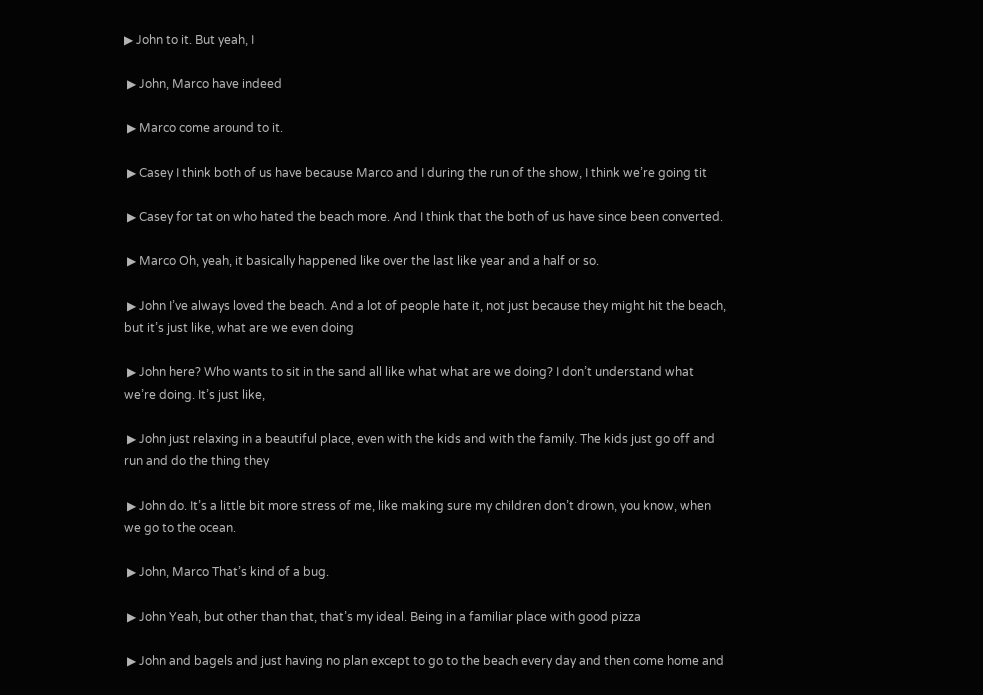▶ John to it. But yeah, I

 ▶ John, Marco have indeed

 ▶ Marco come around to it.

 ▶ Casey I think both of us have because Marco and I during the run of the show, I think we’re going tit

 ▶ Casey for tat on who hated the beach more. And I think that the both of us have since been converted.

 ▶ Marco Oh, yeah, it basically happened like over the last like year and a half or so.

 ▶ John I’ve always loved the beach. And a lot of people hate it, not just because they might hit the beach, but it’s just like, what are we even doing

 ▶ John here? Who wants to sit in the sand all like what what are we doing? I don’t understand what we’re doing. It’s just like,

 ▶ John just relaxing in a beautiful place, even with the kids and with the family. The kids just go off and run and do the thing they

 ▶ John do. It’s a little bit more stress of me, like making sure my children don’t drown, you know, when we go to the ocean.

 ▶ John, Marco That’s kind of a bug.

 ▶ John Yeah, but other than that, that’s my ideal. Being in a familiar place with good pizza

 ▶ John and bagels and just having no plan except to go to the beach every day and then come home and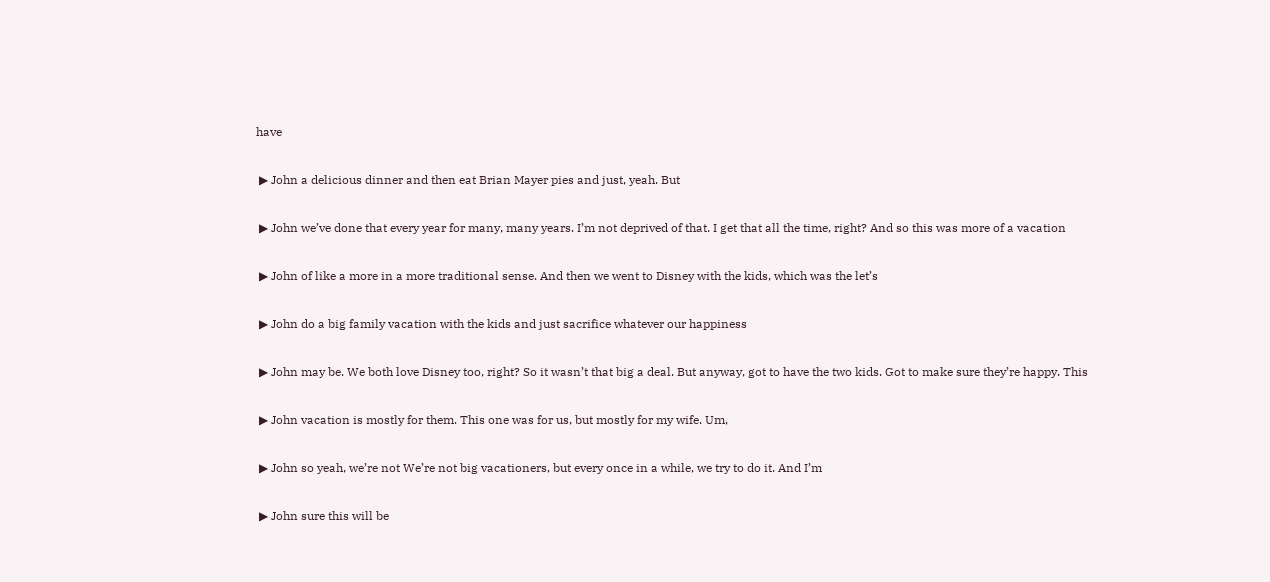have

 ▶ John a delicious dinner and then eat Brian Mayer pies and just, yeah. But

 ▶ John we’ve done that every year for many, many years. I’m not deprived of that. I get that all the time, right? And so this was more of a vacation

 ▶ John of like a more in a more traditional sense. And then we went to Disney with the kids, which was the let’s

 ▶ John do a big family vacation with the kids and just sacrifice whatever our happiness

 ▶ John may be. We both love Disney too, right? So it wasn’t that big a deal. But anyway, got to have the two kids. Got to make sure they’re happy. This

 ▶ John vacation is mostly for them. This one was for us, but mostly for my wife. Um,

 ▶ John so yeah, we’re not We’re not big vacationers, but every once in a while, we try to do it. And I’m

 ▶ John sure this will be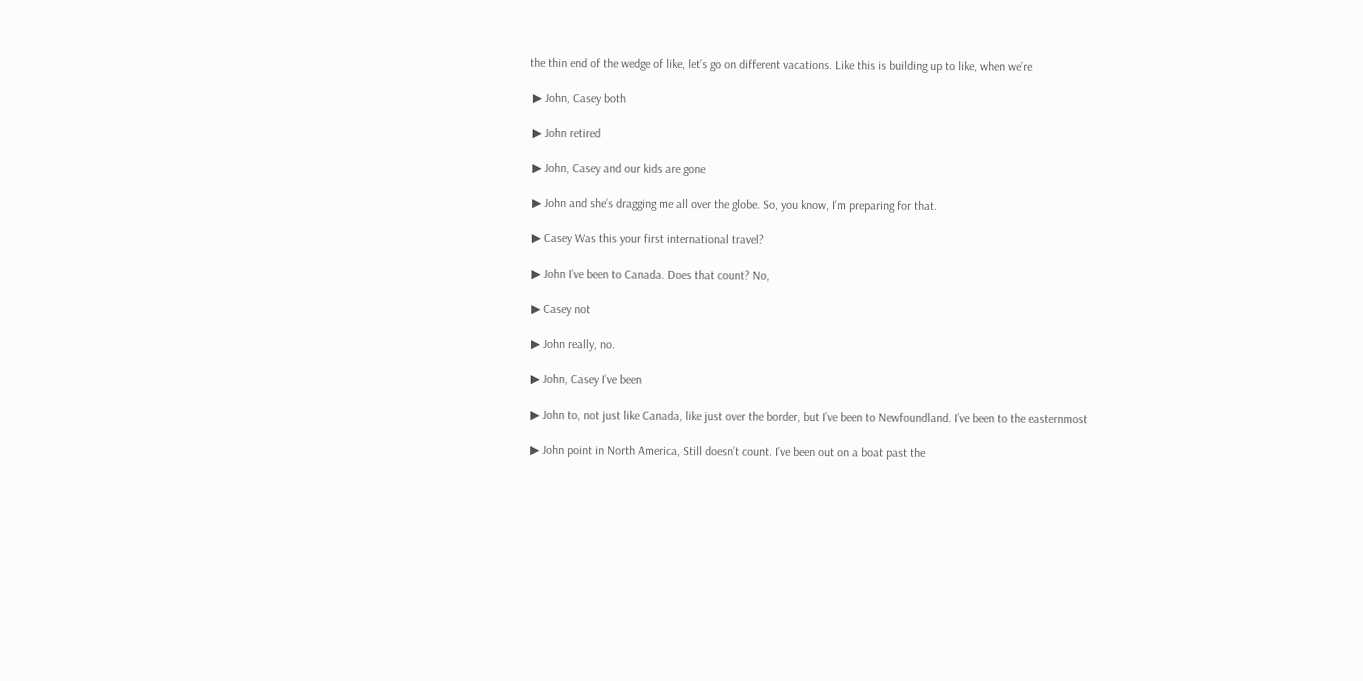the thin end of the wedge of like, let’s go on different vacations. Like this is building up to like, when we’re

 ▶ John, Casey both

 ▶ John retired

 ▶ John, Casey and our kids are gone

 ▶ John and she’s dragging me all over the globe. So, you know, I’m preparing for that.

 ▶ Casey Was this your first international travel?

 ▶ John I’ve been to Canada. Does that count? No,

 ▶ Casey not

 ▶ John really, no.

 ▶ John, Casey I’ve been

 ▶ John to, not just like Canada, like just over the border, but I’ve been to Newfoundland. I’ve been to the easternmost

 ▶ John point in North America, Still doesn’t count. I’ve been out on a boat past the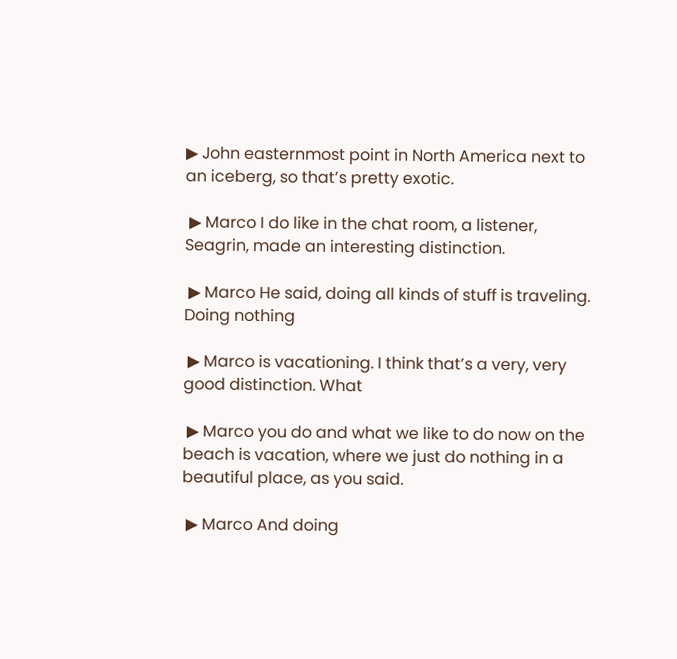▶ John easternmost point in North America next to an iceberg, so that’s pretty exotic.

 ▶ Marco I do like in the chat room, a listener, Seagrin, made an interesting distinction.

 ▶ Marco He said, doing all kinds of stuff is traveling. Doing nothing

 ▶ Marco is vacationing. I think that’s a very, very good distinction. What

 ▶ Marco you do and what we like to do now on the beach is vacation, where we just do nothing in a beautiful place, as you said.

 ▶ Marco And doing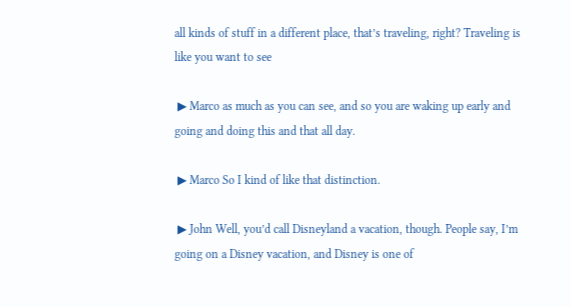all kinds of stuff in a different place, that’s traveling, right? Traveling is like you want to see

 ▶ Marco as much as you can see, and so you are waking up early and going and doing this and that all day.

 ▶ Marco So I kind of like that distinction.

 ▶ John Well, you’d call Disneyland a vacation, though. People say, I’m going on a Disney vacation, and Disney is one of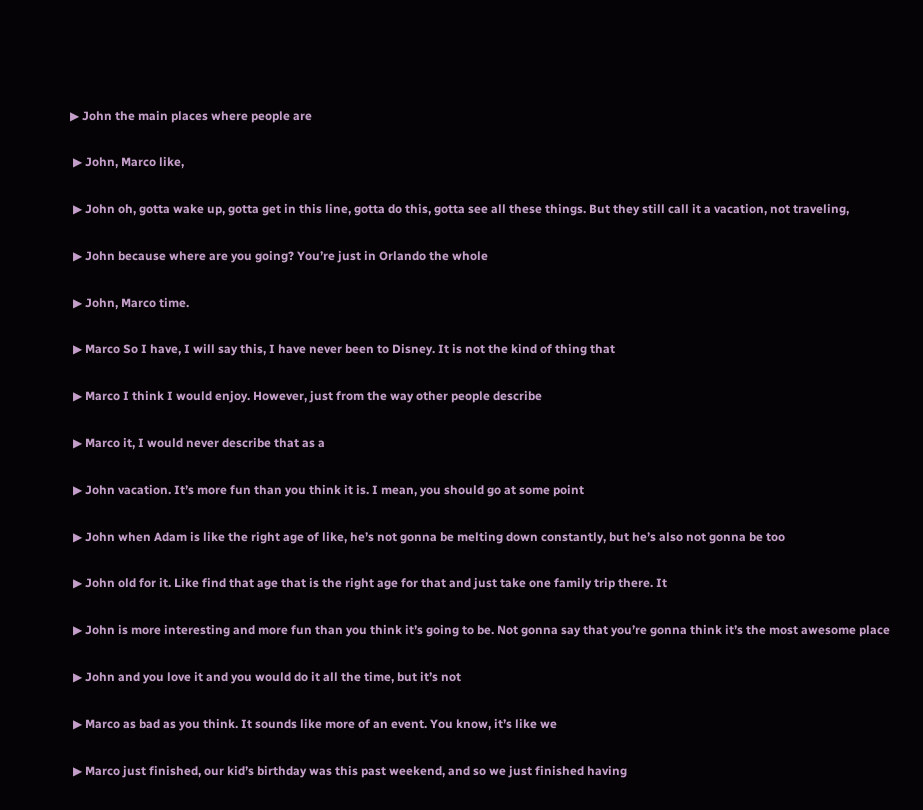▶ John the main places where people are

 ▶ John, Marco like,

 ▶ John oh, gotta wake up, gotta get in this line, gotta do this, gotta see all these things. But they still call it a vacation, not traveling,

 ▶ John because where are you going? You’re just in Orlando the whole

 ▶ John, Marco time.

 ▶ Marco So I have, I will say this, I have never been to Disney. It is not the kind of thing that

 ▶ Marco I think I would enjoy. However, just from the way other people describe

 ▶ Marco it, I would never describe that as a

 ▶ John vacation. It’s more fun than you think it is. I mean, you should go at some point

 ▶ John when Adam is like the right age of like, he’s not gonna be melting down constantly, but he’s also not gonna be too

 ▶ John old for it. Like find that age that is the right age for that and just take one family trip there. It

 ▶ John is more interesting and more fun than you think it’s going to be. Not gonna say that you’re gonna think it’s the most awesome place

 ▶ John and you love it and you would do it all the time, but it’s not

 ▶ Marco as bad as you think. It sounds like more of an event. You know, it’s like we

 ▶ Marco just finished, our kid’s birthday was this past weekend, and so we just finished having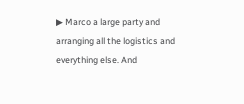▶ Marco a large party and arranging all the logistics and everything else. And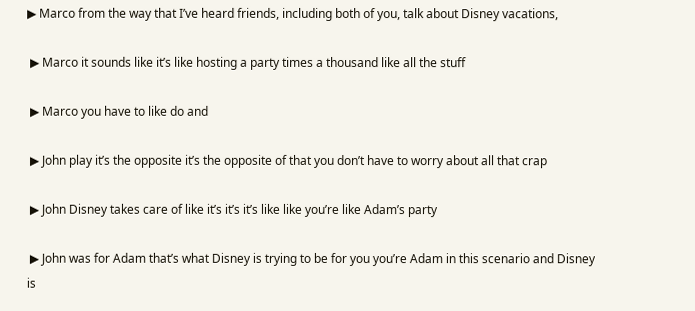▶ Marco from the way that I’ve heard friends, including both of you, talk about Disney vacations,

 ▶ Marco it sounds like it’s like hosting a party times a thousand like all the stuff

 ▶ Marco you have to like do and

 ▶ John play it’s the opposite it’s the opposite of that you don’t have to worry about all that crap

 ▶ John Disney takes care of like it’s it’s it’s like like you’re like Adam’s party

 ▶ John was for Adam that’s what Disney is trying to be for you you’re Adam in this scenario and Disney is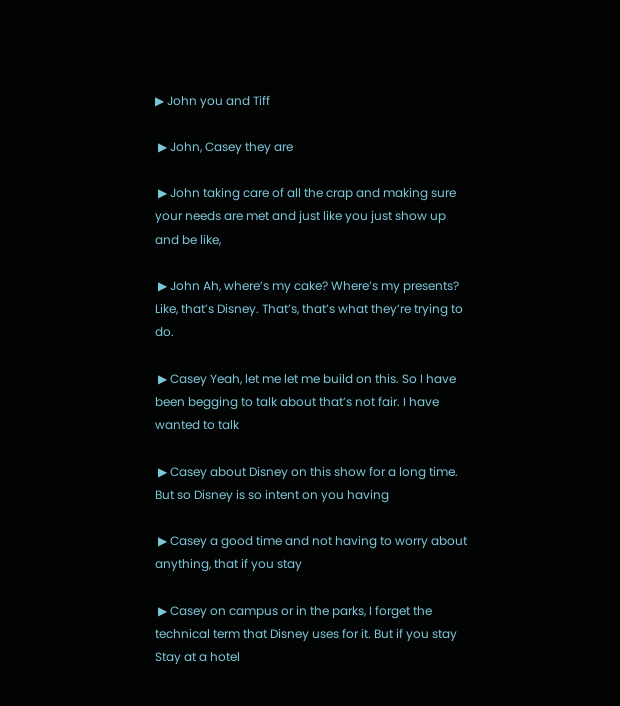▶ John you and Tiff

 ▶ John, Casey they are

 ▶ John taking care of all the crap and making sure your needs are met and just like you just show up and be like,

 ▶ John Ah, where’s my cake? Where’s my presents? Like, that’s Disney. That’s, that’s what they’re trying to do.

 ▶ Casey Yeah, let me let me build on this. So I have been begging to talk about that’s not fair. I have wanted to talk

 ▶ Casey about Disney on this show for a long time. But so Disney is so intent on you having

 ▶ Casey a good time and not having to worry about anything, that if you stay

 ▶ Casey on campus or in the parks, I forget the technical term that Disney uses for it. But if you stay Stay at a hotel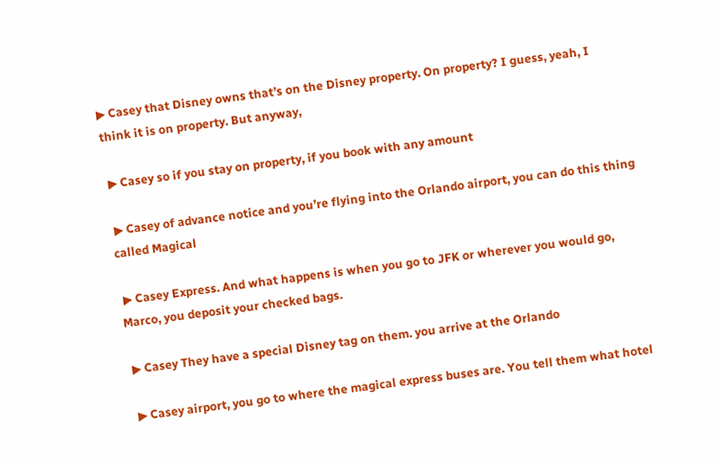▶ Casey that Disney owns that’s on the Disney property. On property? I guess, yeah, I think it is on property. But anyway,

 ▶ Casey so if you stay on property, if you book with any amount

 ▶ Casey of advance notice and you’re flying into the Orlando airport, you can do this thing called Magical

 ▶ Casey Express. And what happens is when you go to JFK or wherever you would go, Marco, you deposit your checked bags.

 ▶ Casey They have a special Disney tag on them. you arrive at the Orlando

 ▶ Casey airport, you go to where the magical express buses are. You tell them what hotel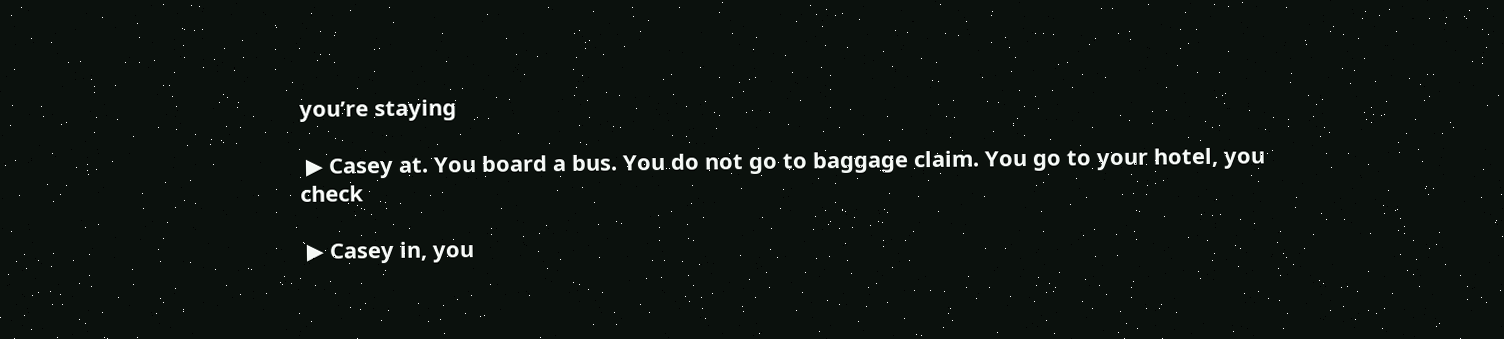you’re staying

 ▶ Casey at. You board a bus. You do not go to baggage claim. You go to your hotel, you check

 ▶ Casey in, you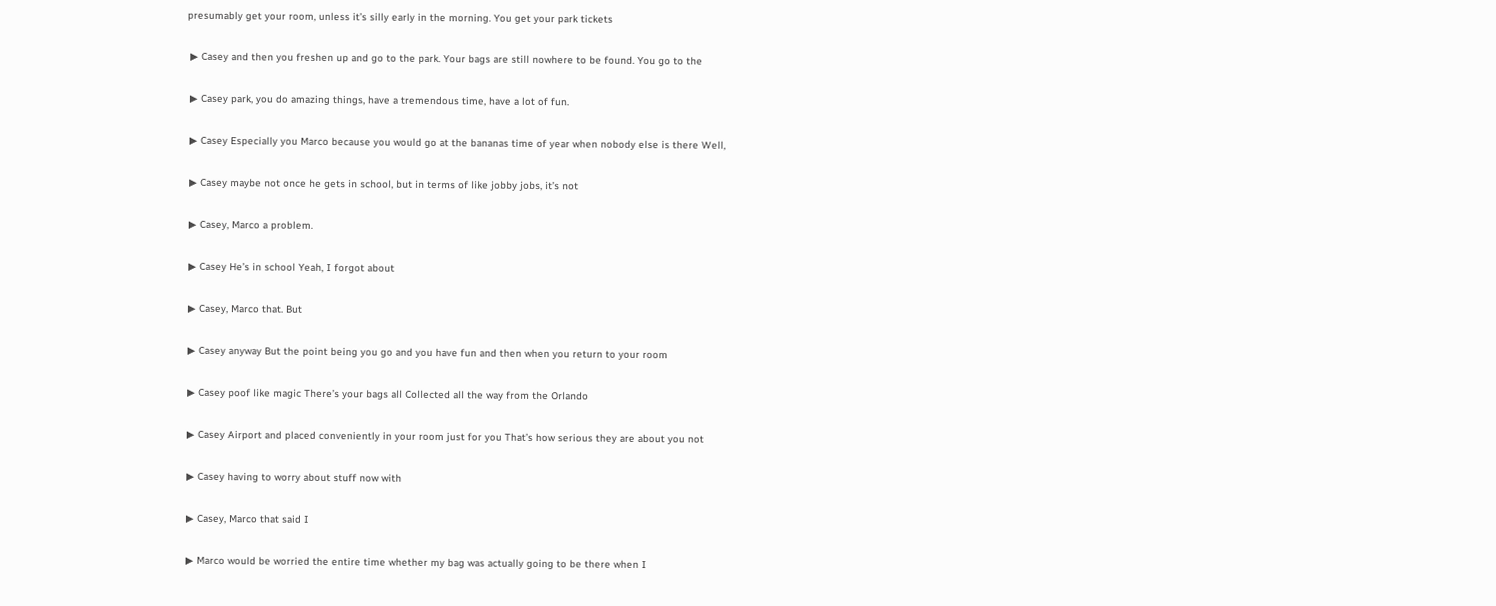presumably get your room, unless it’s silly early in the morning. You get your park tickets

 ▶ Casey and then you freshen up and go to the park. Your bags are still nowhere to be found. You go to the

 ▶ Casey park, you do amazing things, have a tremendous time, have a lot of fun.

 ▶ Casey Especially you Marco because you would go at the bananas time of year when nobody else is there Well,

 ▶ Casey maybe not once he gets in school, but in terms of like jobby jobs, it’s not

 ▶ Casey, Marco a problem.

 ▶ Casey He’s in school Yeah, I forgot about

 ▶ Casey, Marco that. But

 ▶ Casey anyway But the point being you go and you have fun and then when you return to your room

 ▶ Casey poof like magic There’s your bags all Collected all the way from the Orlando

 ▶ Casey Airport and placed conveniently in your room just for you That’s how serious they are about you not

 ▶ Casey having to worry about stuff now with

 ▶ Casey, Marco that said I

 ▶ Marco would be worried the entire time whether my bag was actually going to be there when I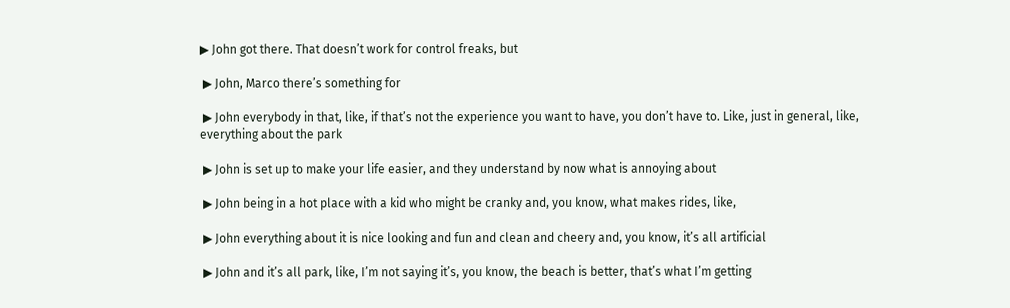▶ John got there. That doesn’t work for control freaks, but

 ▶ John, Marco there’s something for

 ▶ John everybody in that, like, if that’s not the experience you want to have, you don’t have to. Like, just in general, like, everything about the park

 ▶ John is set up to make your life easier, and they understand by now what is annoying about

 ▶ John being in a hot place with a kid who might be cranky and, you know, what makes rides, like,

 ▶ John everything about it is nice looking and fun and clean and cheery and, you know, it’s all artificial

 ▶ John and it’s all park, like, I’m not saying it’s, you know, the beach is better, that’s what I’m getting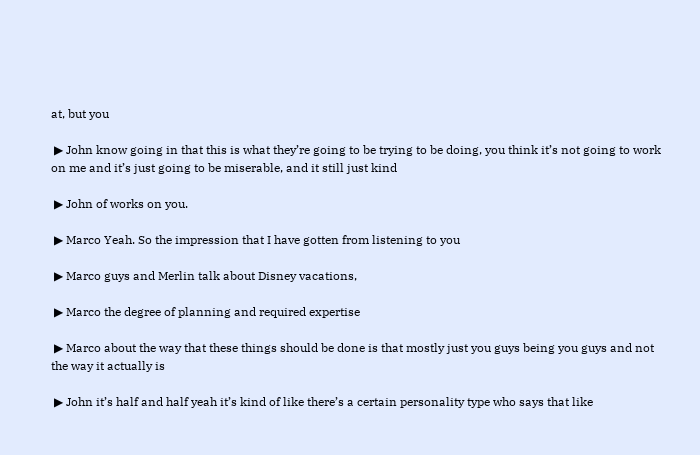at, but you

 ▶ John know going in that this is what they’re going to be trying to be doing, you think it’s not going to work on me and it’s just going to be miserable, and it still just kind

 ▶ John of works on you.

 ▶ Marco Yeah. So the impression that I have gotten from listening to you

 ▶ Marco guys and Merlin talk about Disney vacations,

 ▶ Marco the degree of planning and required expertise

 ▶ Marco about the way that these things should be done is that mostly just you guys being you guys and not the way it actually is

 ▶ John it’s half and half yeah it’s kind of like there’s a certain personality type who says that like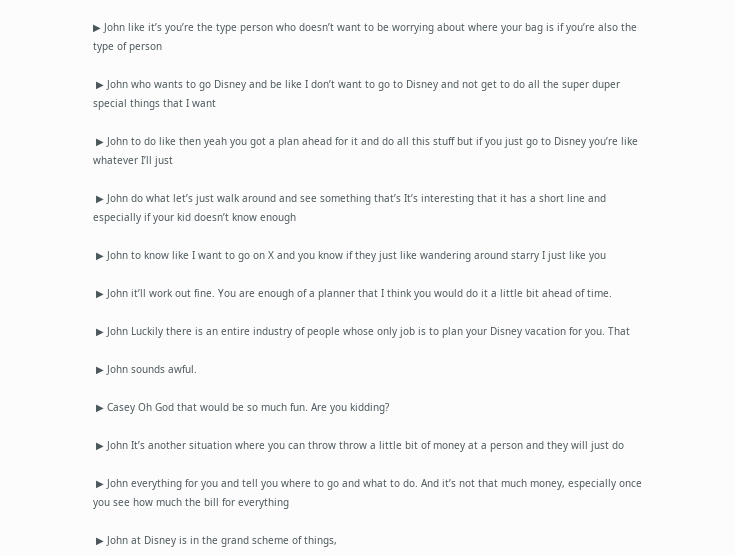▶ John like it’s you’re the type person who doesn’t want to be worrying about where your bag is if you’re also the type of person

 ▶ John who wants to go Disney and be like I don’t want to go to Disney and not get to do all the super duper special things that I want

 ▶ John to do like then yeah you got a plan ahead for it and do all this stuff but if you just go to Disney you’re like whatever I’ll just

 ▶ John do what let’s just walk around and see something that’s It’s interesting that it has a short line and especially if your kid doesn’t know enough

 ▶ John to know like I want to go on X and you know if they just like wandering around starry I just like you

 ▶ John it’ll work out fine. You are enough of a planner that I think you would do it a little bit ahead of time.

 ▶ John Luckily there is an entire industry of people whose only job is to plan your Disney vacation for you. That

 ▶ John sounds awful.

 ▶ Casey Oh God that would be so much fun. Are you kidding?

 ▶ John It’s another situation where you can throw throw a little bit of money at a person and they will just do

 ▶ John everything for you and tell you where to go and what to do. And it’s not that much money, especially once you see how much the bill for everything

 ▶ John at Disney is in the grand scheme of things,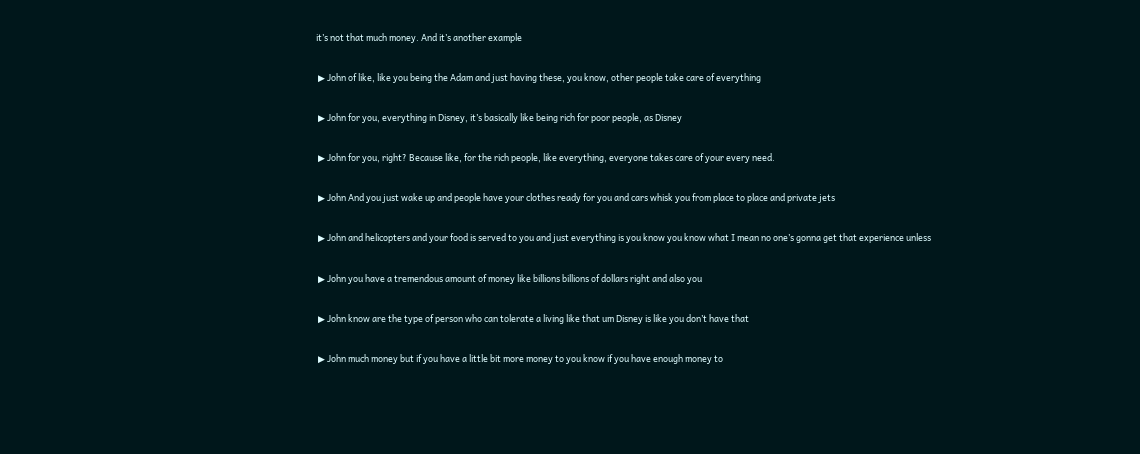it’s not that much money. And it’s another example

 ▶ John of like, like you being the Adam and just having these, you know, other people take care of everything

 ▶ John for you, everything in Disney, it’s basically like being rich for poor people, as Disney

 ▶ John for you, right? Because like, for the rich people, like everything, everyone takes care of your every need.

 ▶ John And you just wake up and people have your clothes ready for you and cars whisk you from place to place and private jets

 ▶ John and helicopters and your food is served to you and just everything is you know you know what I mean no one’s gonna get that experience unless

 ▶ John you have a tremendous amount of money like billions billions of dollars right and also you

 ▶ John know are the type of person who can tolerate a living like that um Disney is like you don’t have that

 ▶ John much money but if you have a little bit more money to you know if you have enough money to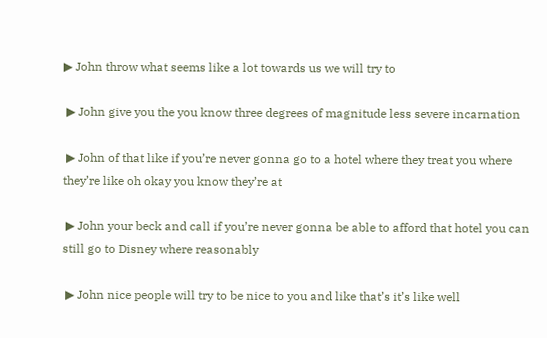▶ John throw what seems like a lot towards us we will try to

 ▶ John give you the you know three degrees of magnitude less severe incarnation

 ▶ John of that like if you’re never gonna go to a hotel where they treat you where they’re like oh okay you know they’re at

 ▶ John your beck and call if you’re never gonna be able to afford that hotel you can still go to Disney where reasonably

 ▶ John nice people will try to be nice to you and like that’s it’s like well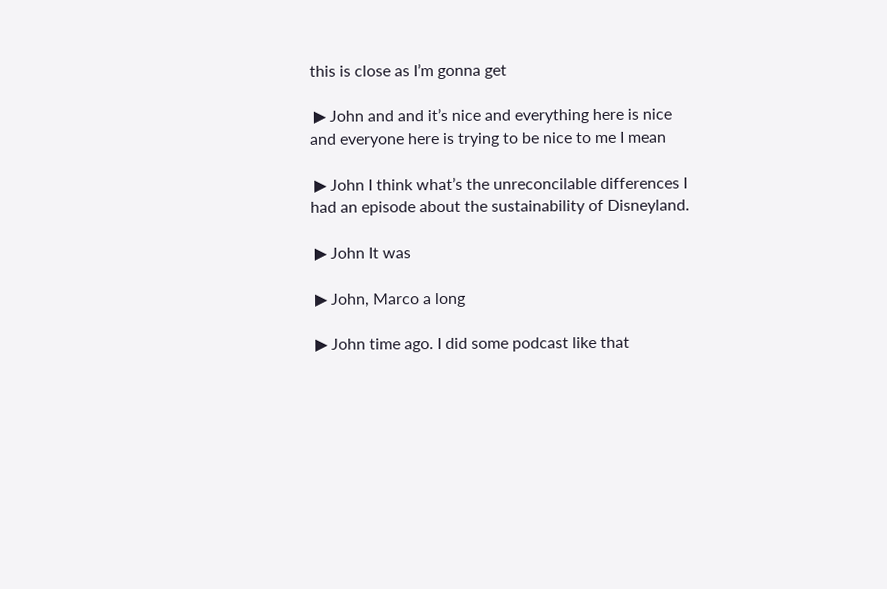this is close as I’m gonna get

 ▶ John and and it’s nice and everything here is nice and everyone here is trying to be nice to me I mean

 ▶ John I think what’s the unreconcilable differences I had an episode about the sustainability of Disneyland.

 ▶ John It was

 ▶ John, Marco a long

 ▶ John time ago. I did some podcast like that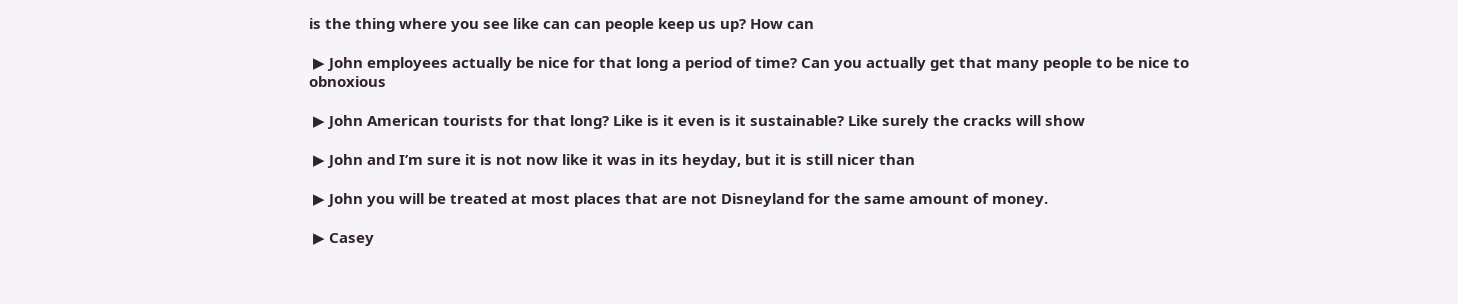is the thing where you see like can can people keep us up? How can

 ▶ John employees actually be nice for that long a period of time? Can you actually get that many people to be nice to obnoxious

 ▶ John American tourists for that long? Like is it even is it sustainable? Like surely the cracks will show

 ▶ John and I’m sure it is not now like it was in its heyday, but it is still nicer than

 ▶ John you will be treated at most places that are not Disneyland for the same amount of money.

 ▶ Casey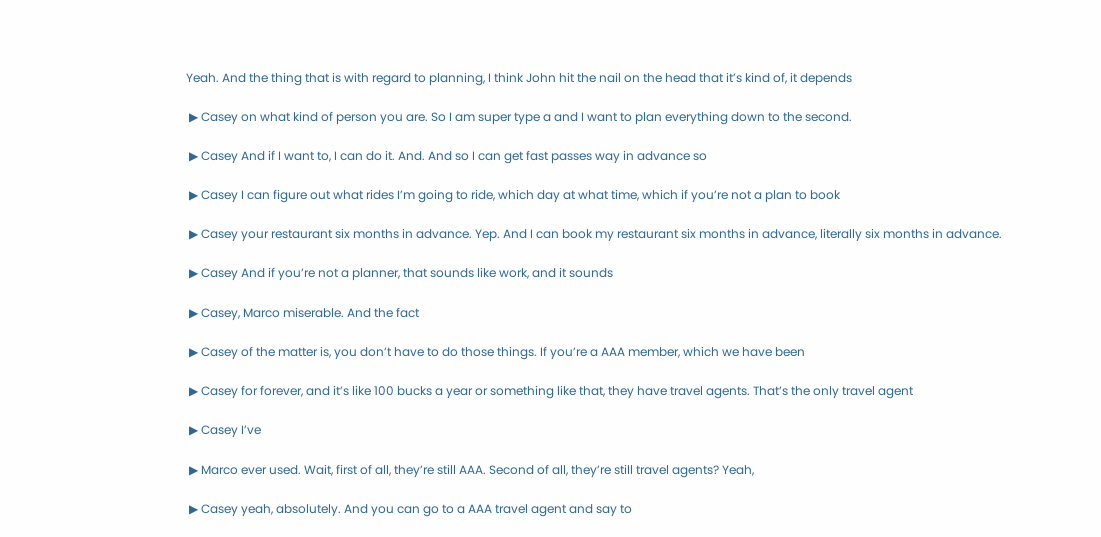Yeah. And the thing that is with regard to planning, I think John hit the nail on the head that it’s kind of, it depends

 ▶ Casey on what kind of person you are. So I am super type a and I want to plan everything down to the second.

 ▶ Casey And if I want to, I can do it. And. And so I can get fast passes way in advance so

 ▶ Casey I can figure out what rides I’m going to ride, which day at what time, which if you’re not a plan to book

 ▶ Casey your restaurant six months in advance. Yep. And I can book my restaurant six months in advance, literally six months in advance.

 ▶ Casey And if you’re not a planner, that sounds like work, and it sounds

 ▶ Casey, Marco miserable. And the fact

 ▶ Casey of the matter is, you don’t have to do those things. If you’re a AAA member, which we have been

 ▶ Casey for forever, and it’s like 100 bucks a year or something like that, they have travel agents. That’s the only travel agent

 ▶ Casey I’ve

 ▶ Marco ever used. Wait, first of all, they’re still AAA. Second of all, they’re still travel agents? Yeah,

 ▶ Casey yeah, absolutely. And you can go to a AAA travel agent and say to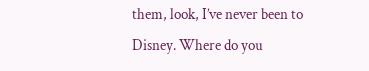them, look, I’ve never been to Disney. Where do you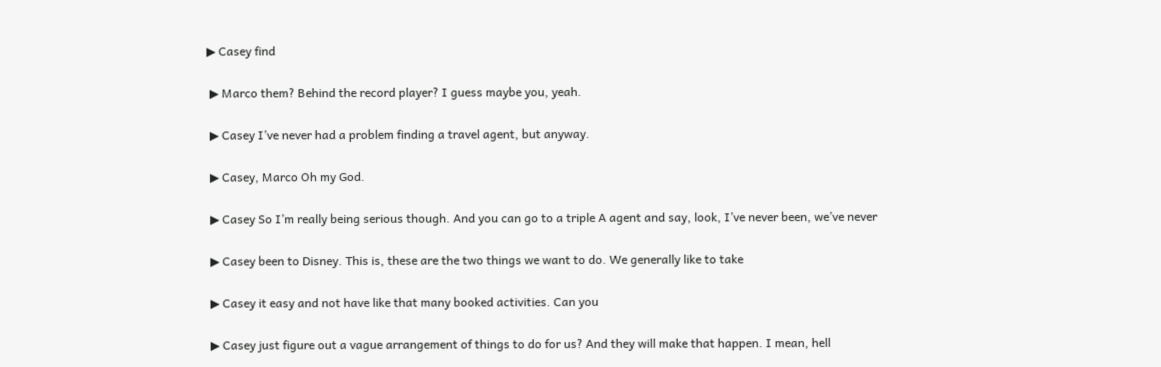▶ Casey find

 ▶ Marco them? Behind the record player? I guess maybe you, yeah.

 ▶ Casey I’ve never had a problem finding a travel agent, but anyway.

 ▶ Casey, Marco Oh my God.

 ▶ Casey So I’m really being serious though. And you can go to a triple A agent and say, look, I’ve never been, we’ve never

 ▶ Casey been to Disney. This is, these are the two things we want to do. We generally like to take

 ▶ Casey it easy and not have like that many booked activities. Can you

 ▶ Casey just figure out a vague arrangement of things to do for us? And they will make that happen. I mean, hell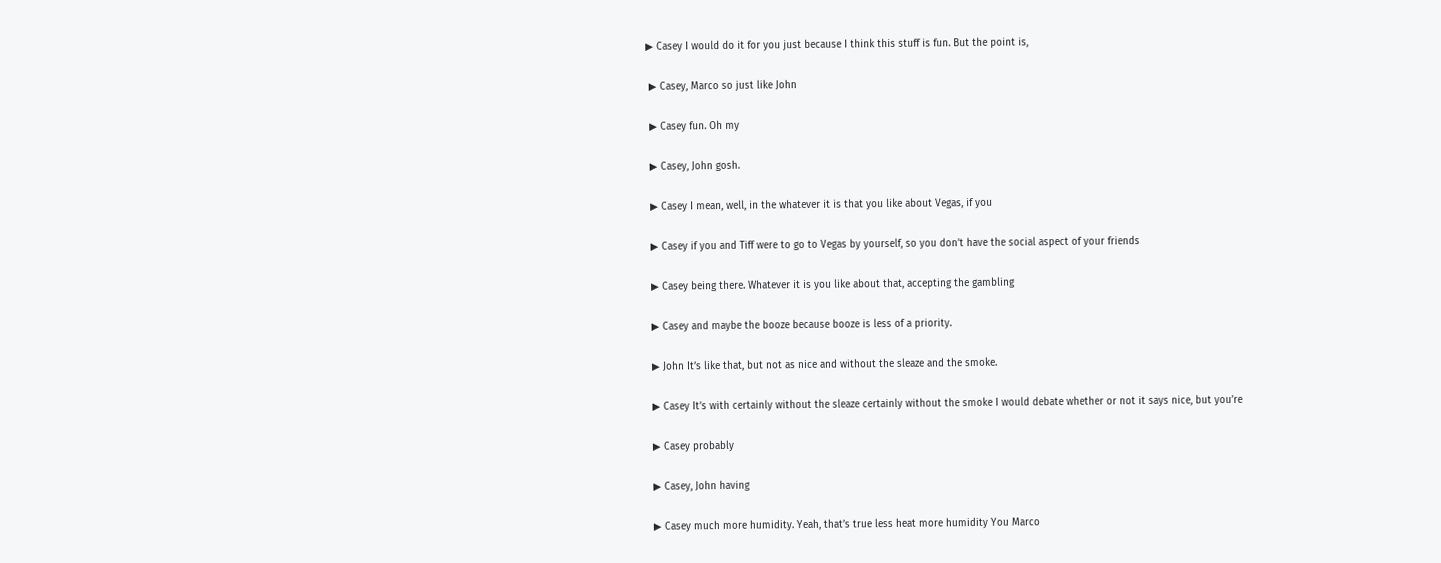▶ Casey I would do it for you just because I think this stuff is fun. But the point is,

 ▶ Casey, Marco so just like John

 ▶ Casey fun. Oh my

 ▶ Casey, John gosh.

 ▶ Casey I mean, well, in the whatever it is that you like about Vegas, if you

 ▶ Casey if you and Tiff were to go to Vegas by yourself, so you don’t have the social aspect of your friends

 ▶ Casey being there. Whatever it is you like about that, accepting the gambling

 ▶ Casey and maybe the booze because booze is less of a priority.

 ▶ John It’s like that, but not as nice and without the sleaze and the smoke.

 ▶ Casey It’s with certainly without the sleaze certainly without the smoke I would debate whether or not it says nice, but you’re

 ▶ Casey probably

 ▶ Casey, John having

 ▶ Casey much more humidity. Yeah, that’s true less heat more humidity You Marco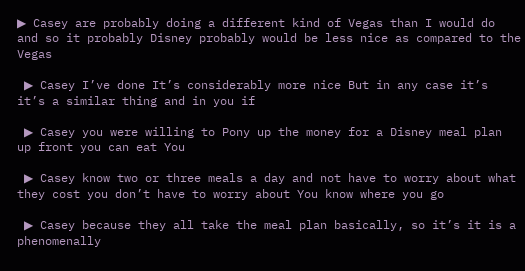▶ Casey are probably doing a different kind of Vegas than I would do and so it probably Disney probably would be less nice as compared to the Vegas

 ▶ Casey I’ve done It’s considerably more nice But in any case it’s it’s a similar thing and in you if

 ▶ Casey you were willing to Pony up the money for a Disney meal plan up front you can eat You

 ▶ Casey know two or three meals a day and not have to worry about what they cost you don’t have to worry about You know where you go

 ▶ Casey because they all take the meal plan basically, so it’s it is a phenomenally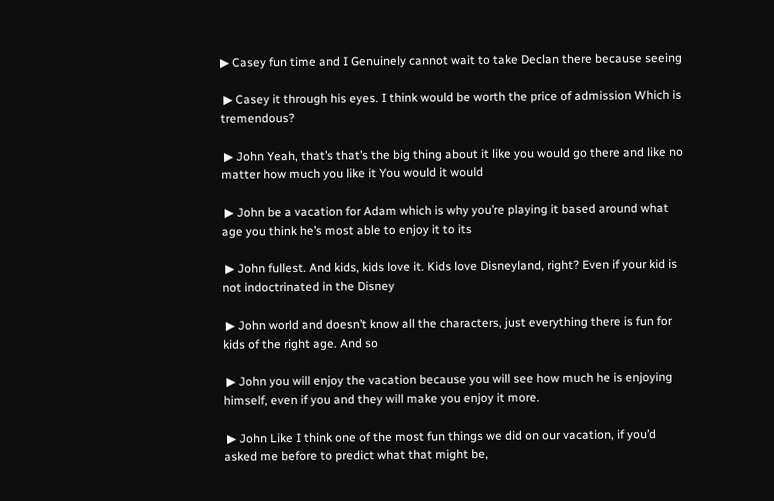▶ Casey fun time and I Genuinely cannot wait to take Declan there because seeing

 ▶ Casey it through his eyes. I think would be worth the price of admission Which is tremendous?

 ▶ John Yeah, that’s that’s the big thing about it like you would go there and like no matter how much you like it You would it would

 ▶ John be a vacation for Adam which is why you’re playing it based around what age you think he’s most able to enjoy it to its

 ▶ John fullest. And kids, kids love it. Kids love Disneyland, right? Even if your kid is not indoctrinated in the Disney

 ▶ John world and doesn’t know all the characters, just everything there is fun for kids of the right age. And so

 ▶ John you will enjoy the vacation because you will see how much he is enjoying himself, even if you and they will make you enjoy it more.

 ▶ John Like I think one of the most fun things we did on our vacation, if you’d asked me before to predict what that might be,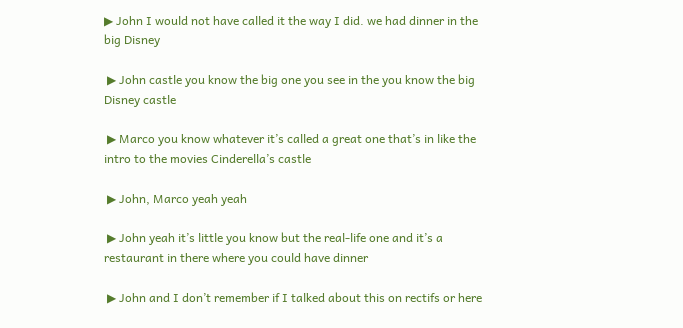▶ John I would not have called it the way I did. we had dinner in the big Disney

 ▶ John castle you know the big one you see in the you know the big Disney castle

 ▶ Marco you know whatever it’s called a great one that’s in like the intro to the movies Cinderella’s castle

 ▶ John, Marco yeah yeah

 ▶ John yeah it’s little you know but the real-life one and it’s a restaurant in there where you could have dinner

 ▶ John and I don’t remember if I talked about this on rectifs or here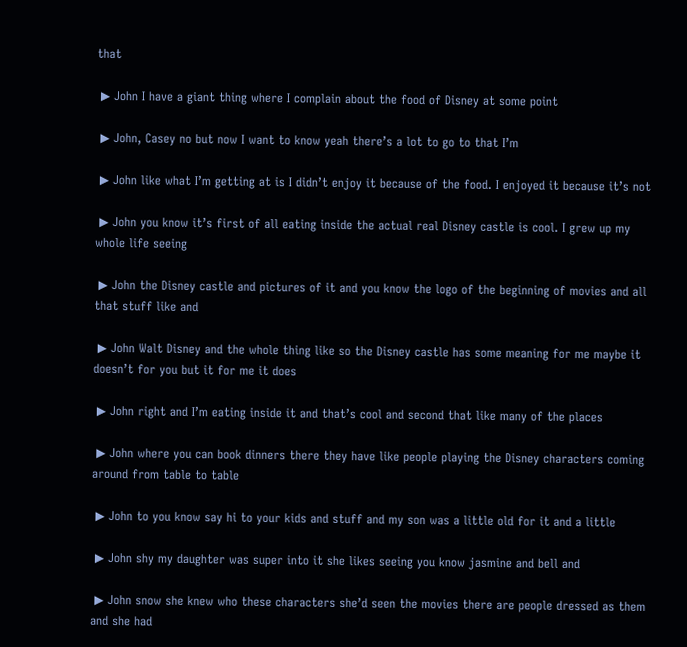that

 ▶ John I have a giant thing where I complain about the food of Disney at some point

 ▶ John, Casey no but now I want to know yeah there’s a lot to go to that I’m

 ▶ John like what I’m getting at is I didn’t enjoy it because of the food. I enjoyed it because it’s not

 ▶ John you know it’s first of all eating inside the actual real Disney castle is cool. I grew up my whole life seeing

 ▶ John the Disney castle and pictures of it and you know the logo of the beginning of movies and all that stuff like and

 ▶ John Walt Disney and the whole thing like so the Disney castle has some meaning for me maybe it doesn’t for you but it for me it does

 ▶ John right and I’m eating inside it and that’s cool and second that like many of the places

 ▶ John where you can book dinners there they have like people playing the Disney characters coming around from table to table

 ▶ John to you know say hi to your kids and stuff and my son was a little old for it and a little

 ▶ John shy my daughter was super into it she likes seeing you know jasmine and bell and

 ▶ John snow she knew who these characters she’d seen the movies there are people dressed as them and she had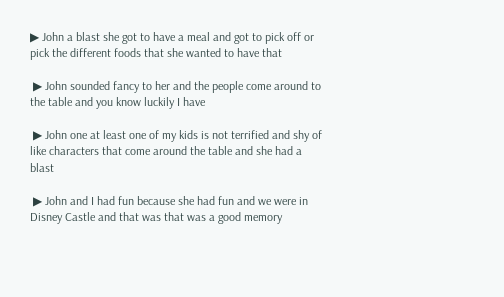▶ John a blast she got to have a meal and got to pick off or pick the different foods that she wanted to have that

 ▶ John sounded fancy to her and the people come around to the table and you know luckily I have

 ▶ John one at least one of my kids is not terrified and shy of like characters that come around the table and she had a blast

 ▶ John and I had fun because she had fun and we were in Disney Castle and that was that was a good memory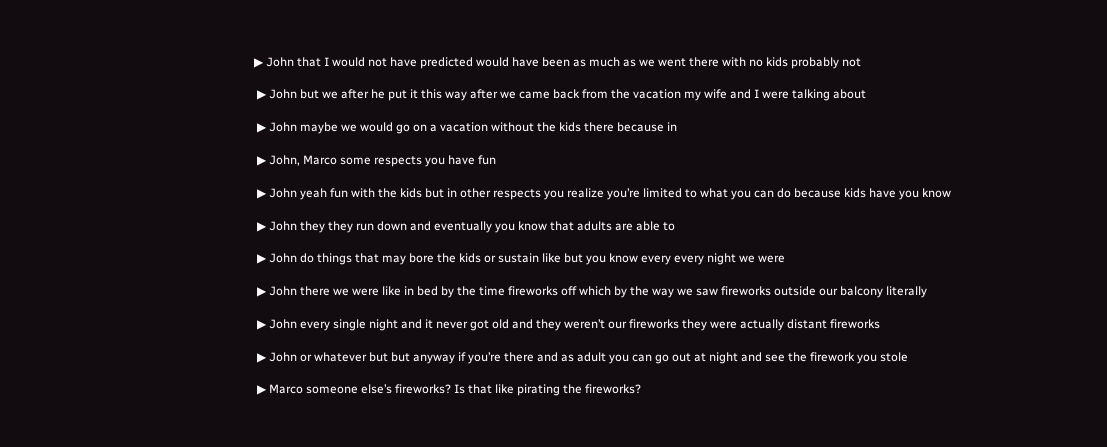▶ John that I would not have predicted would have been as much as we went there with no kids probably not

 ▶ John but we after he put it this way after we came back from the vacation my wife and I were talking about

 ▶ John maybe we would go on a vacation without the kids there because in

 ▶ John, Marco some respects you have fun

 ▶ John yeah fun with the kids but in other respects you realize you’re limited to what you can do because kids have you know

 ▶ John they they run down and eventually you know that adults are able to

 ▶ John do things that may bore the kids or sustain like but you know every every night we were

 ▶ John there we were like in bed by the time fireworks off which by the way we saw fireworks outside our balcony literally

 ▶ John every single night and it never got old and they weren’t our fireworks they were actually distant fireworks

 ▶ John or whatever but but anyway if you’re there and as adult you can go out at night and see the firework you stole

 ▶ Marco someone else’s fireworks? Is that like pirating the fireworks?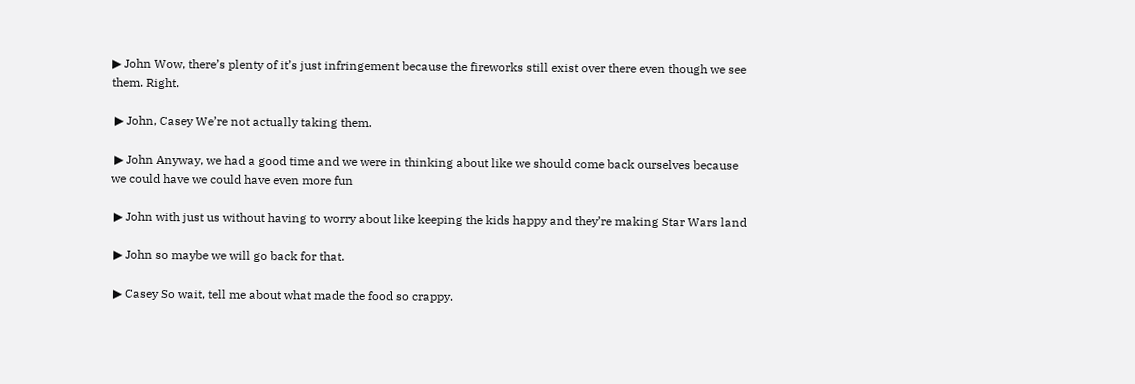▶ John Wow, there’s plenty of it’s just infringement because the fireworks still exist over there even though we see them. Right.

 ▶ John, Casey We’re not actually taking them.

 ▶ John Anyway, we had a good time and we were in thinking about like we should come back ourselves because we could have we could have even more fun

 ▶ John with just us without having to worry about like keeping the kids happy and they’re making Star Wars land

 ▶ John so maybe we will go back for that.

 ▶ Casey So wait, tell me about what made the food so crappy.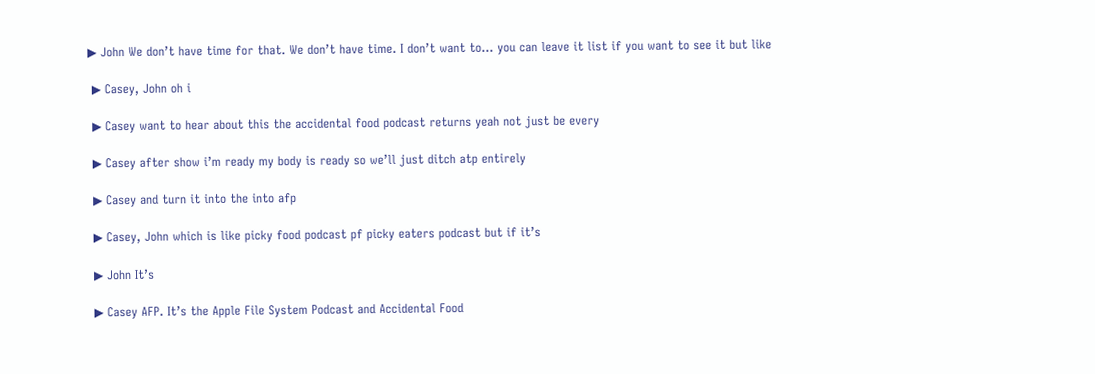▶ John We don’t have time for that. We don’t have time. I don’t want to… you can leave it list if you want to see it but like

 ▶ Casey, John oh i

 ▶ Casey want to hear about this the accidental food podcast returns yeah not just be every

 ▶ Casey after show i’m ready my body is ready so we’ll just ditch atp entirely

 ▶ Casey and turn it into the into afp

 ▶ Casey, John which is like picky food podcast pf picky eaters podcast but if it’s

 ▶ John It’s

 ▶ Casey AFP. It’s the Apple File System Podcast and Accidental Food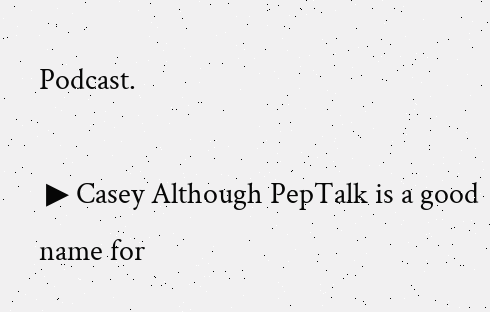Podcast.

 ▶ Casey Although PepTalk is a good name for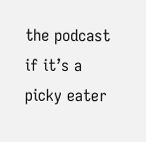the podcast if it’s a picky eater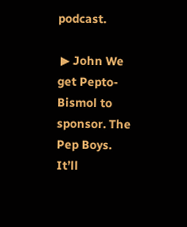podcast.

 ▶ John We get Pepto-Bismol to sponsor. The Pep Boys. It’ll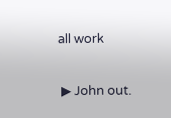all work

 ▶ John out.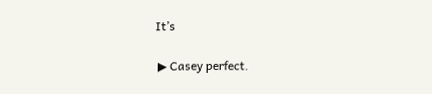It’s

 ▶ Casey perfect.